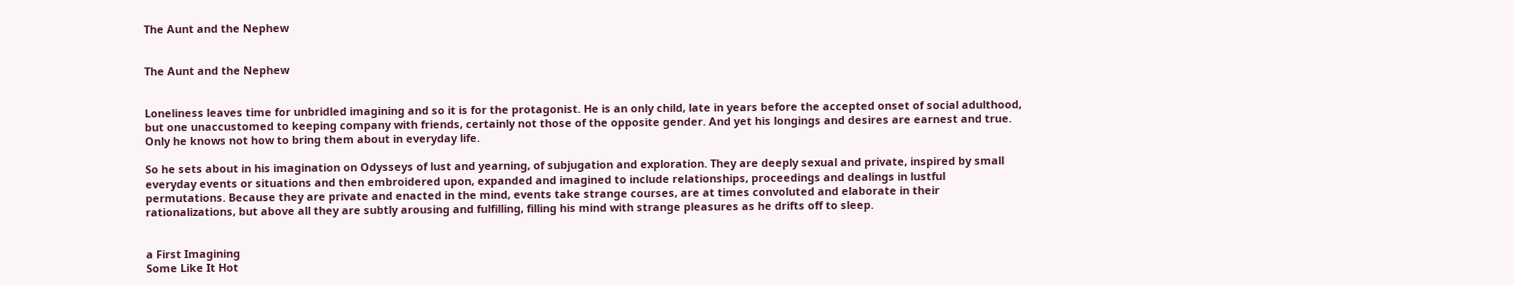The Aunt and the Nephew


The Aunt and the Nephew


Loneliness leaves time for unbridled imagining and so it is for the protagonist. He is an only child, late in years before the accepted onset of social adulthood, but one unaccustomed to keeping company with friends, certainly not those of the opposite gender. And yet his longings and desires are earnest and true. Only he knows not how to bring them about in everyday life.

So he sets about in his imagination on Odysseys of lust and yearning, of subjugation and exploration. They are deeply sexual and private, inspired by small everyday events or situations and then embroidered upon, expanded and imagined to include relationships, proceedings and dealings in lustful permutations. Because they are private and enacted in the mind, events take strange courses, are at times convoluted and elaborate in their rationalizations, but above all they are subtly arousing and fulfilling, filling his mind with strange pleasures as he drifts off to sleep.


a First Imagining
Some Like It Hot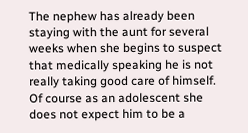The nephew has already been staying with the aunt for several weeks when she begins to suspect that medically speaking he is not really taking good care of himself. Of course as an adolescent she does not expect him to be a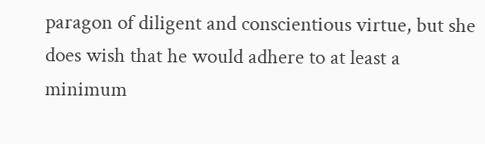paragon of diligent and conscientious virtue, but she does wish that he would adhere to at least a minimum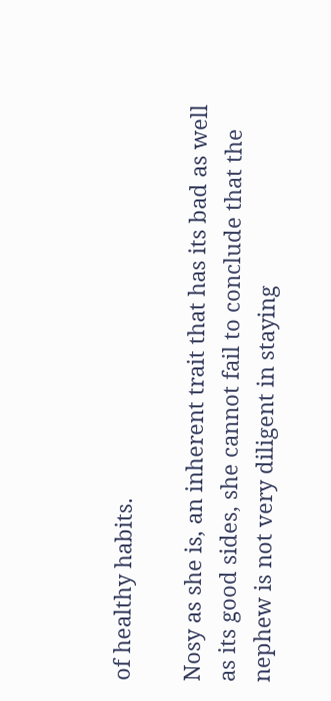of healthy habits.

Nosy as she is, an inherent trait that has its bad as well as its good sides, she cannot fail to conclude that the nephew is not very diligent in staying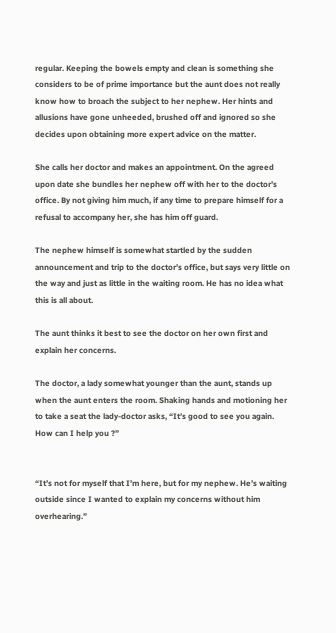regular. Keeping the bowels empty and clean is something she considers to be of prime importance but the aunt does not really know how to broach the subject to her nephew. Her hints and allusions have gone unheeded, brushed off and ignored so she decides upon obtaining more expert advice on the matter.

She calls her doctor and makes an appointment. On the agreed upon date she bundles her nephew off with her to the doctor’s office. By not giving him much, if any time to prepare himself for a refusal to accompany her, she has him off guard.

The nephew himself is somewhat startled by the sudden announcement and trip to the doctor’s office, but says very little on the way and just as little in the waiting room. He has no idea what this is all about.

The aunt thinks it best to see the doctor on her own first and explain her concerns.

The doctor, a lady somewhat younger than the aunt, stands up when the aunt enters the room. Shaking hands and motioning her to take a seat the lady-doctor asks, “It’s good to see you again. How can I help you ?”


“It’s not for myself that I’m here, but for my nephew. He’s waiting outside since I wanted to explain my concerns without him overhearing.”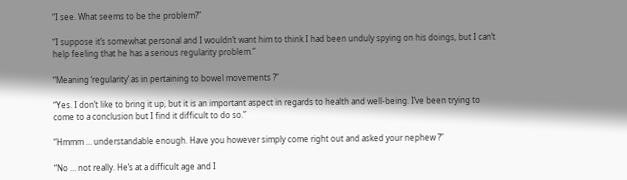“I see. What seems to be the problem?”

“I suppose it’s somewhat personal and I wouldn’t want him to think I had been unduly spying on his doings, but I can’t help feeling that he has a serious regularity problem.”

“Meaning ‘regularity’ as in pertaining to bowel movements ?”

“Yes. I don’t like to bring it up, but it is an important aspect in regards to health and well-being. I’ve been trying to come to a conclusion but I find it difficult to do so.”

“Hmmm … understandable enough. Have you however simply come right out and asked your nephew ?”

“No … not really. He’s at a difficult age and I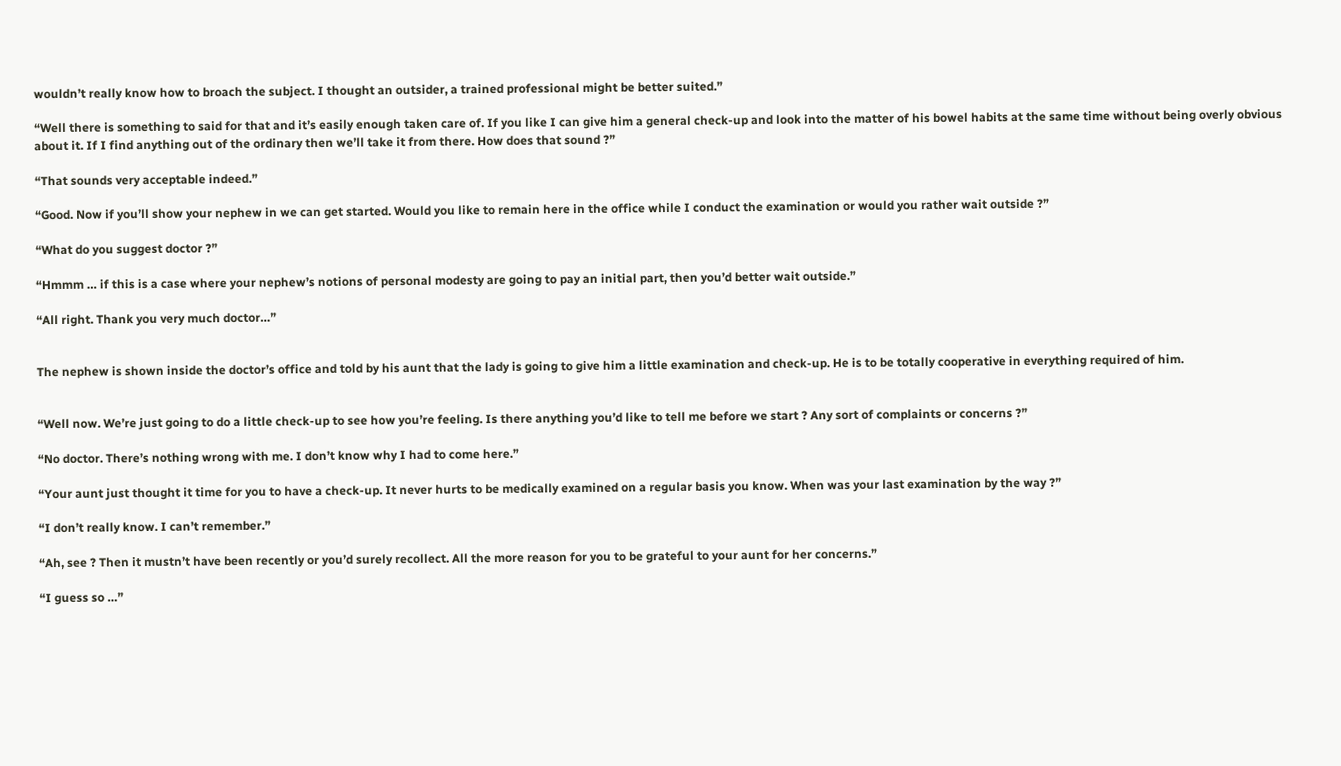wouldn’t really know how to broach the subject. I thought an outsider, a trained professional might be better suited.”

“Well there is something to said for that and it’s easily enough taken care of. If you like I can give him a general check-up and look into the matter of his bowel habits at the same time without being overly obvious about it. If I find anything out of the ordinary then we’ll take it from there. How does that sound ?”

“That sounds very acceptable indeed.”

“Good. Now if you’ll show your nephew in we can get started. Would you like to remain here in the office while I conduct the examination or would you rather wait outside ?”

“What do you suggest doctor ?”

“Hmmm … if this is a case where your nephew’s notions of personal modesty are going to pay an initial part, then you’d better wait outside.”

“All right. Thank you very much doctor…”


The nephew is shown inside the doctor’s office and told by his aunt that the lady is going to give him a little examination and check-up. He is to be totally cooperative in everything required of him.


“Well now. We’re just going to do a little check-up to see how you’re feeling. Is there anything you’d like to tell me before we start ? Any sort of complaints or concerns ?”

“No doctor. There’s nothing wrong with me. I don’t know why I had to come here.”

“Your aunt just thought it time for you to have a check-up. It never hurts to be medically examined on a regular basis you know. When was your last examination by the way ?”

“I don’t really know. I can’t remember.”

“Ah, see ? Then it mustn’t have been recently or you’d surely recollect. All the more reason for you to be grateful to your aunt for her concerns.”

“I guess so …”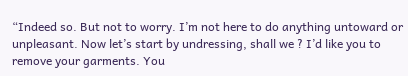“Indeed so. But not to worry. I’m not here to do anything untoward or unpleasant. Now let’s start by undressing, shall we ? I’d like you to remove your garments. You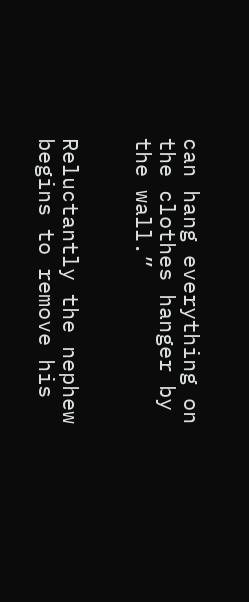can hang everything on the clothes hanger by the wall.”


Reluctantly the nephew begins to remove his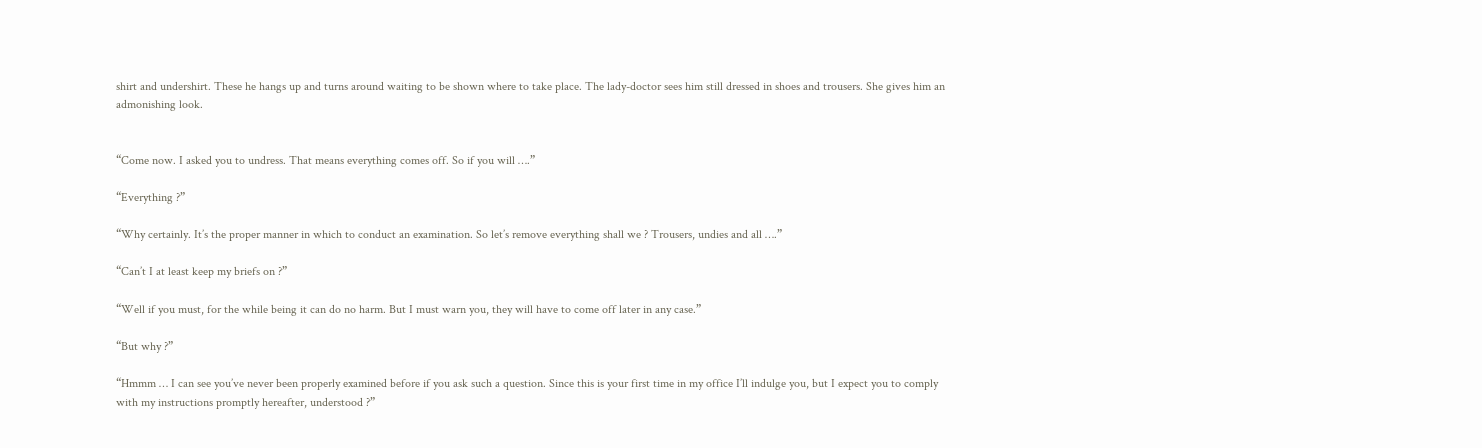shirt and undershirt. These he hangs up and turns around waiting to be shown where to take place. The lady-doctor sees him still dressed in shoes and trousers. She gives him an admonishing look.


“Come now. I asked you to undress. That means everything comes off. So if you will ….”

“Everything ?”

“Why certainly. It’s the proper manner in which to conduct an examination. So let’s remove everything shall we ? Trousers, undies and all ….”

“Can’t I at least keep my briefs on ?”

“Well if you must, for the while being it can do no harm. But I must warn you, they will have to come off later in any case.”

“But why ?”

“Hmmm … I can see you’ve never been properly examined before if you ask such a question. Since this is your first time in my office I’ll indulge you, but I expect you to comply with my instructions promptly hereafter, understood ?”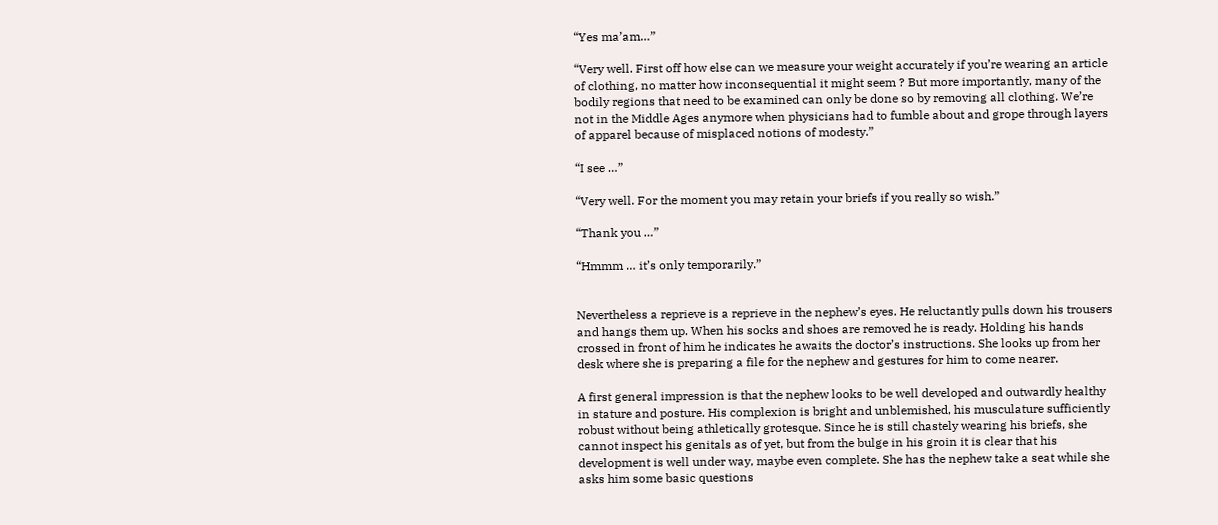“Yes ma’am…”

“Very well. First off how else can we measure your weight accurately if you’re wearing an article of clothing, no matter how inconsequential it might seem ? But more importantly, many of the bodily regions that need to be examined can only be done so by removing all clothing. We’re not in the Middle Ages anymore when physicians had to fumble about and grope through layers of apparel because of misplaced notions of modesty.”

“I see …”

“Very well. For the moment you may retain your briefs if you really so wish.”

“Thank you …”

“Hmmm … it’s only temporarily.”


Nevertheless a reprieve is a reprieve in the nephew’s eyes. He reluctantly pulls down his trousers and hangs them up. When his socks and shoes are removed he is ready. Holding his hands crossed in front of him he indicates he awaits the doctor’s instructions. She looks up from her desk where she is preparing a file for the nephew and gestures for him to come nearer.

A first general impression is that the nephew looks to be well developed and outwardly healthy in stature and posture. His complexion is bright and unblemished, his musculature sufficiently robust without being athletically grotesque. Since he is still chastely wearing his briefs, she cannot inspect his genitals as of yet, but from the bulge in his groin it is clear that his development is well under way, maybe even complete. She has the nephew take a seat while she asks him some basic questions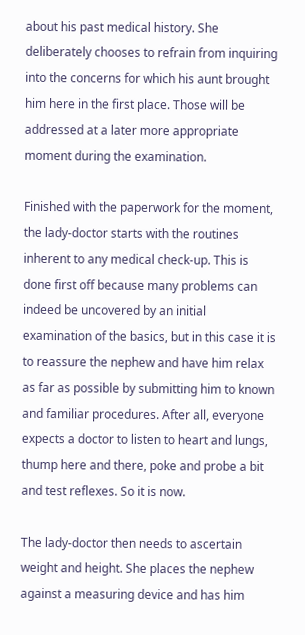about his past medical history. She deliberately chooses to refrain from inquiring into the concerns for which his aunt brought him here in the first place. Those will be addressed at a later more appropriate moment during the examination.

Finished with the paperwork for the moment, the lady-doctor starts with the routines inherent to any medical check-up. This is done first off because many problems can indeed be uncovered by an initial examination of the basics, but in this case it is to reassure the nephew and have him relax as far as possible by submitting him to known and familiar procedures. After all, everyone expects a doctor to listen to heart and lungs, thump here and there, poke and probe a bit and test reflexes. So it is now.

The lady-doctor then needs to ascertain weight and height. She places the nephew against a measuring device and has him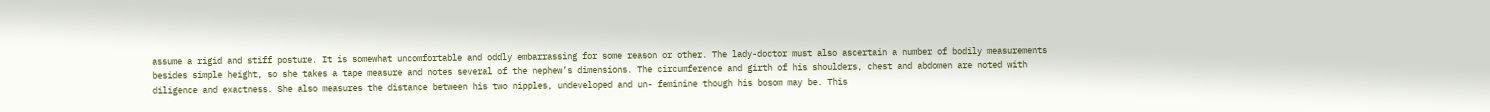assume a rigid and stiff posture. It is somewhat uncomfortable and oddly embarrassing for some reason or other. The lady-doctor must also ascertain a number of bodily measurements besides simple height, so she takes a tape measure and notes several of the nephew’s dimensions. The circumference and girth of his shoulders, chest and abdomen are noted with diligence and exactness. She also measures the distance between his two nipples, undeveloped and un- feminine though his bosom may be. This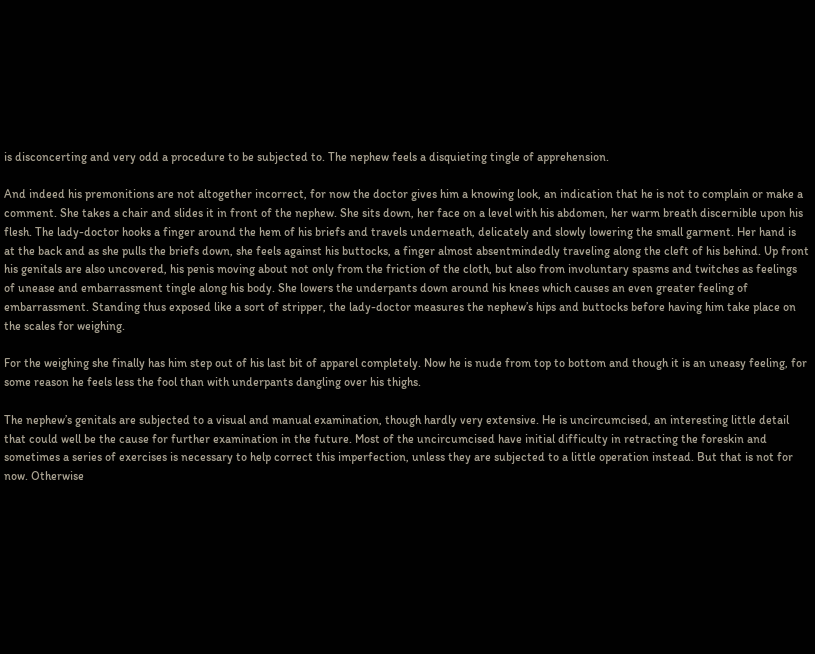is disconcerting and very odd a procedure to be subjected to. The nephew feels a disquieting tingle of apprehension.

And indeed his premonitions are not altogether incorrect, for now the doctor gives him a knowing look, an indication that he is not to complain or make a comment. She takes a chair and slides it in front of the nephew. She sits down, her face on a level with his abdomen, her warm breath discernible upon his flesh. The lady-doctor hooks a finger around the hem of his briefs and travels underneath, delicately and slowly lowering the small garment. Her hand is at the back and as she pulls the briefs down, she feels against his buttocks, a finger almost absentmindedly traveling along the cleft of his behind. Up front his genitals are also uncovered, his penis moving about not only from the friction of the cloth, but also from involuntary spasms and twitches as feelings of unease and embarrassment tingle along his body. She lowers the underpants down around his knees which causes an even greater feeling of embarrassment. Standing thus exposed like a sort of stripper, the lady-doctor measures the nephew’s hips and buttocks before having him take place on the scales for weighing.

For the weighing she finally has him step out of his last bit of apparel completely. Now he is nude from top to bottom and though it is an uneasy feeling, for some reason he feels less the fool than with underpants dangling over his thighs.

The nephew’s genitals are subjected to a visual and manual examination, though hardly very extensive. He is uncircumcised, an interesting little detail that could well be the cause for further examination in the future. Most of the uncircumcised have initial difficulty in retracting the foreskin and sometimes a series of exercises is necessary to help correct this imperfection, unless they are subjected to a little operation instead. But that is not for now. Otherwise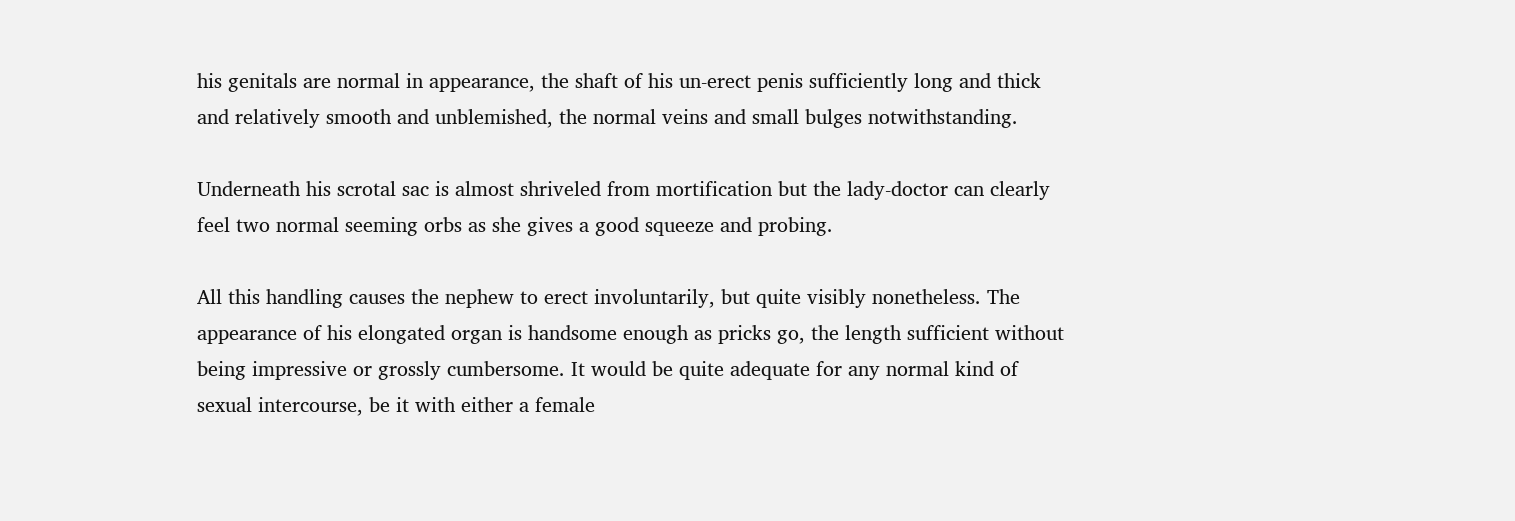his genitals are normal in appearance, the shaft of his un-erect penis sufficiently long and thick and relatively smooth and unblemished, the normal veins and small bulges notwithstanding.

Underneath his scrotal sac is almost shriveled from mortification but the lady-doctor can clearly feel two normal seeming orbs as she gives a good squeeze and probing.

All this handling causes the nephew to erect involuntarily, but quite visibly nonetheless. The appearance of his elongated organ is handsome enough as pricks go, the length sufficient without being impressive or grossly cumbersome. It would be quite adequate for any normal kind of sexual intercourse, be it with either a female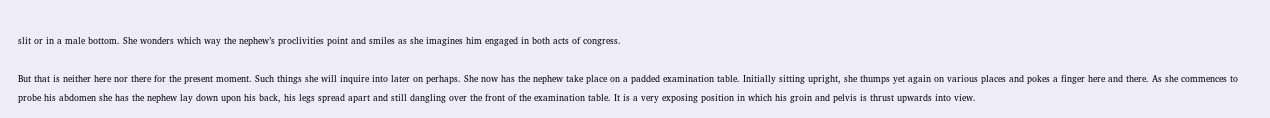slit or in a male bottom. She wonders which way the nephew’s proclivities point and smiles as she imagines him engaged in both acts of congress.

But that is neither here nor there for the present moment. Such things she will inquire into later on perhaps. She now has the nephew take place on a padded examination table. Initially sitting upright, she thumps yet again on various places and pokes a finger here and there. As she commences to probe his abdomen she has the nephew lay down upon his back, his legs spread apart and still dangling over the front of the examination table. It is a very exposing position in which his groin and pelvis is thrust upwards into view.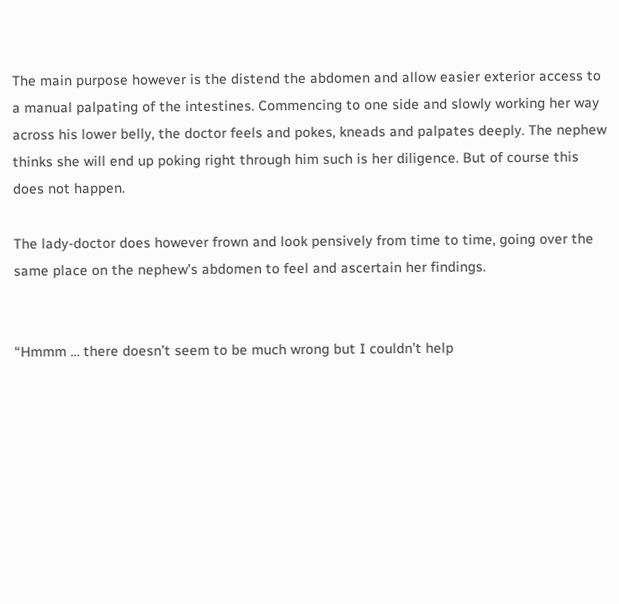The main purpose however is the distend the abdomen and allow easier exterior access to a manual palpating of the intestines. Commencing to one side and slowly working her way across his lower belly, the doctor feels and pokes, kneads and palpates deeply. The nephew thinks she will end up poking right through him such is her diligence. But of course this does not happen.

The lady-doctor does however frown and look pensively from time to time, going over the same place on the nephew’s abdomen to feel and ascertain her findings.


“Hmmm … there doesn’t seem to be much wrong but I couldn’t help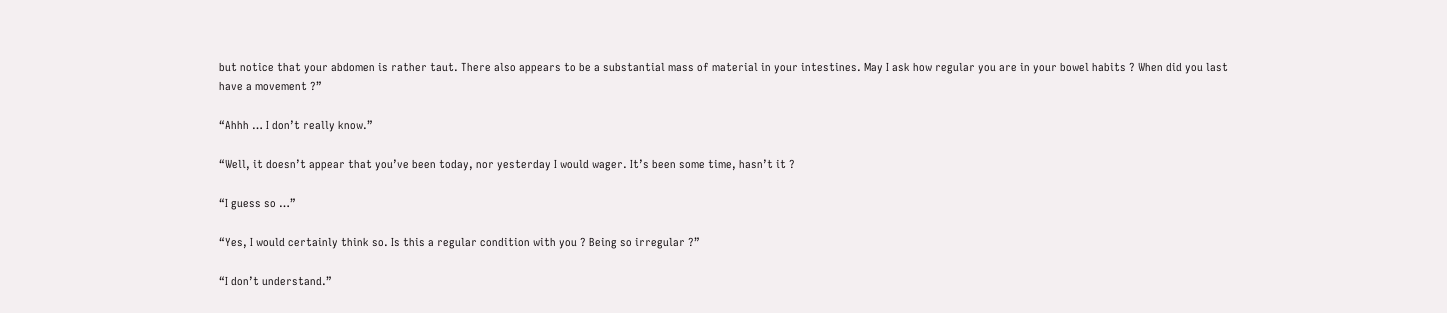but notice that your abdomen is rather taut. There also appears to be a substantial mass of material in your intestines. May I ask how regular you are in your bowel habits ? When did you last have a movement ?”

“Ahhh … I don’t really know.”

“Well, it doesn’t appear that you’ve been today, nor yesterday I would wager. It’s been some time, hasn’t it ?

“I guess so …”

“Yes, I would certainly think so. Is this a regular condition with you ? Being so irregular ?”

“I don’t understand.”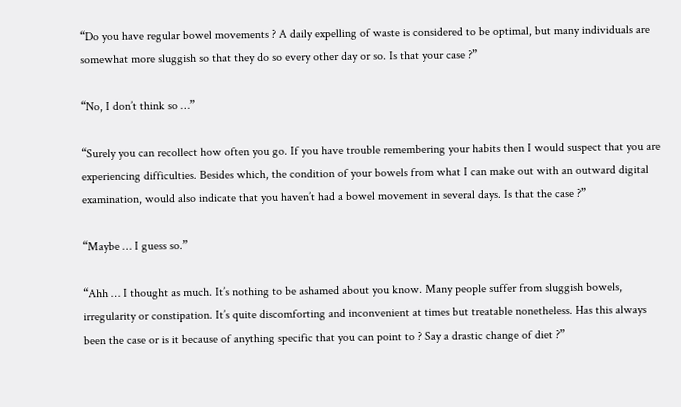“Do you have regular bowel movements ? A daily expelling of waste is considered to be optimal, but many individuals are somewhat more sluggish so that they do so every other day or so. Is that your case ?”

“No, I don’t think so …”

“Surely you can recollect how often you go. If you have trouble remembering your habits then I would suspect that you are experiencing difficulties. Besides which, the condition of your bowels from what I can make out with an outward digital examination, would also indicate that you haven’t had a bowel movement in several days. Is that the case ?”

“Maybe … I guess so.”

“Ahh … I thought as much. It’s nothing to be ashamed about you know. Many people suffer from sluggish bowels, irregularity or constipation. It’s quite discomforting and inconvenient at times but treatable nonetheless. Has this always been the case or is it because of anything specific that you can point to ? Say a drastic change of diet ?”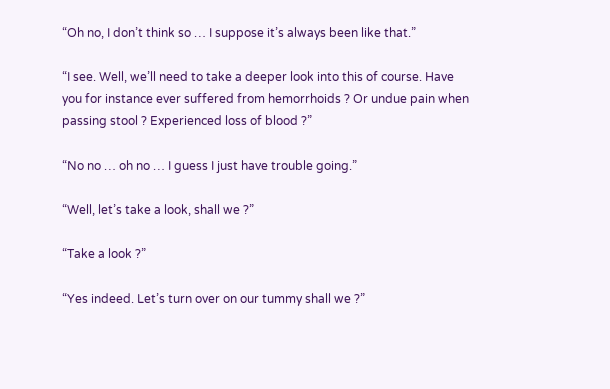“Oh no, I don’t think so … I suppose it’s always been like that.”

“I see. Well, we’ll need to take a deeper look into this of course. Have you for instance ever suffered from hemorrhoids ? Or undue pain when passing stool ? Experienced loss of blood ?”

“No no … oh no … I guess I just have trouble going.”

“Well, let’s take a look, shall we ?”

“Take a look ?”

“Yes indeed. Let’s turn over on our tummy shall we ?”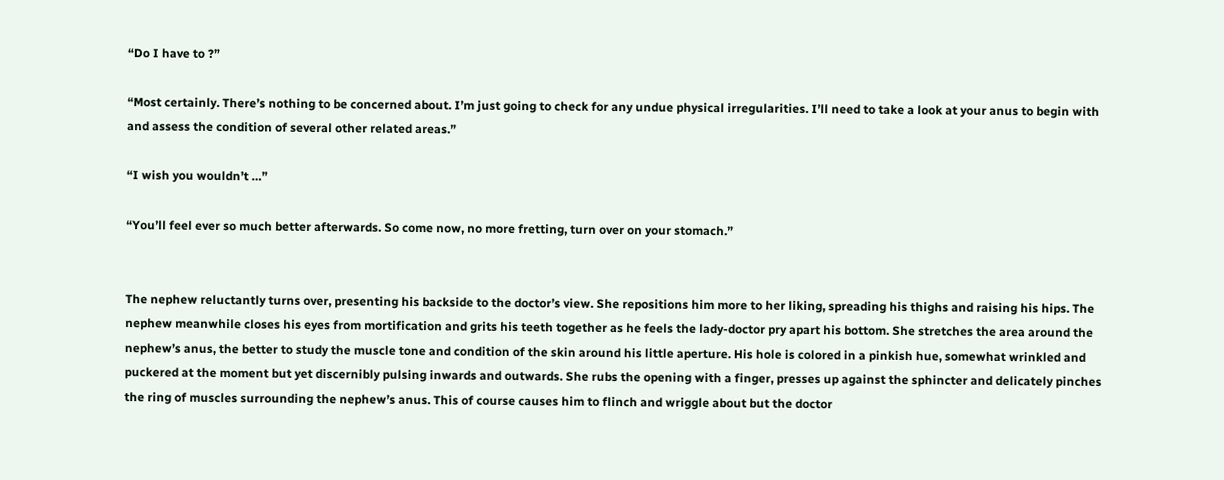“Do I have to ?”

“Most certainly. There’s nothing to be concerned about. I’m just going to check for any undue physical irregularities. I’ll need to take a look at your anus to begin with and assess the condition of several other related areas.”

“I wish you wouldn’t …”

“You’ll feel ever so much better afterwards. So come now, no more fretting, turn over on your stomach.”


The nephew reluctantly turns over, presenting his backside to the doctor’s view. She repositions him more to her liking, spreading his thighs and raising his hips. The nephew meanwhile closes his eyes from mortification and grits his teeth together as he feels the lady-doctor pry apart his bottom. She stretches the area around the nephew’s anus, the better to study the muscle tone and condition of the skin around his little aperture. His hole is colored in a pinkish hue, somewhat wrinkled and puckered at the moment but yet discernibly pulsing inwards and outwards. She rubs the opening with a finger, presses up against the sphincter and delicately pinches the ring of muscles surrounding the nephew’s anus. This of course causes him to flinch and wriggle about but the doctor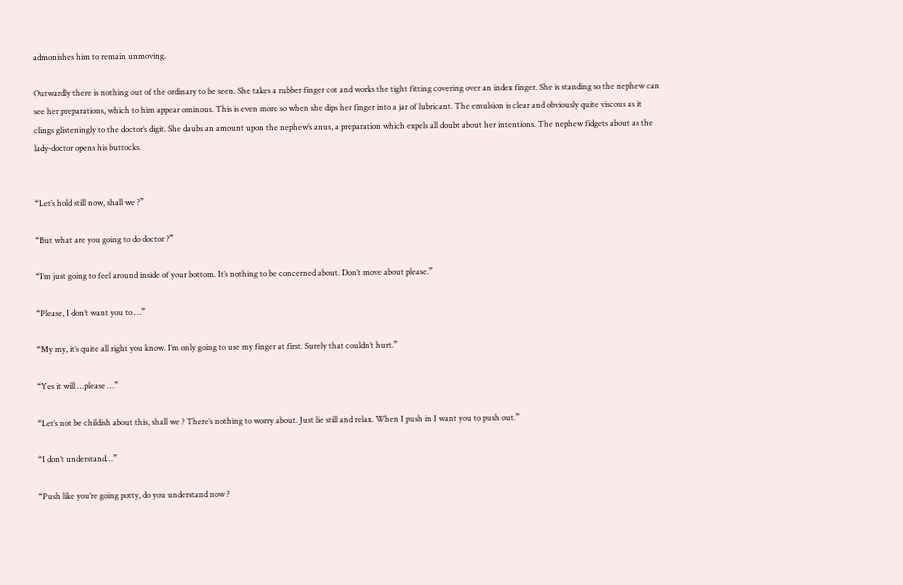admonishes him to remain unmoving.

Outwardly there is nothing out of the ordinary to be seen. She takes a rubber finger cot and works the tight fitting covering over an index finger. She is standing so the nephew can see her preparations, which to him appear ominous. This is even more so when she dips her finger into a jar of lubricant. The emulsion is clear and obviously quite viscous as it clings glisteningly to the doctor’s digit. She daubs an amount upon the nephew’s anus, a preparation which expels all doubt about her intentions. The nephew fidgets about as the lady-doctor opens his buttocks.


“Let’s hold still now, shall we ?”

“But what are you going to do doctor ?”

“I’m just going to feel around inside of your bottom. It’s nothing to be concerned about. Don’t move about please.”

“Please, I don’t want you to …”

“My my, it’s quite all right you know. I’m only going to use my finger at first. Surely that couldn’t hurt.”

“Yes it will …please …”

“Let’s not be childish about this, shall we ? There’s nothing to worry about. Just lie still and relax. When I push in I want you to push out.”

“I don’t understand…”

“Push like you’re going potty, do you understand now ?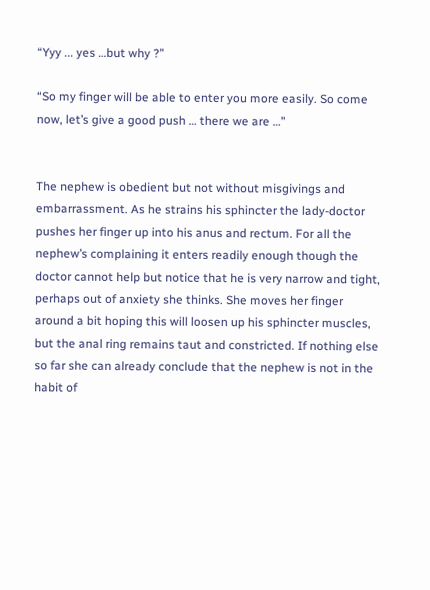“Yyy ... yes …but why ?”

“So my finger will be able to enter you more easily. So come now, let’s give a good push … there we are …”


The nephew is obedient but not without misgivings and embarrassment. As he strains his sphincter the lady-doctor pushes her finger up into his anus and rectum. For all the nephew’s complaining it enters readily enough though the doctor cannot help but notice that he is very narrow and tight, perhaps out of anxiety she thinks. She moves her finger around a bit hoping this will loosen up his sphincter muscles, but the anal ring remains taut and constricted. If nothing else so far she can already conclude that the nephew is not in the habit of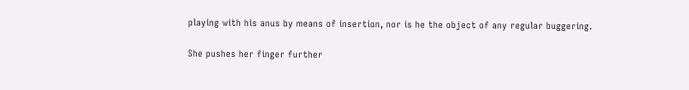playing with his anus by means of insertion, nor is he the object of any regular buggering.

She pushes her finger further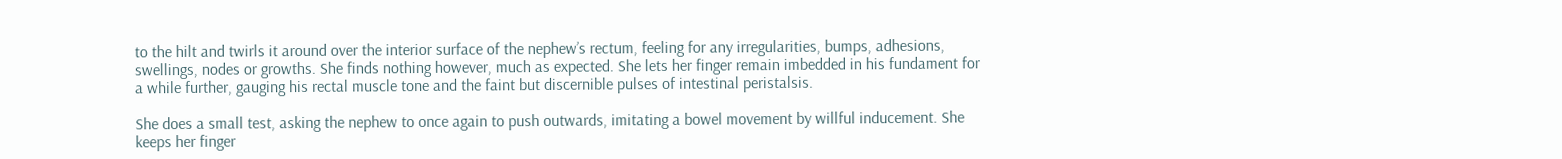to the hilt and twirls it around over the interior surface of the nephew’s rectum, feeling for any irregularities, bumps, adhesions, swellings, nodes or growths. She finds nothing however, much as expected. She lets her finger remain imbedded in his fundament for a while further, gauging his rectal muscle tone and the faint but discernible pulses of intestinal peristalsis.

She does a small test, asking the nephew to once again to push outwards, imitating a bowel movement by willful inducement. She keeps her finger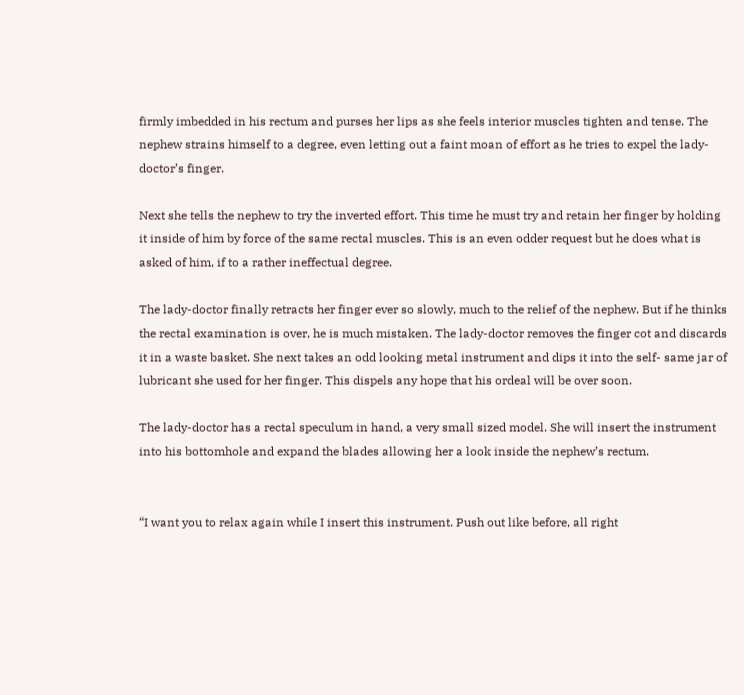firmly imbedded in his rectum and purses her lips as she feels interior muscles tighten and tense. The nephew strains himself to a degree, even letting out a faint moan of effort as he tries to expel the lady-doctor’s finger.

Next she tells the nephew to try the inverted effort. This time he must try and retain her finger by holding it inside of him by force of the same rectal muscles. This is an even odder request but he does what is asked of him, if to a rather ineffectual degree.

The lady-doctor finally retracts her finger ever so slowly, much to the relief of the nephew. But if he thinks the rectal examination is over, he is much mistaken. The lady-doctor removes the finger cot and discards it in a waste basket. She next takes an odd looking metal instrument and dips it into the self- same jar of lubricant she used for her finger. This dispels any hope that his ordeal will be over soon.

The lady-doctor has a rectal speculum in hand, a very small sized model. She will insert the instrument into his bottomhole and expand the blades allowing her a look inside the nephew’s rectum.


“I want you to relax again while I insert this instrument. Push out like before, all right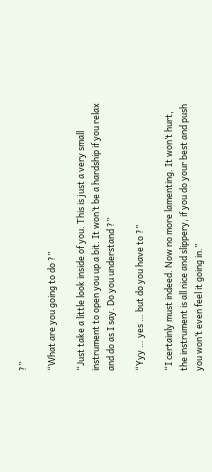?”

“What are you going to do ?”

“Just take a little look inside of you. This is just a very small instrument to open you up a bit. It won’t be a hardship if you relax and do as I say. Do you understand ?”

“Yyy … yes … but do you have to ?”

“I certainly must indeed. Now no more lamenting. It won’t hurt, the instrument is all nice and slippery, if you do your best and push you won’t even feel it going in.”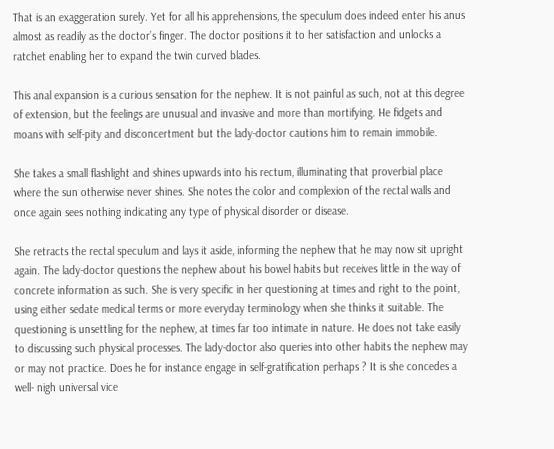That is an exaggeration surely. Yet for all his apprehensions, the speculum does indeed enter his anus almost as readily as the doctor’s finger. The doctor positions it to her satisfaction and unlocks a ratchet enabling her to expand the twin curved blades.

This anal expansion is a curious sensation for the nephew. It is not painful as such, not at this degree of extension, but the feelings are unusual and invasive and more than mortifying. He fidgets and moans with self-pity and disconcertment but the lady-doctor cautions him to remain immobile.

She takes a small flashlight and shines upwards into his rectum, illuminating that proverbial place where the sun otherwise never shines. She notes the color and complexion of the rectal walls and once again sees nothing indicating any type of physical disorder or disease.

She retracts the rectal speculum and lays it aside, informing the nephew that he may now sit upright again. The lady-doctor questions the nephew about his bowel habits but receives little in the way of concrete information as such. She is very specific in her questioning at times and right to the point, using either sedate medical terms or more everyday terminology when she thinks it suitable. The questioning is unsettling for the nephew, at times far too intimate in nature. He does not take easily to discussing such physical processes. The lady-doctor also queries into other habits the nephew may or may not practice. Does he for instance engage in self-gratification perhaps ? It is she concedes a well- nigh universal vice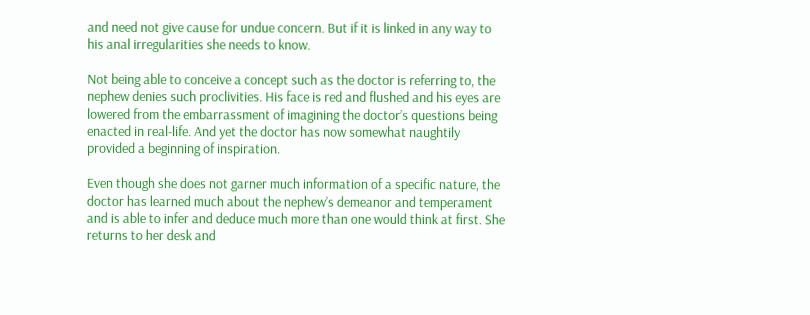and need not give cause for undue concern. But if it is linked in any way to his anal irregularities she needs to know.

Not being able to conceive a concept such as the doctor is referring to, the nephew denies such proclivities. His face is red and flushed and his eyes are lowered from the embarrassment of imagining the doctor’s questions being enacted in real-life. And yet the doctor has now somewhat naughtily provided a beginning of inspiration.

Even though she does not garner much information of a specific nature, the doctor has learned much about the nephew’s demeanor and temperament and is able to infer and deduce much more than one would think at first. She returns to her desk and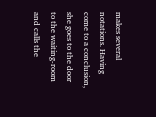makes several notations. Having come to a conclusion, she goes to the door to the waiting-room and calls the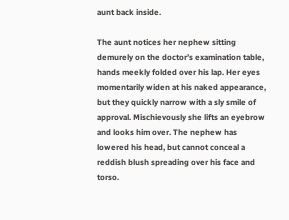aunt back inside.

The aunt notices her nephew sitting demurely on the doctor’s examination table, hands meekly folded over his lap. Her eyes momentarily widen at his naked appearance, but they quickly narrow with a sly smile of approval. Mischievously she lifts an eyebrow and looks him over. The nephew has lowered his head, but cannot conceal a reddish blush spreading over his face and torso.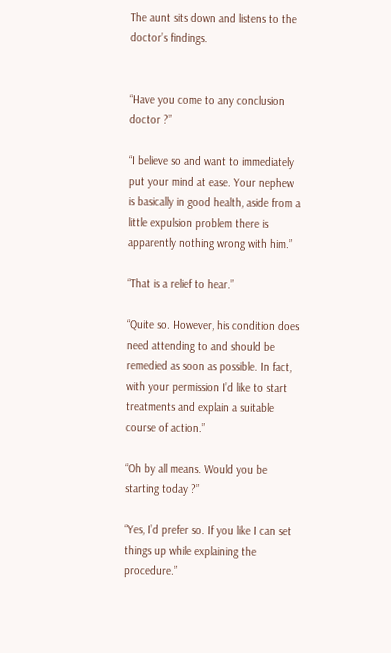The aunt sits down and listens to the doctor’s findings.


“Have you come to any conclusion doctor ?”

“I believe so and want to immediately put your mind at ease. Your nephew is basically in good health, aside from a little expulsion problem there is apparently nothing wrong with him.”

“That is a relief to hear.”

“Quite so. However, his condition does need attending to and should be remedied as soon as possible. In fact, with your permission I’d like to start treatments and explain a suitable course of action.”

“Oh by all means. Would you be starting today ?”

“Yes, I’d prefer so. If you like I can set things up while explaining the procedure.”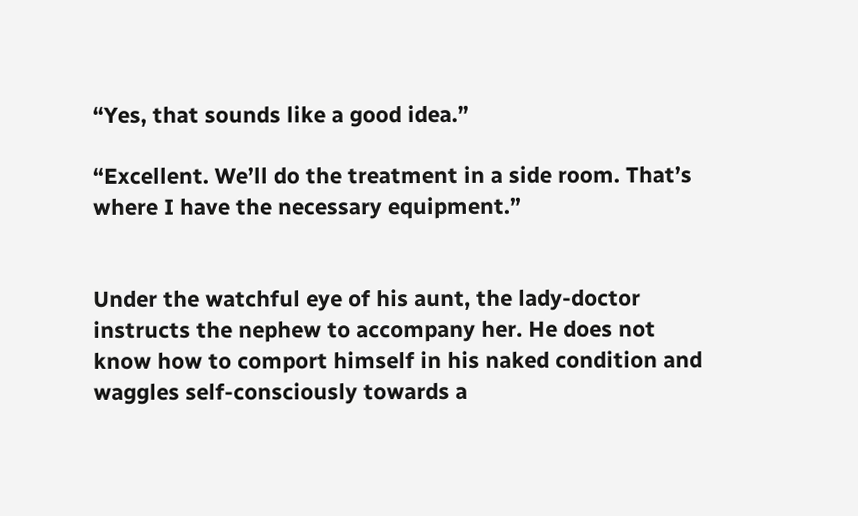“Yes, that sounds like a good idea.”

“Excellent. We’ll do the treatment in a side room. That’s where I have the necessary equipment.”


Under the watchful eye of his aunt, the lady-doctor instructs the nephew to accompany her. He does not know how to comport himself in his naked condition and waggles self-consciously towards a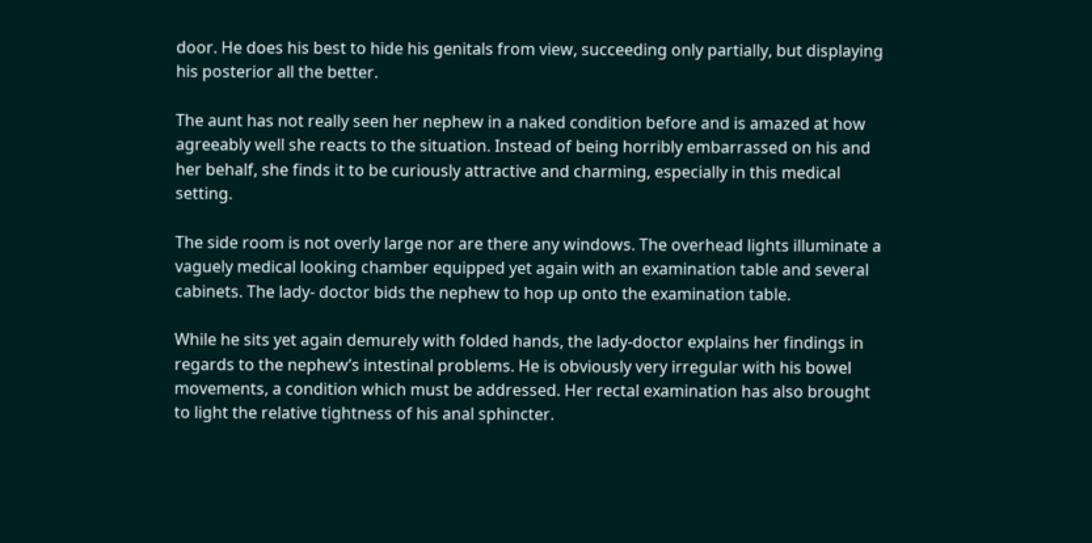door. He does his best to hide his genitals from view, succeeding only partially, but displaying his posterior all the better.

The aunt has not really seen her nephew in a naked condition before and is amazed at how agreeably well she reacts to the situation. Instead of being horribly embarrassed on his and her behalf, she finds it to be curiously attractive and charming, especially in this medical setting.

The side room is not overly large nor are there any windows. The overhead lights illuminate a vaguely medical looking chamber equipped yet again with an examination table and several cabinets. The lady- doctor bids the nephew to hop up onto the examination table.

While he sits yet again demurely with folded hands, the lady-doctor explains her findings in regards to the nephew’s intestinal problems. He is obviously very irregular with his bowel movements, a condition which must be addressed. Her rectal examination has also brought to light the relative tightness of his anal sphincter.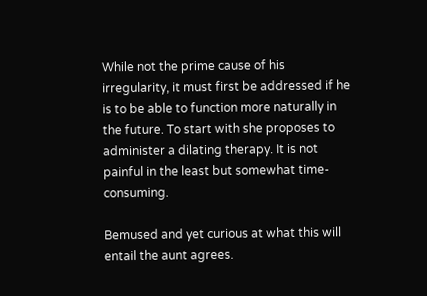While not the prime cause of his irregularity, it must first be addressed if he is to be able to function more naturally in the future. To start with she proposes to administer a dilating therapy. It is not painful in the least but somewhat time-consuming.

Bemused and yet curious at what this will entail the aunt agrees.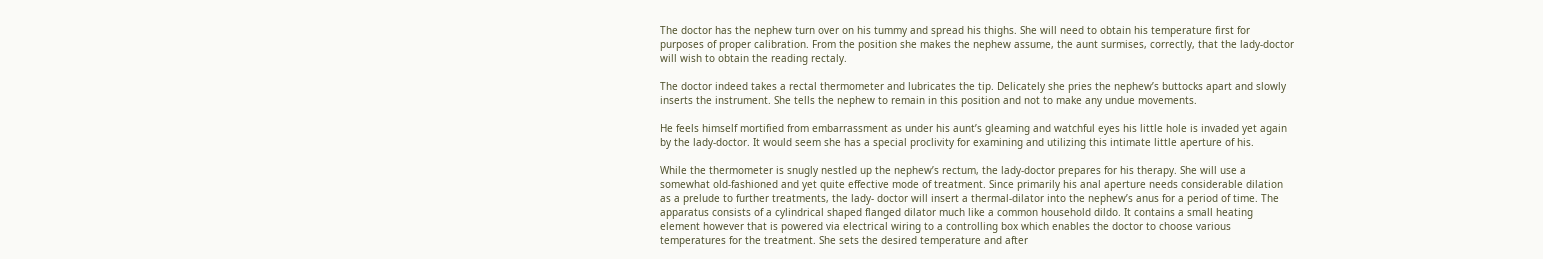The doctor has the nephew turn over on his tummy and spread his thighs. She will need to obtain his temperature first for purposes of proper calibration. From the position she makes the nephew assume, the aunt surmises, correctly, that the lady-doctor will wish to obtain the reading rectaly.

The doctor indeed takes a rectal thermometer and lubricates the tip. Delicately she pries the nephew’s buttocks apart and slowly inserts the instrument. She tells the nephew to remain in this position and not to make any undue movements.

He feels himself mortified from embarrassment as under his aunt’s gleaming and watchful eyes his little hole is invaded yet again by the lady-doctor. It would seem she has a special proclivity for examining and utilizing this intimate little aperture of his.

While the thermometer is snugly nestled up the nephew’s rectum, the lady-doctor prepares for his therapy. She will use a somewhat old-fashioned and yet quite effective mode of treatment. Since primarily his anal aperture needs considerable dilation as a prelude to further treatments, the lady- doctor will insert a thermal-dilator into the nephew’s anus for a period of time. The apparatus consists of a cylindrical shaped flanged dilator much like a common household dildo. It contains a small heating element however that is powered via electrical wiring to a controlling box which enables the doctor to choose various temperatures for the treatment. She sets the desired temperature and after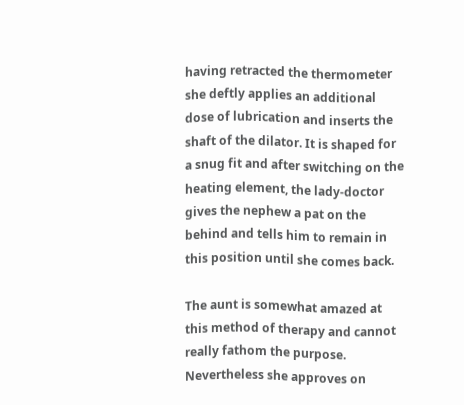having retracted the thermometer she deftly applies an additional dose of lubrication and inserts the shaft of the dilator. It is shaped for a snug fit and after switching on the heating element, the lady-doctor gives the nephew a pat on the behind and tells him to remain in this position until she comes back.

The aunt is somewhat amazed at this method of therapy and cannot really fathom the purpose. Nevertheless she approves on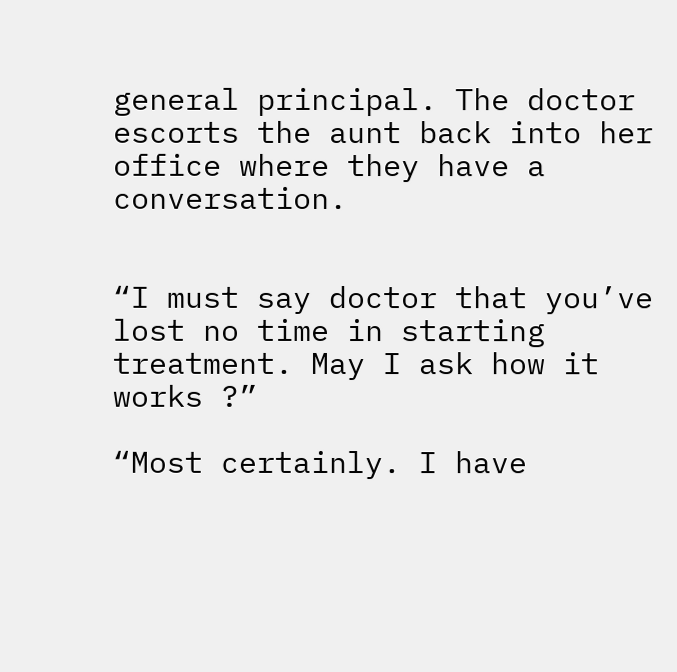general principal. The doctor escorts the aunt back into her office where they have a conversation.


“I must say doctor that you’ve lost no time in starting treatment. May I ask how it works ?”

“Most certainly. I have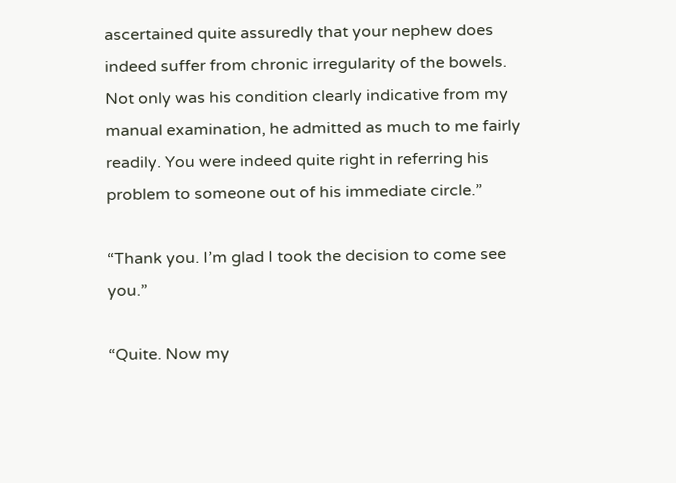ascertained quite assuredly that your nephew does indeed suffer from chronic irregularity of the bowels. Not only was his condition clearly indicative from my manual examination, he admitted as much to me fairly readily. You were indeed quite right in referring his problem to someone out of his immediate circle.”

“Thank you. I’m glad I took the decision to come see you.”

“Quite. Now my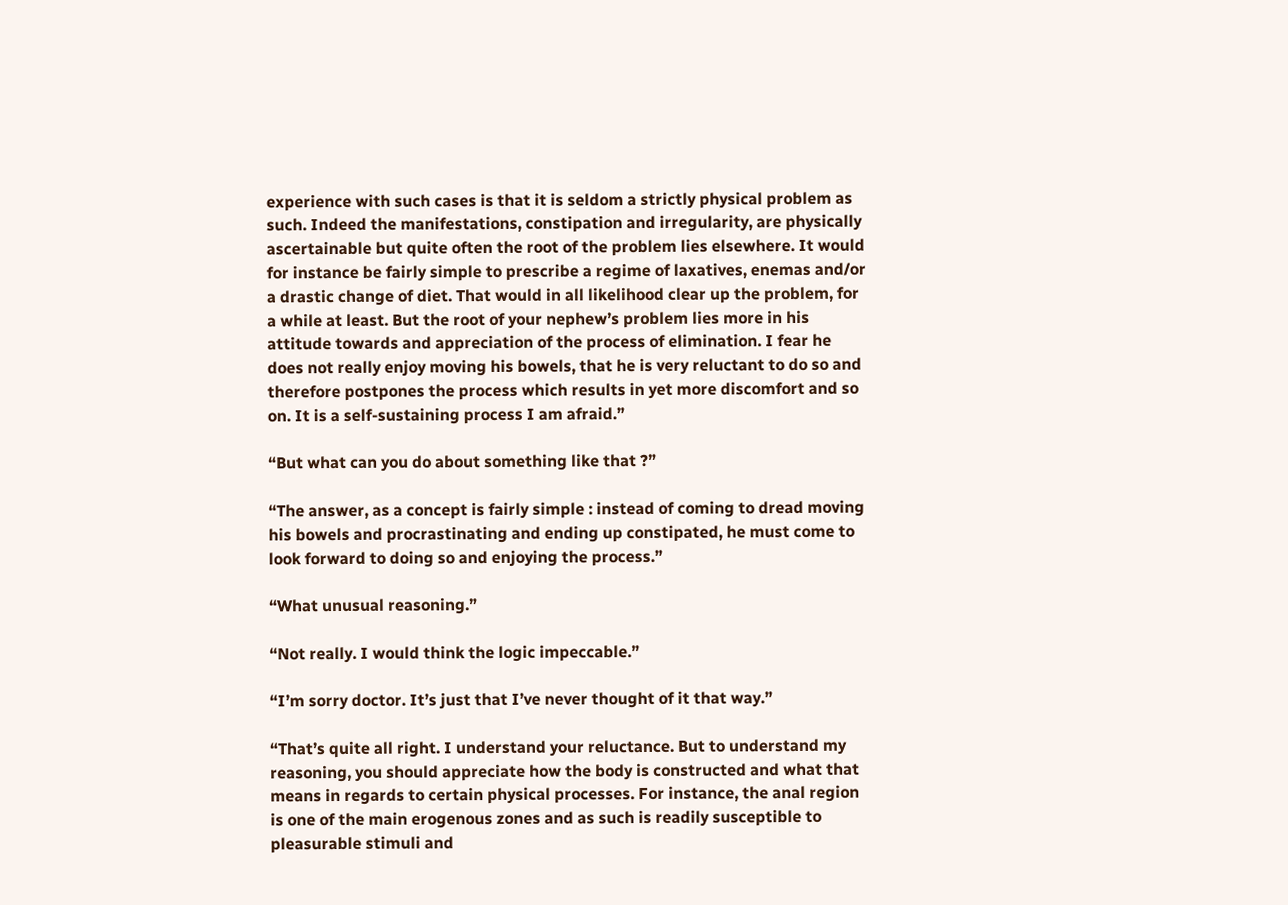experience with such cases is that it is seldom a strictly physical problem as such. Indeed the manifestations, constipation and irregularity, are physically ascertainable but quite often the root of the problem lies elsewhere. It would for instance be fairly simple to prescribe a regime of laxatives, enemas and/or a drastic change of diet. That would in all likelihood clear up the problem, for a while at least. But the root of your nephew’s problem lies more in his attitude towards and appreciation of the process of elimination. I fear he does not really enjoy moving his bowels, that he is very reluctant to do so and therefore postpones the process which results in yet more discomfort and so on. It is a self-sustaining process I am afraid.”

“But what can you do about something like that ?”

“The answer, as a concept is fairly simple : instead of coming to dread moving his bowels and procrastinating and ending up constipated, he must come to look forward to doing so and enjoying the process.”

“What unusual reasoning.”

“Not really. I would think the logic impeccable.”

“I’m sorry doctor. It’s just that I’ve never thought of it that way.”

“That’s quite all right. I understand your reluctance. But to understand my reasoning, you should appreciate how the body is constructed and what that means in regards to certain physical processes. For instance, the anal region is one of the main erogenous zones and as such is readily susceptible to pleasurable stimuli and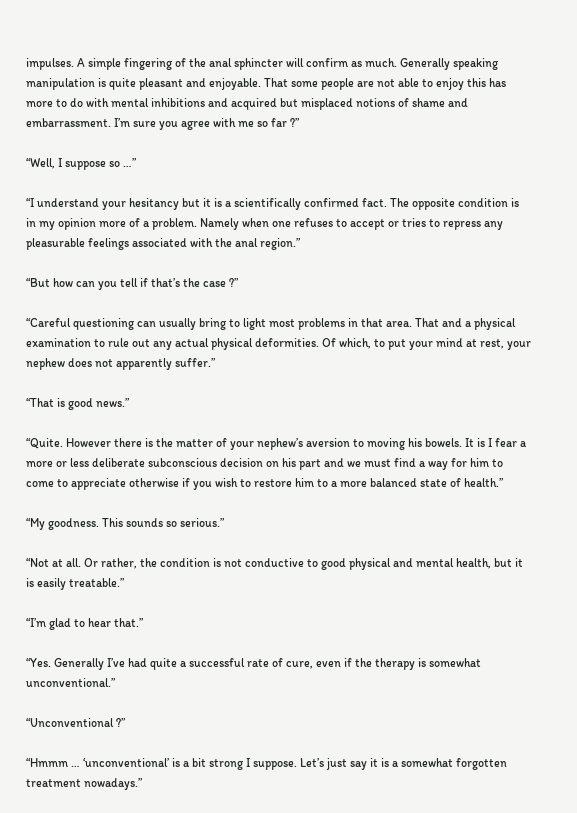impulses. A simple fingering of the anal sphincter will confirm as much. Generally speaking manipulation is quite pleasant and enjoyable. That some people are not able to enjoy this has more to do with mental inhibitions and acquired but misplaced notions of shame and embarrassment. I’m sure you agree with me so far ?”

“Well, I suppose so …”

“I understand your hesitancy but it is a scientifically confirmed fact. The opposite condition is in my opinion more of a problem. Namely when one refuses to accept or tries to repress any pleasurable feelings associated with the anal region.”

“But how can you tell if that’s the case ?”

“Careful questioning can usually bring to light most problems in that area. That and a physical examination to rule out any actual physical deformities. Of which, to put your mind at rest, your nephew does not apparently suffer.”

“That is good news.”

“Quite. However there is the matter of your nephew’s aversion to moving his bowels. It is I fear a more or less deliberate subconscious decision on his part and we must find a way for him to come to appreciate otherwise if you wish to restore him to a more balanced state of health.”

“My goodness. This sounds so serious.”

“Not at all. Or rather, the condition is not conductive to good physical and mental health, but it is easily treatable.”

“I’m glad to hear that.”

“Yes. Generally I’ve had quite a successful rate of cure, even if the therapy is somewhat unconventional.”

“Unconventional ?”

“Hmmm … ‘unconventional’ is a bit strong I suppose. Let’s just say it is a somewhat forgotten treatment nowadays.”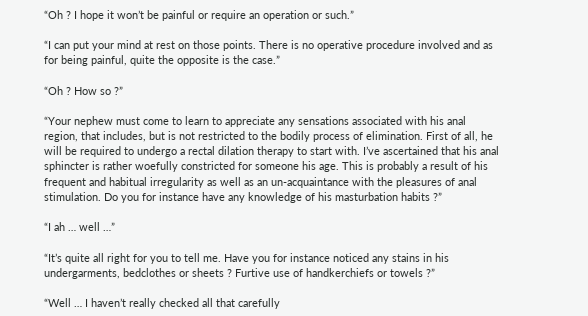“Oh ? I hope it won’t be painful or require an operation or such.”

“I can put your mind at rest on those points. There is no operative procedure involved and as for being painful, quite the opposite is the case.”

“Oh ? How so ?”

“Your nephew must come to learn to appreciate any sensations associated with his anal region, that includes, but is not restricted to the bodily process of elimination. First of all, he will be required to undergo a rectal dilation therapy to start with. I’ve ascertained that his anal sphincter is rather woefully constricted for someone his age. This is probably a result of his frequent and habitual irregularity as well as an un-acquaintance with the pleasures of anal stimulation. Do you for instance have any knowledge of his masturbation habits ?”

“I ah … well …”

“It’s quite all right for you to tell me. Have you for instance noticed any stains in his undergarments, bedclothes or sheets ? Furtive use of handkerchiefs or towels ?”

“Well … I haven’t really checked all that carefully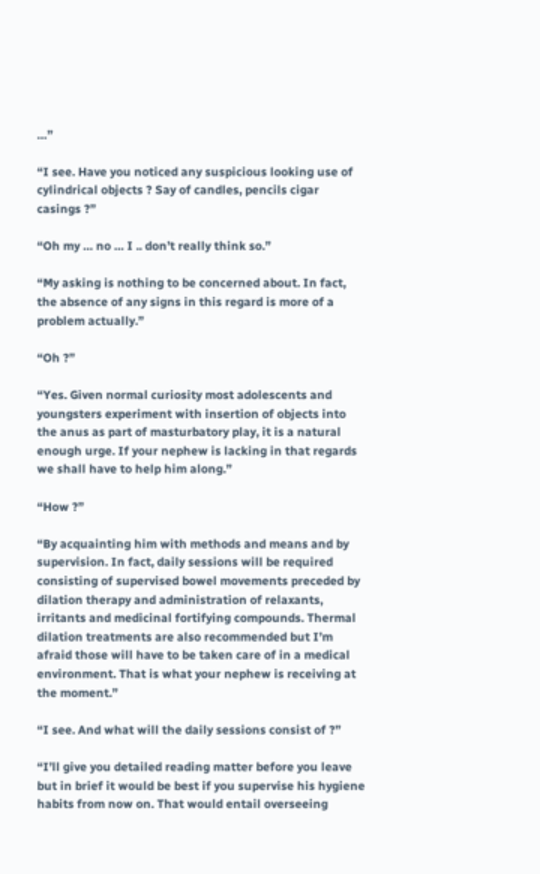…”

“I see. Have you noticed any suspicious looking use of cylindrical objects ? Say of candles, pencils cigar casings ?”

“Oh my … no … I .. don’t really think so.”

“My asking is nothing to be concerned about. In fact, the absence of any signs in this regard is more of a problem actually.”

“Oh ?”

“Yes. Given normal curiosity most adolescents and youngsters experiment with insertion of objects into the anus as part of masturbatory play, it is a natural enough urge. If your nephew is lacking in that regards we shall have to help him along.”

“How ?”

“By acquainting him with methods and means and by supervision. In fact, daily sessions will be required consisting of supervised bowel movements preceded by dilation therapy and administration of relaxants, irritants and medicinal fortifying compounds. Thermal dilation treatments are also recommended but I’m afraid those will have to be taken care of in a medical environment. That is what your nephew is receiving at the moment.”

“I see. And what will the daily sessions consist of ?”

“I’ll give you detailed reading matter before you leave but in brief it would be best if you supervise his hygiene habits from now on. That would entail overseeing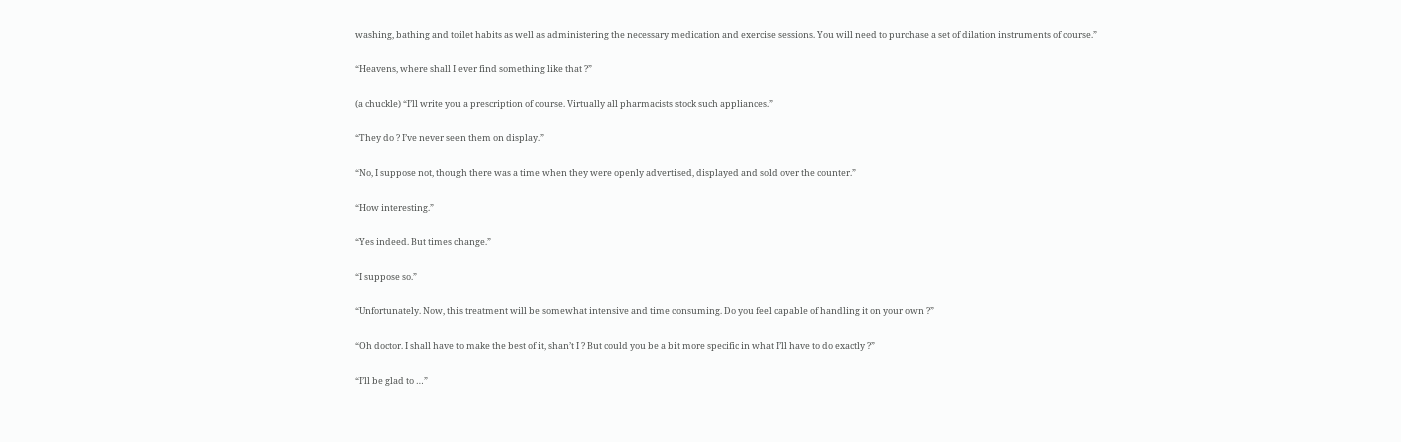washing, bathing and toilet habits as well as administering the necessary medication and exercise sessions. You will need to purchase a set of dilation instruments of course.”

“Heavens, where shall I ever find something like that ?”

(a chuckle) “I’ll write you a prescription of course. Virtually all pharmacists stock such appliances.”

“They do ? I’ve never seen them on display.”

“No, I suppose not, though there was a time when they were openly advertised, displayed and sold over the counter.”

“How interesting.”

“Yes indeed. But times change.”

“I suppose so.”

“Unfortunately. Now, this treatment will be somewhat intensive and time consuming. Do you feel capable of handling it on your own ?”

“Oh doctor. I shall have to make the best of it, shan’t I ? But could you be a bit more specific in what I’ll have to do exactly ?”

“I’ll be glad to …”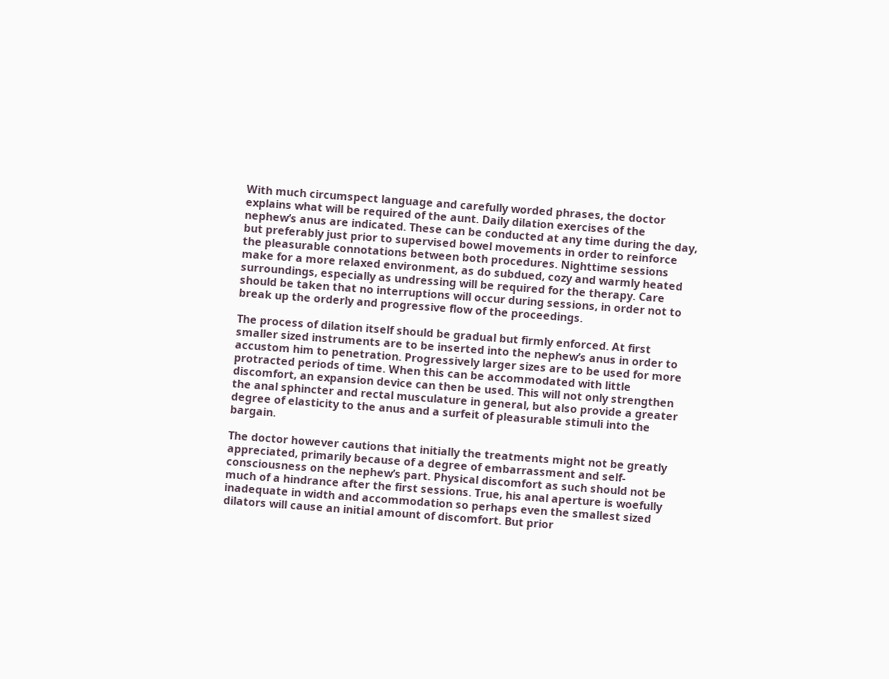With much circumspect language and carefully worded phrases, the doctor explains what will be required of the aunt. Daily dilation exercises of the nephew’s anus are indicated. These can be conducted at any time during the day, but preferably just prior to supervised bowel movements in order to reinforce the pleasurable connotations between both procedures. Nighttime sessions make for a more relaxed environment, as do subdued, cozy and warmly heated surroundings, especially as undressing will be required for the therapy. Care should be taken that no interruptions will occur during sessions, in order not to break up the orderly and progressive flow of the proceedings.

The process of dilation itself should be gradual but firmly enforced. At first smaller sized instruments are to be inserted into the nephew’s anus in order to accustom him to penetration. Progressively larger sizes are to be used for more protracted periods of time. When this can be accommodated with little discomfort, an expansion device can then be used. This will not only strengthen the anal sphincter and rectal musculature in general, but also provide a greater degree of elasticity to the anus and a surfeit of pleasurable stimuli into the bargain.

The doctor however cautions that initially the treatments might not be greatly appreciated, primarily because of a degree of embarrassment and self-consciousness on the nephew’s part. Physical discomfort as such should not be much of a hindrance after the first sessions. True, his anal aperture is woefully inadequate in width and accommodation so perhaps even the smallest sized dilators will cause an initial amount of discomfort. But prior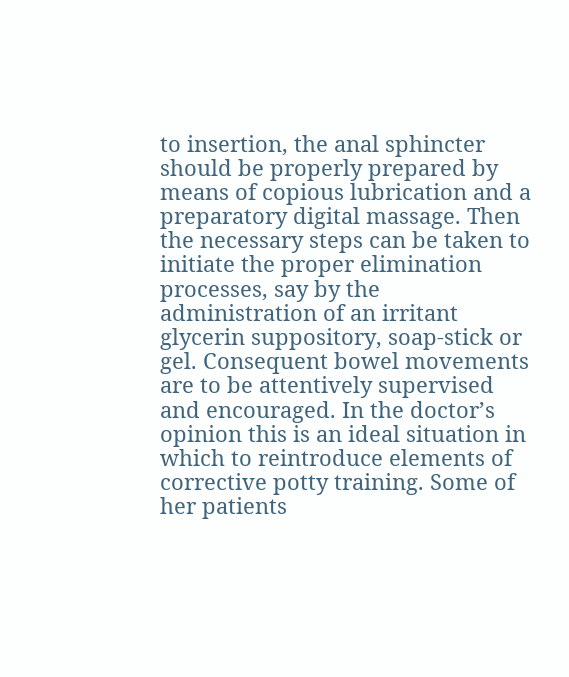to insertion, the anal sphincter should be properly prepared by means of copious lubrication and a preparatory digital massage. Then the necessary steps can be taken to initiate the proper elimination processes, say by the administration of an irritant glycerin suppository, soap-stick or gel. Consequent bowel movements are to be attentively supervised and encouraged. In the doctor’s opinion this is an ideal situation in which to reintroduce elements of corrective potty training. Some of her patients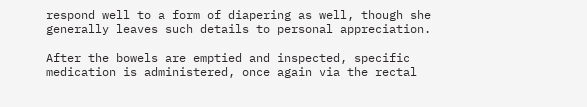respond well to a form of diapering as well, though she generally leaves such details to personal appreciation.

After the bowels are emptied and inspected, specific medication is administered, once again via the rectal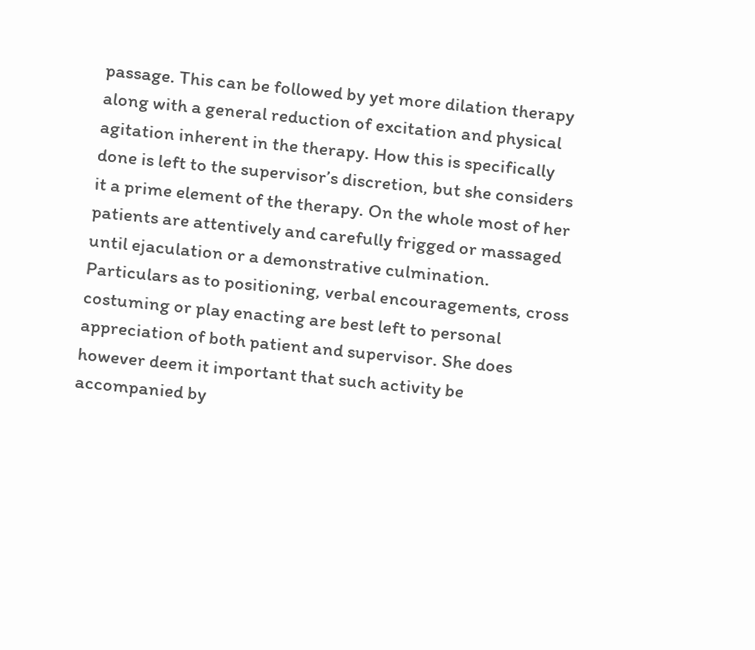passage. This can be followed by yet more dilation therapy along with a general reduction of excitation and physical agitation inherent in the therapy. How this is specifically done is left to the supervisor’s discretion, but she considers it a prime element of the therapy. On the whole most of her patients are attentively and carefully frigged or massaged until ejaculation or a demonstrative culmination. Particulars as to positioning, verbal encouragements, cross costuming or play enacting are best left to personal appreciation of both patient and supervisor. She does however deem it important that such activity be accompanied by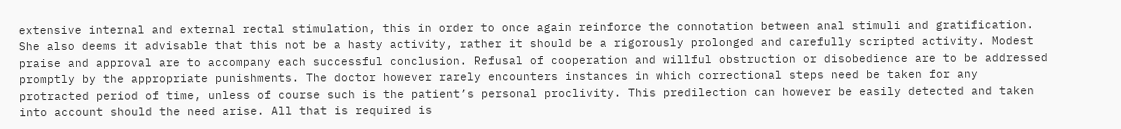extensive internal and external rectal stimulation, this in order to once again reinforce the connotation between anal stimuli and gratification. She also deems it advisable that this not be a hasty activity, rather it should be a rigorously prolonged and carefully scripted activity. Modest praise and approval are to accompany each successful conclusion. Refusal of cooperation and willful obstruction or disobedience are to be addressed promptly by the appropriate punishments. The doctor however rarely encounters instances in which correctional steps need be taken for any protracted period of time, unless of course such is the patient’s personal proclivity. This predilection can however be easily detected and taken into account should the need arise. All that is required is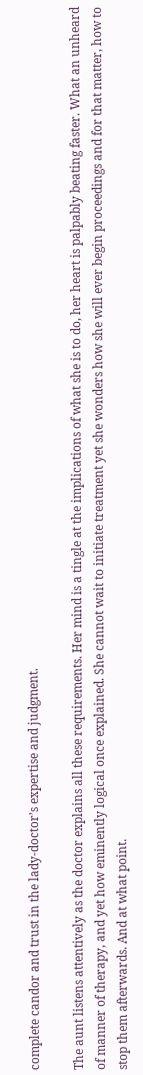complete candor and trust in the lady-doctor’s expertise and judgment.

The aunt listens attentively as the doctor explains all these requirements. Her mind is a tingle at the implications of what she is to do, her heart is palpably beating faster. What an unheard of manner of therapy, and yet how eminently logical once explained. She cannot wait to initiate treatment yet she wonders how she will ever begin proceedings and for that matter, how to stop them afterwards. And at what point.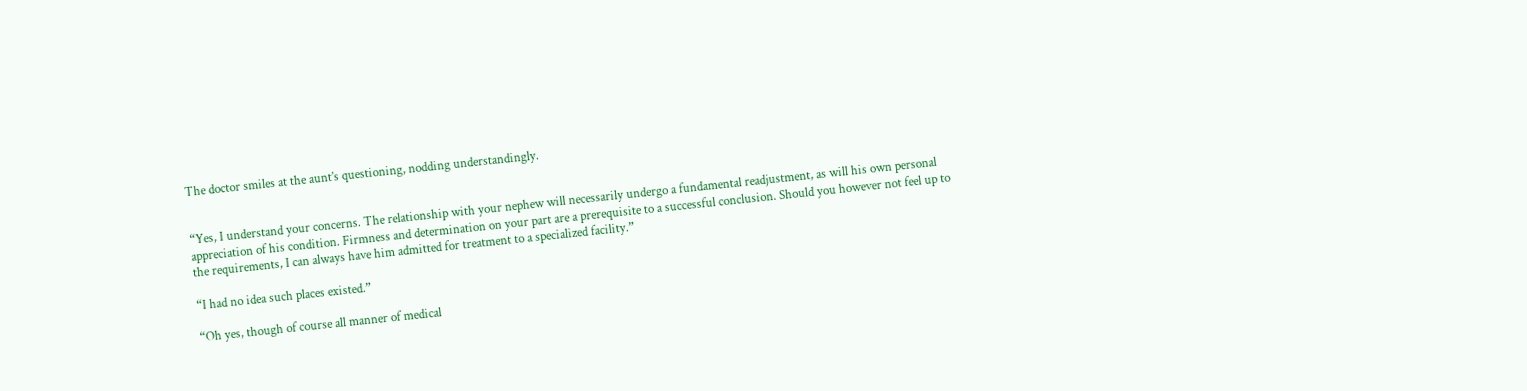The doctor smiles at the aunt’s questioning, nodding understandingly.


“Yes, I understand your concerns. The relationship with your nephew will necessarily undergo a fundamental readjustment, as will his own personal appreciation of his condition. Firmness and determination on your part are a prerequisite to a successful conclusion. Should you however not feel up to the requirements, I can always have him admitted for treatment to a specialized facility.”

“I had no idea such places existed.”

“Oh yes, though of course all manner of medical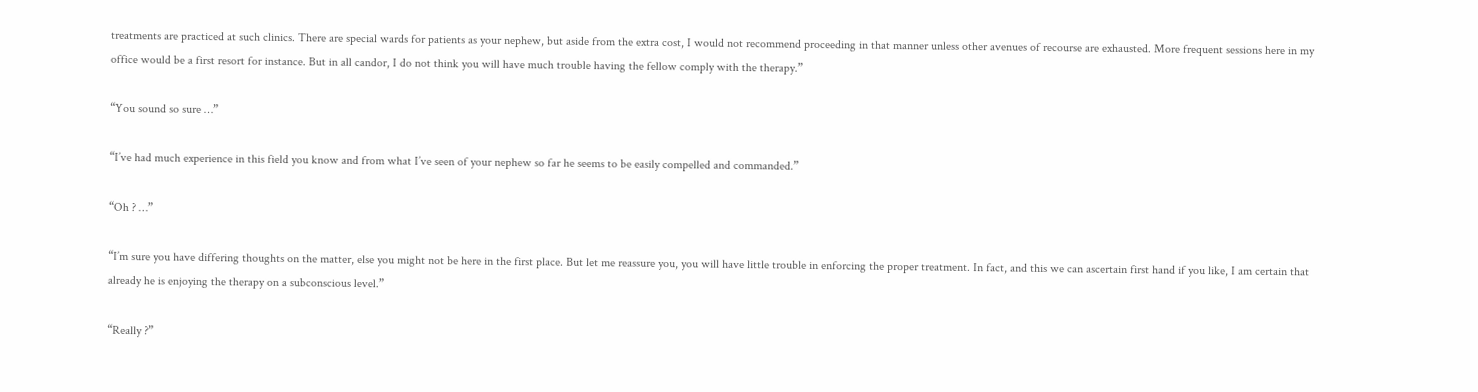treatments are practiced at such clinics. There are special wards for patients as your nephew, but aside from the extra cost, I would not recommend proceeding in that manner unless other avenues of recourse are exhausted. More frequent sessions here in my office would be a first resort for instance. But in all candor, I do not think you will have much trouble having the fellow comply with the therapy.”

“You sound so sure …”

“I’ve had much experience in this field you know and from what I’ve seen of your nephew so far he seems to be easily compelled and commanded.”

“Oh ? …”

“I’m sure you have differing thoughts on the matter, else you might not be here in the first place. But let me reassure you, you will have little trouble in enforcing the proper treatment. In fact, and this we can ascertain first hand if you like, I am certain that already he is enjoying the therapy on a subconscious level.”

“Really ?”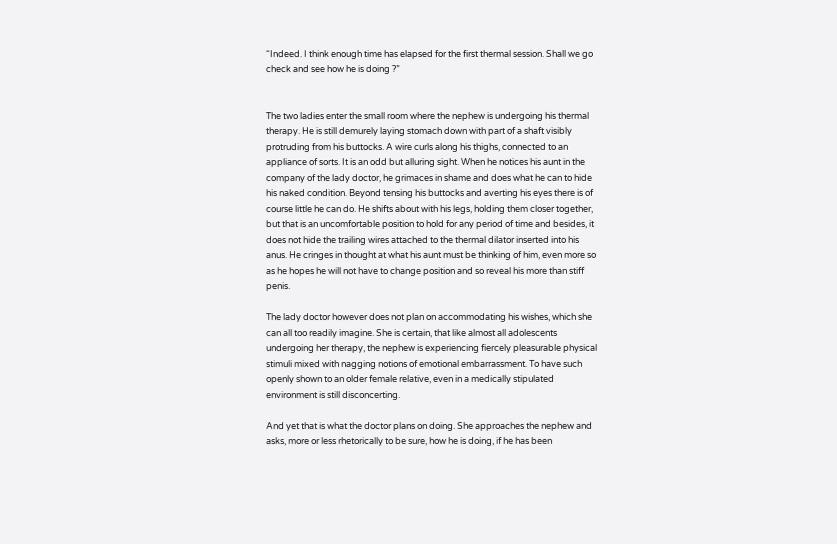“Indeed. I think enough time has elapsed for the first thermal session. Shall we go check and see how he is doing ?”


The two ladies enter the small room where the nephew is undergoing his thermal therapy. He is still demurely laying stomach down with part of a shaft visibly protruding from his buttocks. A wire curls along his thighs, connected to an appliance of sorts. It is an odd but alluring sight. When he notices his aunt in the company of the lady doctor, he grimaces in shame and does what he can to hide his naked condition. Beyond tensing his buttocks and averting his eyes there is of course little he can do. He shifts about with his legs, holding them closer together, but that is an uncomfortable position to hold for any period of time and besides, it does not hide the trailing wires attached to the thermal dilator inserted into his anus. He cringes in thought at what his aunt must be thinking of him, even more so as he hopes he will not have to change position and so reveal his more than stiff penis.

The lady doctor however does not plan on accommodating his wishes, which she can all too readily imagine. She is certain, that like almost all adolescents undergoing her therapy, the nephew is experiencing fiercely pleasurable physical stimuli mixed with nagging notions of emotional embarrassment. To have such openly shown to an older female relative, even in a medically stipulated environment is still disconcerting.

And yet that is what the doctor plans on doing. She approaches the nephew and asks, more or less rhetorically to be sure, how he is doing, if he has been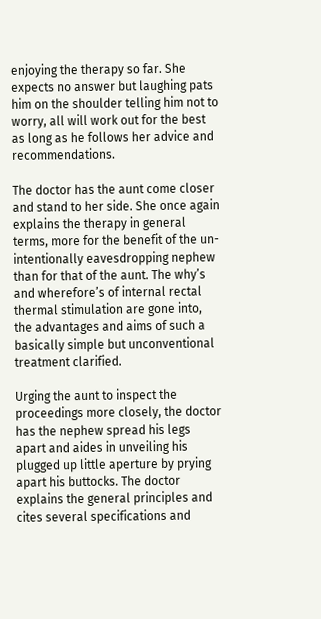enjoying the therapy so far. She expects no answer but laughing pats him on the shoulder telling him not to worry, all will work out for the best as long as he follows her advice and recommendations.

The doctor has the aunt come closer and stand to her side. She once again explains the therapy in general terms, more for the benefit of the un-intentionally eavesdropping nephew than for that of the aunt. The why’s and wherefore’s of internal rectal thermal stimulation are gone into, the advantages and aims of such a basically simple but unconventional treatment clarified.

Urging the aunt to inspect the proceedings more closely, the doctor has the nephew spread his legs apart and aides in unveiling his plugged up little aperture by prying apart his buttocks. The doctor explains the general principles and cites several specifications and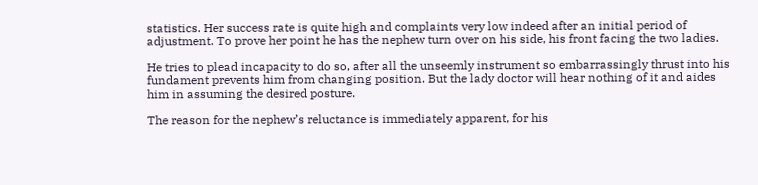statistics. Her success rate is quite high and complaints very low indeed after an initial period of adjustment. To prove her point he has the nephew turn over on his side, his front facing the two ladies.

He tries to plead incapacity to do so, after all the unseemly instrument so embarrassingly thrust into his fundament prevents him from changing position. But the lady doctor will hear nothing of it and aides him in assuming the desired posture.

The reason for the nephew’s reluctance is immediately apparent, for his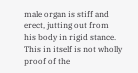male organ is stiff and erect, jutting out from his body in rigid stance. This in itself is not wholly proof of the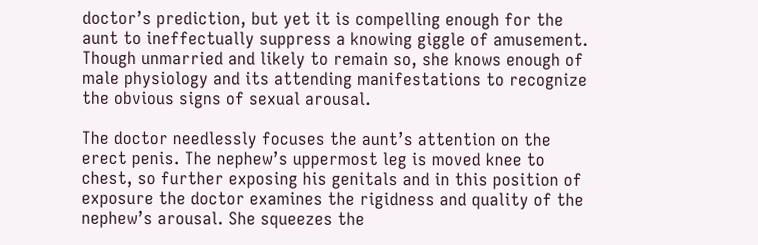doctor’s prediction, but yet it is compelling enough for the aunt to ineffectually suppress a knowing giggle of amusement. Though unmarried and likely to remain so, she knows enough of male physiology and its attending manifestations to recognize the obvious signs of sexual arousal.

The doctor needlessly focuses the aunt’s attention on the erect penis. The nephew’s uppermost leg is moved knee to chest, so further exposing his genitals and in this position of exposure the doctor examines the rigidness and quality of the nephew’s arousal. She squeezes the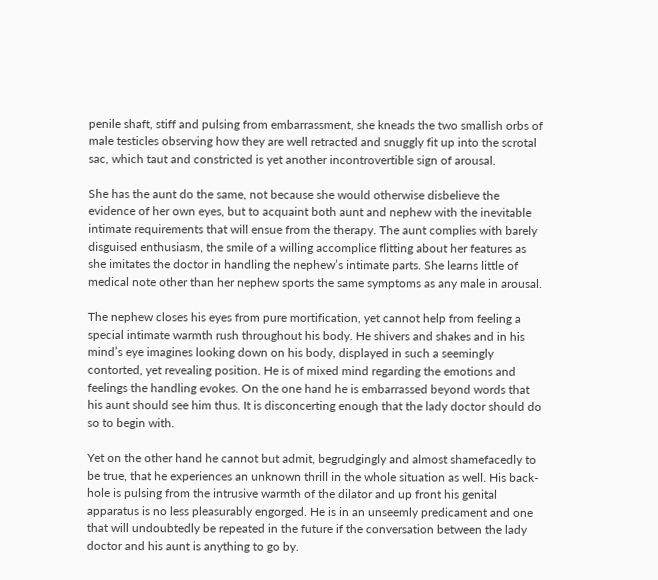penile shaft, stiff and pulsing from embarrassment, she kneads the two smallish orbs of male testicles observing how they are well retracted and snuggly fit up into the scrotal sac, which taut and constricted is yet another incontrovertible sign of arousal.

She has the aunt do the same, not because she would otherwise disbelieve the evidence of her own eyes, but to acquaint both aunt and nephew with the inevitable intimate requirements that will ensue from the therapy. The aunt complies with barely disguised enthusiasm, the smile of a willing accomplice flitting about her features as she imitates the doctor in handling the nephew’s intimate parts. She learns little of medical note other than her nephew sports the same symptoms as any male in arousal.

The nephew closes his eyes from pure mortification, yet cannot help from feeling a special intimate warmth rush throughout his body. He shivers and shakes and in his mind’s eye imagines looking down on his body, displayed in such a seemingly contorted, yet revealing position. He is of mixed mind regarding the emotions and feelings the handling evokes. On the one hand he is embarrassed beyond words that his aunt should see him thus. It is disconcerting enough that the lady doctor should do so to begin with.

Yet on the other hand he cannot but admit, begrudgingly and almost shamefacedly to be true, that he experiences an unknown thrill in the whole situation as well. His back-hole is pulsing from the intrusive warmth of the dilator and up front his genital apparatus is no less pleasurably engorged. He is in an unseemly predicament and one that will undoubtedly be repeated in the future if the conversation between the lady doctor and his aunt is anything to go by.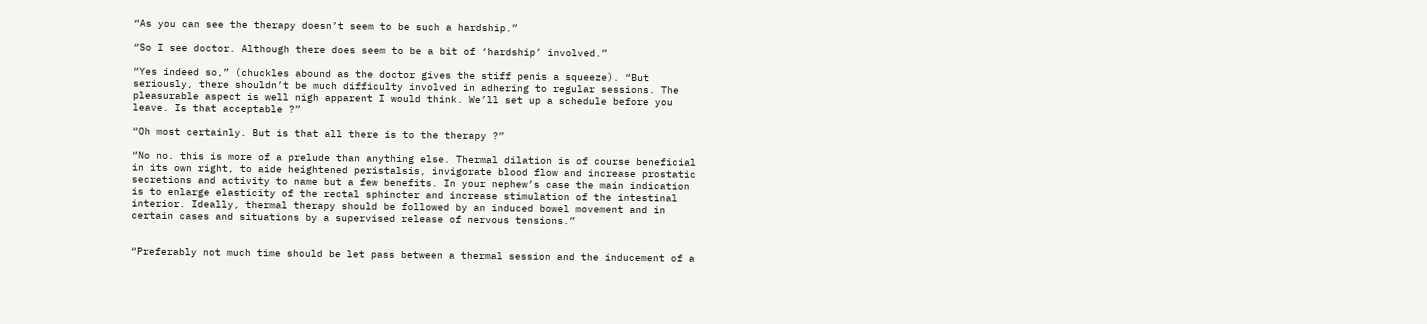“As you can see the therapy doesn’t seem to be such a hardship.”

“So I see doctor. Although there does seem to be a bit of ‘hardship’ involved.”

“Yes indeed so,” (chuckles abound as the doctor gives the stiff penis a squeeze). “But seriously, there shouldn’t be much difficulty involved in adhering to regular sessions. The pleasurable aspect is well nigh apparent I would think. We’ll set up a schedule before you leave. Is that acceptable ?”

“Oh most certainly. But is that all there is to the therapy ?”

“No no. this is more of a prelude than anything else. Thermal dilation is of course beneficial in its own right, to aide heightened peristalsis, invigorate blood flow and increase prostatic secretions and activity to name but a few benefits. In your nephew’s case the main indication is to enlarge elasticity of the rectal sphincter and increase stimulation of the intestinal interior. Ideally, thermal therapy should be followed by an induced bowel movement and in certain cases and situations by a supervised release of nervous tensions.”


“Preferably not much time should be let pass between a thermal session and the inducement of a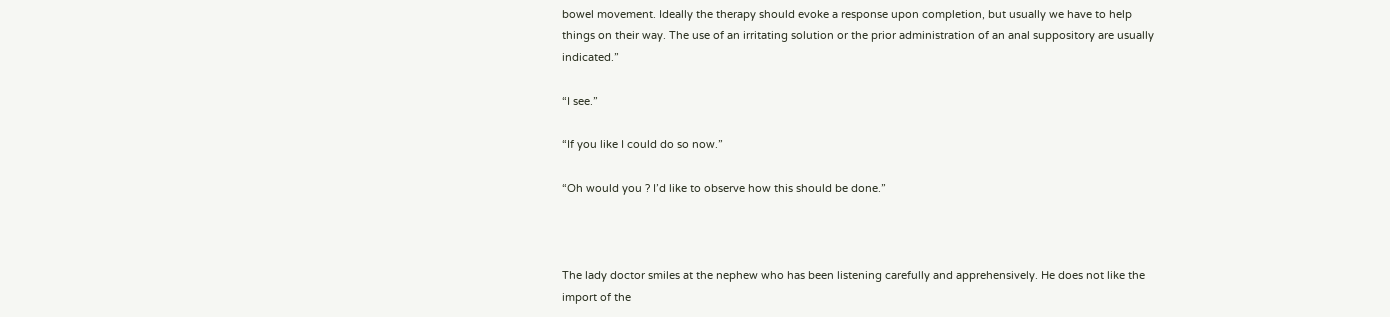bowel movement. Ideally the therapy should evoke a response upon completion, but usually we have to help things on their way. The use of an irritating solution or the prior administration of an anal suppository are usually indicated.”

“I see.”

“If you like I could do so now.”

“Oh would you ? I’d like to observe how this should be done.”



The lady doctor smiles at the nephew who has been listening carefully and apprehensively. He does not like the import of the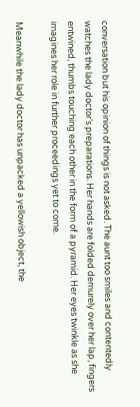conversation but his opinion of things is not asked. The aunt too smiles and contentedly watches the lady doctor’s preparations. Her hands are folded demurely over her lap, fingers entwined, thumbs touching each other in the form of a pyramid. Her eyes twinkle as she imagines her role in further proceedings yet to come.

Meanwhile the lady doctor has unpacked a yellowish object, the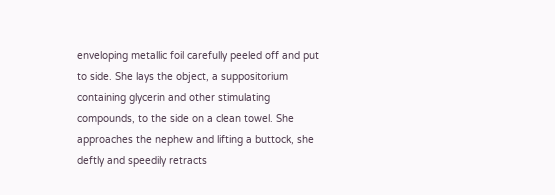enveloping metallic foil carefully peeled off and put to side. She lays the object, a suppositorium containing glycerin and other stimulating compounds, to the side on a clean towel. She approaches the nephew and lifting a buttock, she deftly and speedily retracts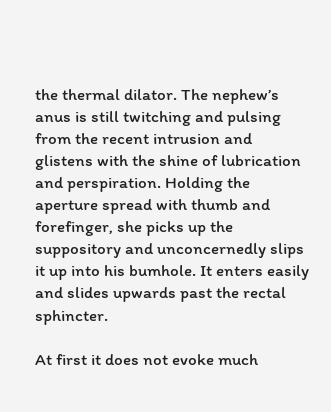the thermal dilator. The nephew’s anus is still twitching and pulsing from the recent intrusion and glistens with the shine of lubrication and perspiration. Holding the aperture spread with thumb and forefinger, she picks up the suppository and unconcernedly slips it up into his bumhole. It enters easily and slides upwards past the rectal sphincter.

At first it does not evoke much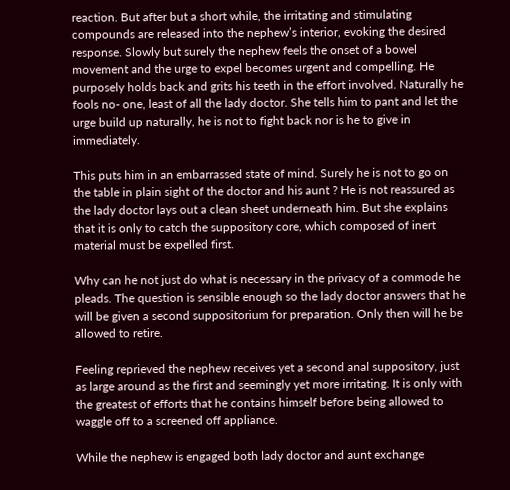reaction. But after but a short while, the irritating and stimulating compounds are released into the nephew’s interior, evoking the desired response. Slowly but surely the nephew feels the onset of a bowel movement and the urge to expel becomes urgent and compelling. He purposely holds back and grits his teeth in the effort involved. Naturally he fools no- one, least of all the lady doctor. She tells him to pant and let the urge build up naturally, he is not to fight back nor is he to give in immediately.

This puts him in an embarrassed state of mind. Surely he is not to go on the table in plain sight of the doctor and his aunt ? He is not reassured as the lady doctor lays out a clean sheet underneath him. But she explains that it is only to catch the suppository core, which composed of inert material must be expelled first.

Why can he not just do what is necessary in the privacy of a commode he pleads. The question is sensible enough so the lady doctor answers that he will be given a second suppositorium for preparation. Only then will he be allowed to retire.

Feeling reprieved the nephew receives yet a second anal suppository, just as large around as the first and seemingly yet more irritating. It is only with the greatest of efforts that he contains himself before being allowed to waggle off to a screened off appliance.

While the nephew is engaged both lady doctor and aunt exchange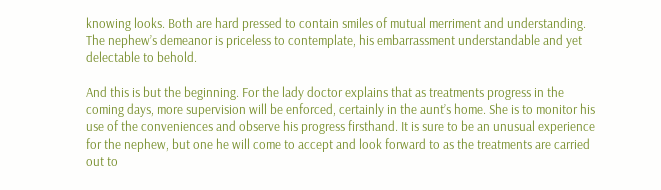knowing looks. Both are hard pressed to contain smiles of mutual merriment and understanding. The nephew’s demeanor is priceless to contemplate, his embarrassment understandable and yet delectable to behold.

And this is but the beginning. For the lady doctor explains that as treatments progress in the coming days, more supervision will be enforced, certainly in the aunt’s home. She is to monitor his use of the conveniences and observe his progress firsthand. It is sure to be an unusual experience for the nephew, but one he will come to accept and look forward to as the treatments are carried out to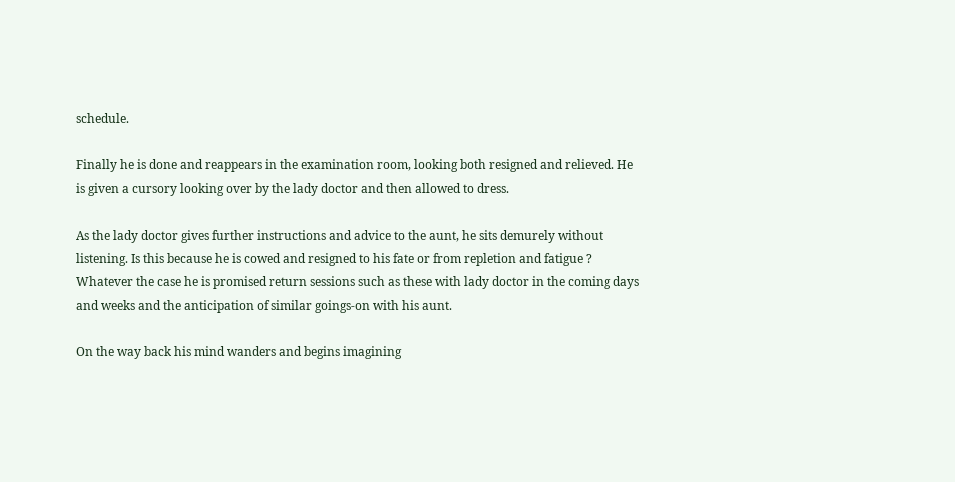schedule.

Finally he is done and reappears in the examination room, looking both resigned and relieved. He is given a cursory looking over by the lady doctor and then allowed to dress.

As the lady doctor gives further instructions and advice to the aunt, he sits demurely without listening. Is this because he is cowed and resigned to his fate or from repletion and fatigue ? Whatever the case he is promised return sessions such as these with lady doctor in the coming days and weeks and the anticipation of similar goings-on with his aunt.

On the way back his mind wanders and begins imagining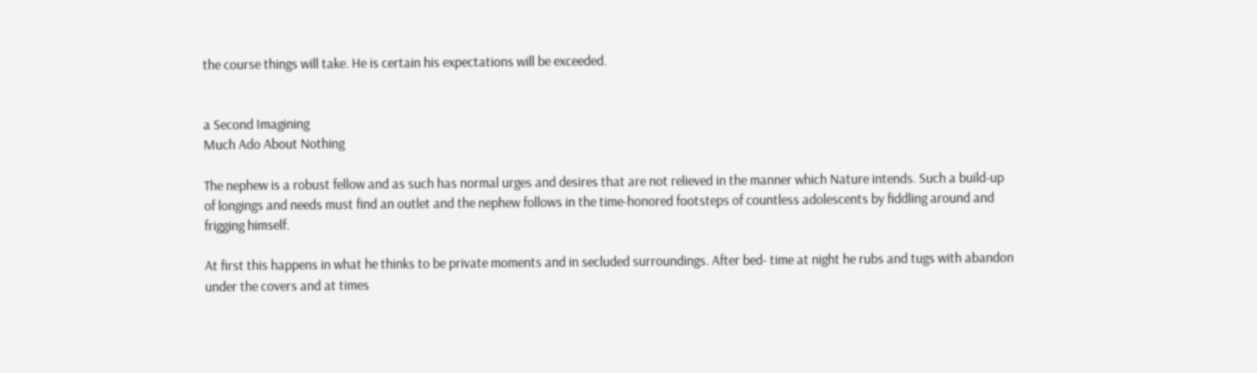the course things will take. He is certain his expectations will be exceeded.


a Second Imagining
Much Ado About Nothing

The nephew is a robust fellow and as such has normal urges and desires that are not relieved in the manner which Nature intends. Such a build-up of longings and needs must find an outlet and the nephew follows in the time-honored footsteps of countless adolescents by fiddling around and frigging himself.

At first this happens in what he thinks to be private moments and in secluded surroundings. After bed- time at night he rubs and tugs with abandon under the covers and at times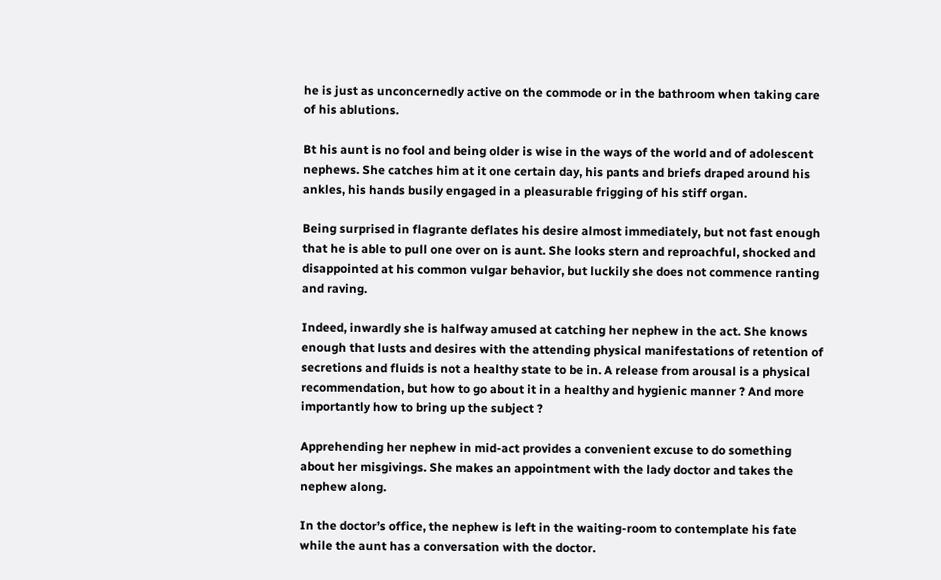he is just as unconcernedly active on the commode or in the bathroom when taking care of his ablutions.

Bt his aunt is no fool and being older is wise in the ways of the world and of adolescent nephews. She catches him at it one certain day, his pants and briefs draped around his ankles, his hands busily engaged in a pleasurable frigging of his stiff organ.

Being surprised in flagrante deflates his desire almost immediately, but not fast enough that he is able to pull one over on is aunt. She looks stern and reproachful, shocked and disappointed at his common vulgar behavior, but luckily she does not commence ranting and raving.

Indeed, inwardly she is halfway amused at catching her nephew in the act. She knows enough that lusts and desires with the attending physical manifestations of retention of secretions and fluids is not a healthy state to be in. A release from arousal is a physical recommendation, but how to go about it in a healthy and hygienic manner ? And more importantly how to bring up the subject ?

Apprehending her nephew in mid-act provides a convenient excuse to do something about her misgivings. She makes an appointment with the lady doctor and takes the nephew along.

In the doctor’s office, the nephew is left in the waiting-room to contemplate his fate while the aunt has a conversation with the doctor.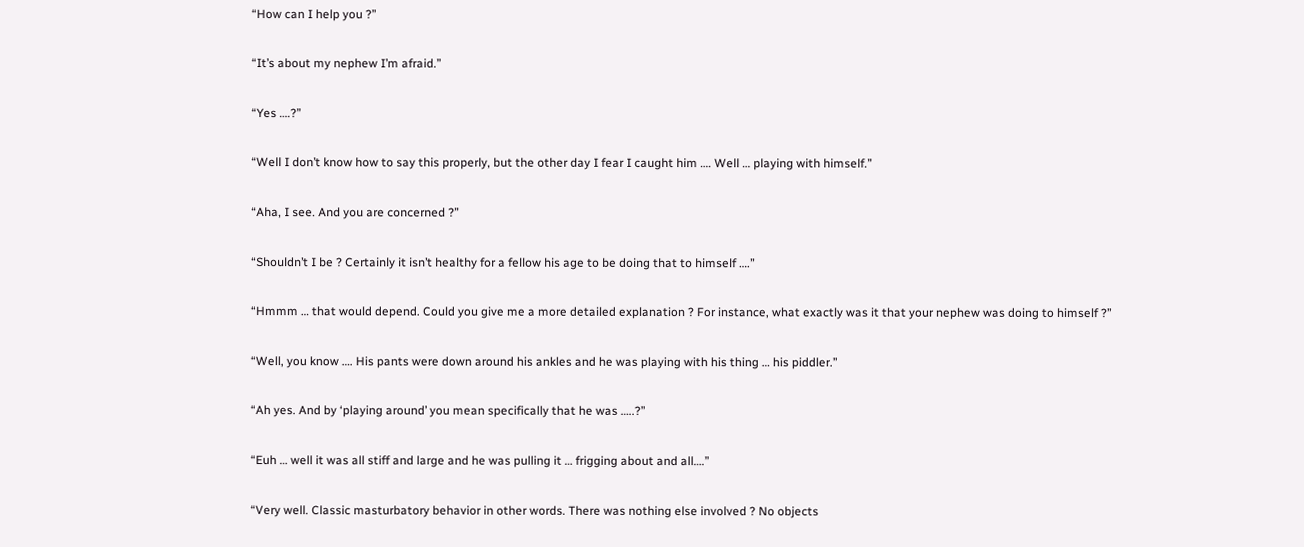“How can I help you ?”

“It’s about my nephew I’m afraid.”

“Yes ….?”

“Well I don’t know how to say this properly, but the other day I fear I caught him …. Well … playing with himself.”

“Aha, I see. And you are concerned ?”

“Shouldn’t I be ? Certainly it isn’t healthy for a fellow his age to be doing that to himself ….”

“Hmmm … that would depend. Could you give me a more detailed explanation ? For instance, what exactly was it that your nephew was doing to himself ?”

“Well, you know …. His pants were down around his ankles and he was playing with his thing … his piddler.”

“Ah yes. And by ‘playing around’ you mean specifically that he was …..?”

“Euh … well it was all stiff and large and he was pulling it … frigging about and all….”

“Very well. Classic masturbatory behavior in other words. There was nothing else involved ? No objects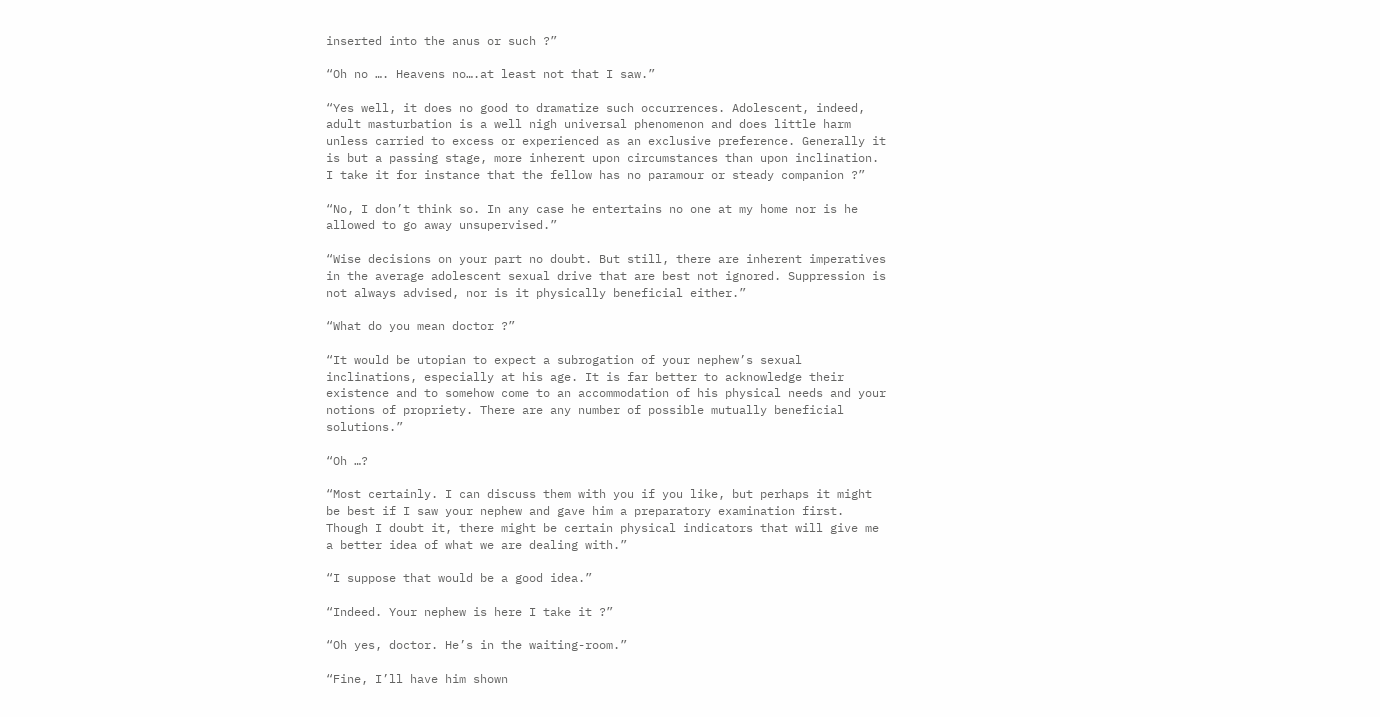inserted into the anus or such ?”

“Oh no …. Heavens no….at least not that I saw.”

“Yes well, it does no good to dramatize such occurrences. Adolescent, indeed, adult masturbation is a well nigh universal phenomenon and does little harm unless carried to excess or experienced as an exclusive preference. Generally it is but a passing stage, more inherent upon circumstances than upon inclination. I take it for instance that the fellow has no paramour or steady companion ?”

“No, I don’t think so. In any case he entertains no one at my home nor is he allowed to go away unsupervised.”

“Wise decisions on your part no doubt. But still, there are inherent imperatives in the average adolescent sexual drive that are best not ignored. Suppression is not always advised, nor is it physically beneficial either.”

“What do you mean doctor ?”

“It would be utopian to expect a subrogation of your nephew’s sexual inclinations, especially at his age. It is far better to acknowledge their existence and to somehow come to an accommodation of his physical needs and your notions of propriety. There are any number of possible mutually beneficial solutions.”

“Oh …?

“Most certainly. I can discuss them with you if you like, but perhaps it might be best if I saw your nephew and gave him a preparatory examination first. Though I doubt it, there might be certain physical indicators that will give me a better idea of what we are dealing with.”

“I suppose that would be a good idea.”

“Indeed. Your nephew is here I take it ?”

“Oh yes, doctor. He’s in the waiting-room.”

“Fine, I’ll have him shown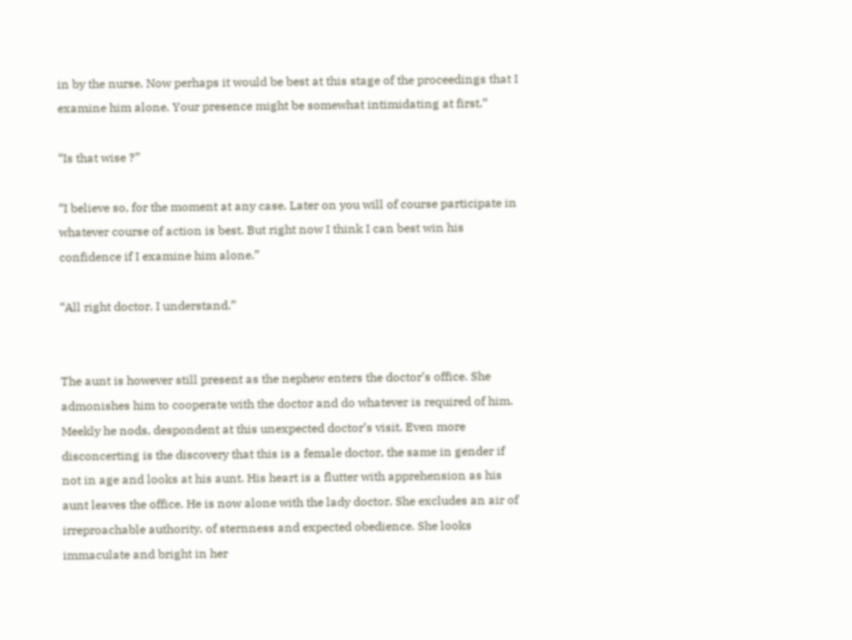in by the nurse. Now perhaps it would be best at this stage of the proceedings that I examine him alone. Your presence might be somewhat intimidating at first.”

“Is that wise ?”

“I believe so, for the moment at any case. Later on you will of course participate in whatever course of action is best. But right now I think I can best win his confidence if I examine him alone.”

“All right doctor. I understand.”


The aunt is however still present as the nephew enters the doctor’s office. She admonishes him to cooperate with the doctor and do whatever is required of him. Meekly he nods, despondent at this unexpected doctor’s visit. Even more disconcerting is the discovery that this is a female doctor, the same in gender if not in age and looks at his aunt. His heart is a flutter with apprehension as his aunt leaves the office. He is now alone with the lady doctor. She excludes an air of irreproachable authority, of sternness and expected obedience. She looks immaculate and bright in her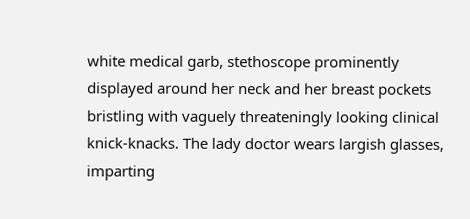white medical garb, stethoscope prominently displayed around her neck and her breast pockets bristling with vaguely threateningly looking clinical knick-knacks. The lady doctor wears largish glasses, imparting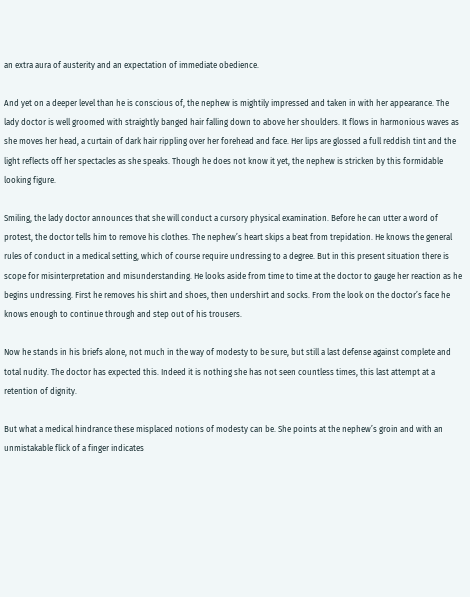an extra aura of austerity and an expectation of immediate obedience.

And yet on a deeper level than he is conscious of, the nephew is mightily impressed and taken in with her appearance. The lady doctor is well groomed with straightly banged hair falling down to above her shoulders. It flows in harmonious waves as she moves her head, a curtain of dark hair rippling over her forehead and face. Her lips are glossed a full reddish tint and the light reflects off her spectacles as she speaks. Though he does not know it yet, the nephew is stricken by this formidable looking figure.

Smiling, the lady doctor announces that she will conduct a cursory physical examination. Before he can utter a word of protest, the doctor tells him to remove his clothes. The nephew’s heart skips a beat from trepidation. He knows the general rules of conduct in a medical setting, which of course require undressing to a degree. But in this present situation there is scope for misinterpretation and misunderstanding. He looks aside from time to time at the doctor to gauge her reaction as he begins undressing. First he removes his shirt and shoes, then undershirt and socks. From the look on the doctor’s face he knows enough to continue through and step out of his trousers.

Now he stands in his briefs alone, not much in the way of modesty to be sure, but still a last defense against complete and total nudity. The doctor has expected this. Indeed it is nothing she has not seen countless times, this last attempt at a retention of dignity.

But what a medical hindrance these misplaced notions of modesty can be. She points at the nephew’s groin and with an unmistakable flick of a finger indicates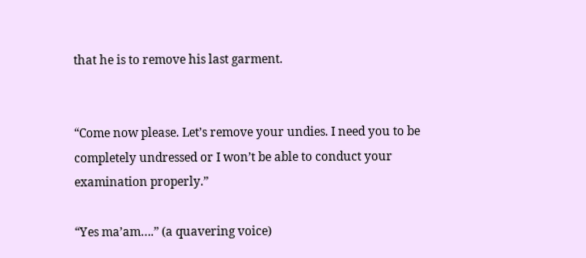that he is to remove his last garment.


“Come now please. Let’s remove your undies. I need you to be completely undressed or I won’t be able to conduct your examination properly.”

“Yes ma’am….” (a quavering voice)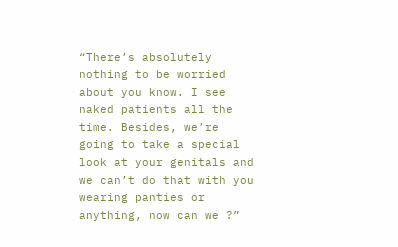“There’s absolutely nothing to be worried about you know. I see naked patients all the time. Besides, we’re going to take a special look at your genitals and we can’t do that with you wearing panties or anything, now can we ?”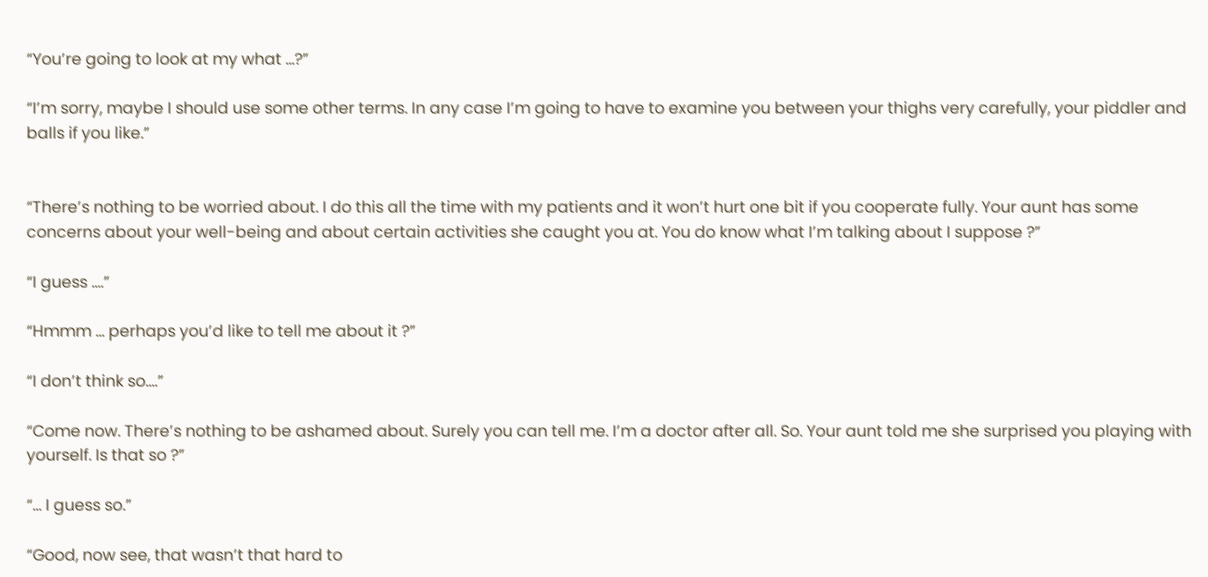“You’re going to look at my what …?”

“I’m sorry, maybe I should use some other terms. In any case I’m going to have to examine you between your thighs very carefully, your piddler and balls if you like.”


“There’s nothing to be worried about. I do this all the time with my patients and it won’t hurt one bit if you cooperate fully. Your aunt has some concerns about your well-being and about certain activities she caught you at. You do know what I’m talking about I suppose ?”

“I guess ….”

“Hmmm … perhaps you’d like to tell me about it ?”

“I don’t think so….”

“Come now. There’s nothing to be ashamed about. Surely you can tell me. I’m a doctor after all. So. Your aunt told me she surprised you playing with yourself. Is that so ?”

“… I guess so.”

“Good, now see, that wasn’t that hard to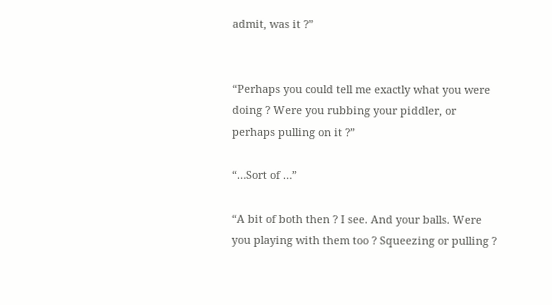admit, was it ?”


“Perhaps you could tell me exactly what you were doing ? Were you rubbing your piddler, or perhaps pulling on it ?”

“…Sort of …”

“A bit of both then ? I see. And your balls. Were you playing with them too ? Squeezing or pulling ?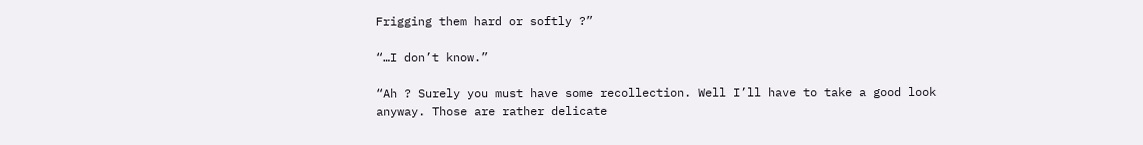Frigging them hard or softly ?”

“…I don’t know.”

“Ah ? Surely you must have some recollection. Well I’ll have to take a good look anyway. Those are rather delicate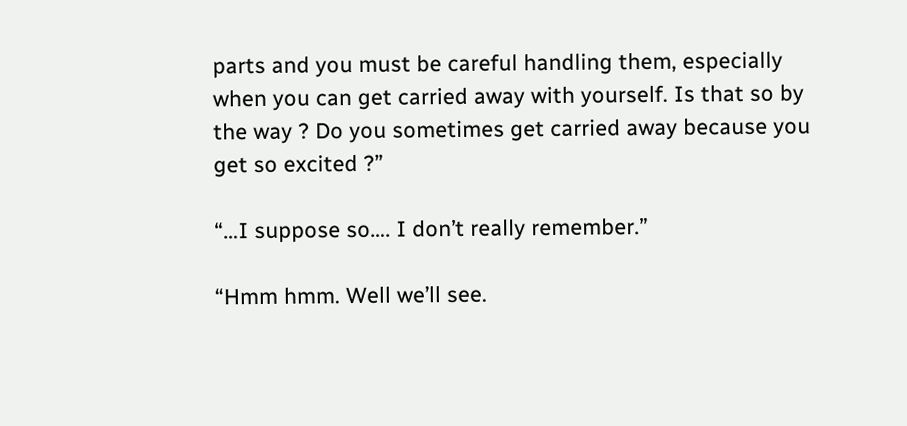parts and you must be careful handling them, especially when you can get carried away with yourself. Is that so by the way ? Do you sometimes get carried away because you get so excited ?”

“…I suppose so…. I don’t really remember.”

“Hmm hmm. Well we’ll see.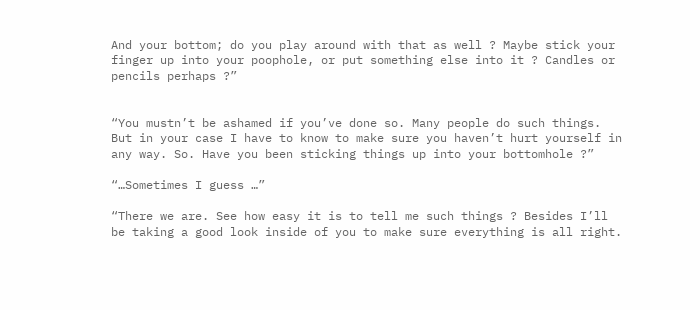And your bottom; do you play around with that as well ? Maybe stick your finger up into your poophole, or put something else into it ? Candles or pencils perhaps ?”


“You mustn’t be ashamed if you’ve done so. Many people do such things. But in your case I have to know to make sure you haven’t hurt yourself in any way. So. Have you been sticking things up into your bottomhole ?”

“…Sometimes I guess …”

“There we are. See how easy it is to tell me such things ? Besides I’ll be taking a good look inside of you to make sure everything is all right.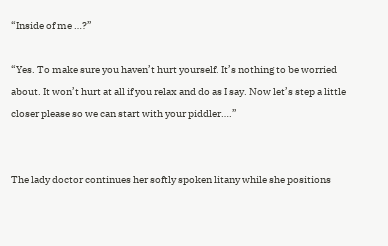“Inside of me …?”

“Yes. To make sure you haven’t hurt yourself. It’s nothing to be worried about. It won’t hurt at all if you relax and do as I say. Now let’s step a little closer please so we can start with your piddler….”


The lady doctor continues her softly spoken litany while she positions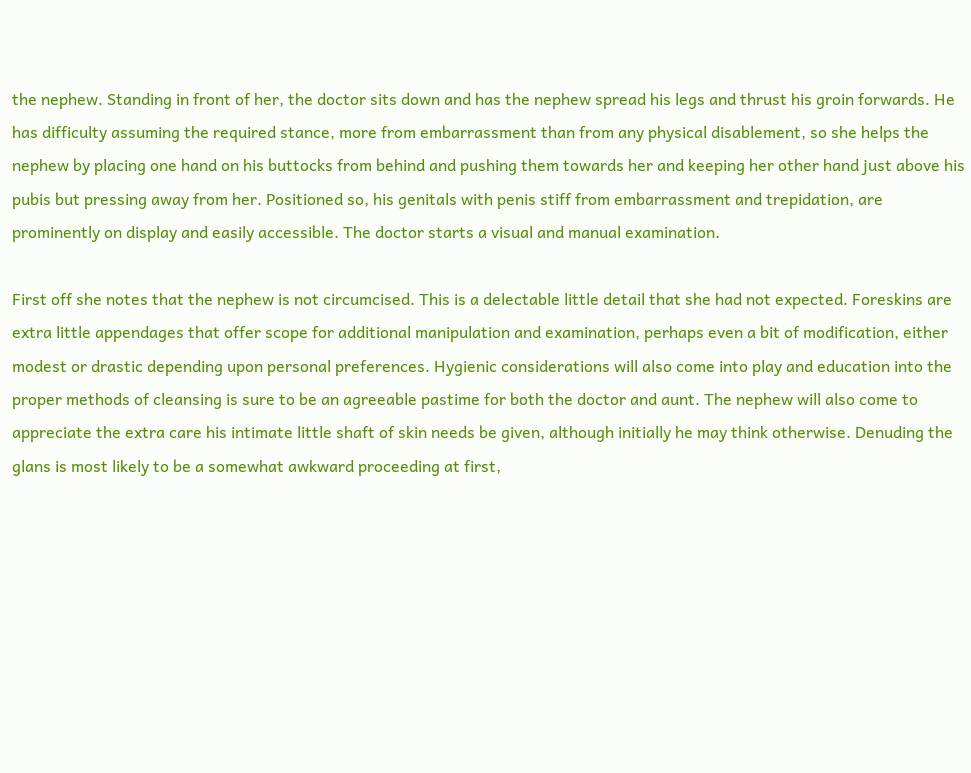the nephew. Standing in front of her, the doctor sits down and has the nephew spread his legs and thrust his groin forwards. He has difficulty assuming the required stance, more from embarrassment than from any physical disablement, so she helps the nephew by placing one hand on his buttocks from behind and pushing them towards her and keeping her other hand just above his pubis but pressing away from her. Positioned so, his genitals with penis stiff from embarrassment and trepidation, are prominently on display and easily accessible. The doctor starts a visual and manual examination.

First off she notes that the nephew is not circumcised. This is a delectable little detail that she had not expected. Foreskins are extra little appendages that offer scope for additional manipulation and examination, perhaps even a bit of modification, either modest or drastic depending upon personal preferences. Hygienic considerations will also come into play and education into the proper methods of cleansing is sure to be an agreeable pastime for both the doctor and aunt. The nephew will also come to appreciate the extra care his intimate little shaft of skin needs be given, although initially he may think otherwise. Denuding the glans is most likely to be a somewhat awkward proceeding at first,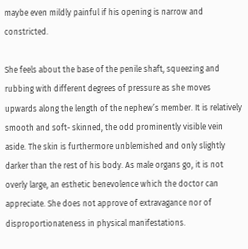maybe even mildly painful if his opening is narrow and constricted.

She feels about the base of the penile shaft, squeezing and rubbing with different degrees of pressure as she moves upwards along the length of the nephew’s member. It is relatively smooth and soft- skinned, the odd prominently visible vein aside. The skin is furthermore unblemished and only slightly darker than the rest of his body. As male organs go, it is not overly large, an esthetic benevolence which the doctor can appreciate. She does not approve of extravagance nor of disproportionateness in physical manifestations.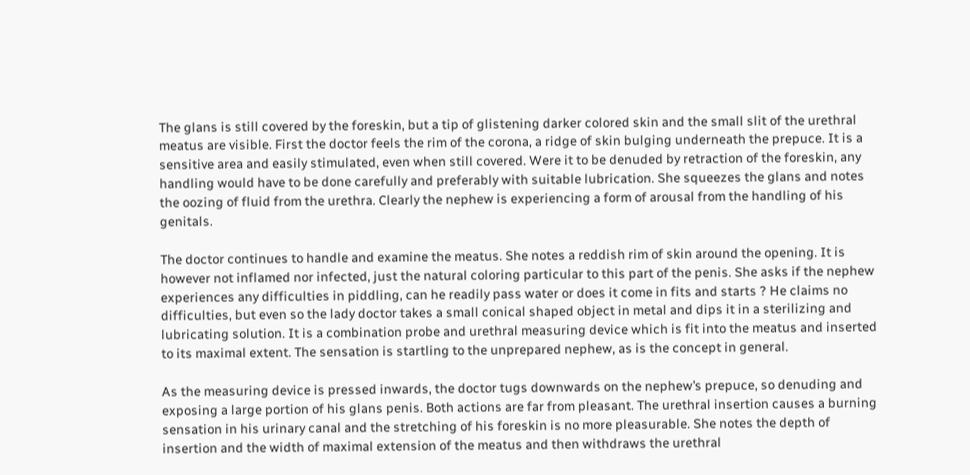The glans is still covered by the foreskin, but a tip of glistening darker colored skin and the small slit of the urethral meatus are visible. First the doctor feels the rim of the corona, a ridge of skin bulging underneath the prepuce. It is a sensitive area and easily stimulated, even when still covered. Were it to be denuded by retraction of the foreskin, any handling would have to be done carefully and preferably with suitable lubrication. She squeezes the glans and notes the oozing of fluid from the urethra. Clearly the nephew is experiencing a form of arousal from the handling of his genitals.

The doctor continues to handle and examine the meatus. She notes a reddish rim of skin around the opening. It is however not inflamed nor infected, just the natural coloring particular to this part of the penis. She asks if the nephew experiences any difficulties in piddling, can he readily pass water or does it come in fits and starts ? He claims no difficulties, but even so the lady doctor takes a small conical shaped object in metal and dips it in a sterilizing and lubricating solution. It is a combination probe and urethral measuring device which is fit into the meatus and inserted to its maximal extent. The sensation is startling to the unprepared nephew, as is the concept in general.

As the measuring device is pressed inwards, the doctor tugs downwards on the nephew’s prepuce, so denuding and exposing a large portion of his glans penis. Both actions are far from pleasant. The urethral insertion causes a burning sensation in his urinary canal and the stretching of his foreskin is no more pleasurable. She notes the depth of insertion and the width of maximal extension of the meatus and then withdraws the urethral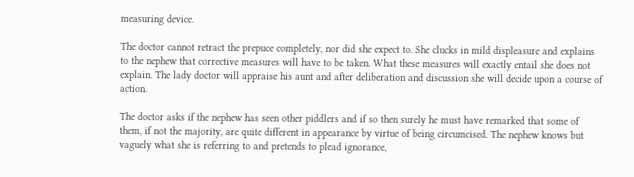measuring device.

The doctor cannot retract the prepuce completely, nor did she expect to. She clucks in mild displeasure and explains to the nephew that corrective measures will have to be taken. What these measures will exactly entail she does not explain. The lady doctor will appraise his aunt and after deliberation and discussion she will decide upon a course of action.

The doctor asks if the nephew has seen other piddlers and if so then surely he must have remarked that some of them, if not the majority, are quite different in appearance by virtue of being circumcised. The nephew knows but vaguely what she is referring to and pretends to plead ignorance,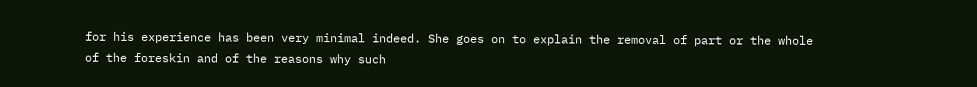for his experience has been very minimal indeed. She goes on to explain the removal of part or the whole of the foreskin and of the reasons why such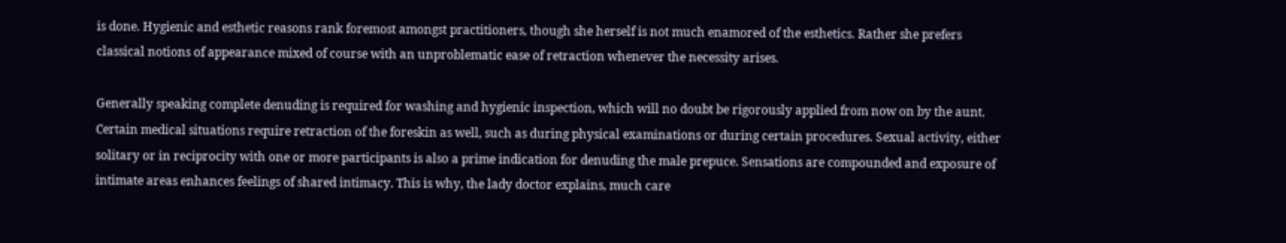is done. Hygienic and esthetic reasons rank foremost amongst practitioners, though she herself is not much enamored of the esthetics. Rather she prefers classical notions of appearance mixed of course with an unproblematic ease of retraction whenever the necessity arises.

Generally speaking complete denuding is required for washing and hygienic inspection, which will no doubt be rigorously applied from now on by the aunt. Certain medical situations require retraction of the foreskin as well, such as during physical examinations or during certain procedures. Sexual activity, either solitary or in reciprocity with one or more participants is also a prime indication for denuding the male prepuce. Sensations are compounded and exposure of intimate areas enhances feelings of shared intimacy. This is why, the lady doctor explains, much care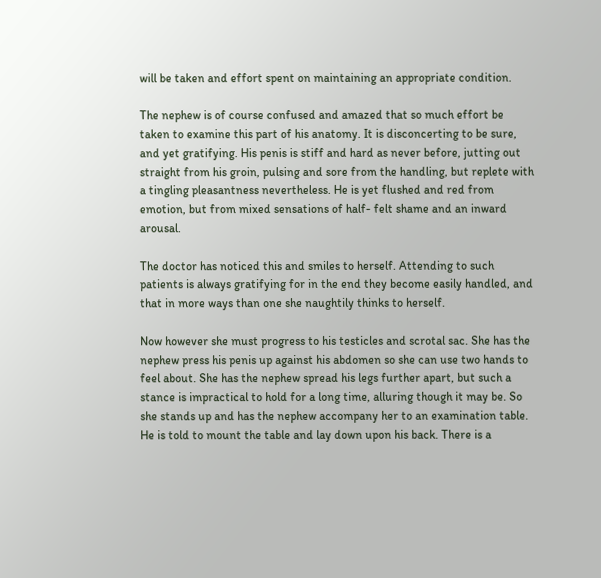will be taken and effort spent on maintaining an appropriate condition.

The nephew is of course confused and amazed that so much effort be taken to examine this part of his anatomy. It is disconcerting to be sure, and yet gratifying. His penis is stiff and hard as never before, jutting out straight from his groin, pulsing and sore from the handling, but replete with a tingling pleasantness nevertheless. He is yet flushed and red from emotion, but from mixed sensations of half- felt shame and an inward arousal.

The doctor has noticed this and smiles to herself. Attending to such patients is always gratifying for in the end they become easily handled, and that in more ways than one she naughtily thinks to herself.

Now however she must progress to his testicles and scrotal sac. She has the nephew press his penis up against his abdomen so she can use two hands to feel about. She has the nephew spread his legs further apart, but such a stance is impractical to hold for a long time, alluring though it may be. So she stands up and has the nephew accompany her to an examination table. He is told to mount the table and lay down upon his back. There is a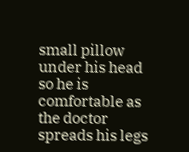small pillow under his head so he is comfortable as the doctor spreads his legs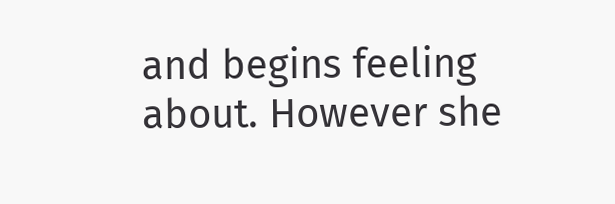and begins feeling about. However she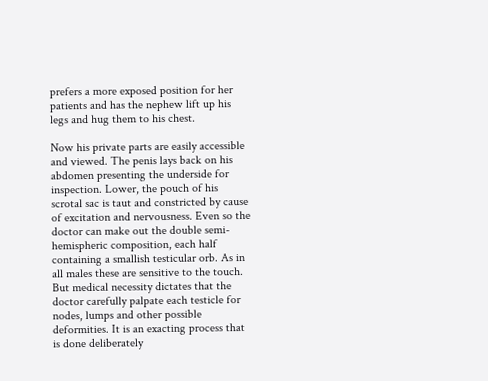prefers a more exposed position for her patients and has the nephew lift up his legs and hug them to his chest.

Now his private parts are easily accessible and viewed. The penis lays back on his abdomen presenting the underside for inspection. Lower, the pouch of his scrotal sac is taut and constricted by cause of excitation and nervousness. Even so the doctor can make out the double semi-hemispheric composition, each half containing a smallish testicular orb. As in all males these are sensitive to the touch. But medical necessity dictates that the doctor carefully palpate each testicle for nodes, lumps and other possible deformities. It is an exacting process that is done deliberately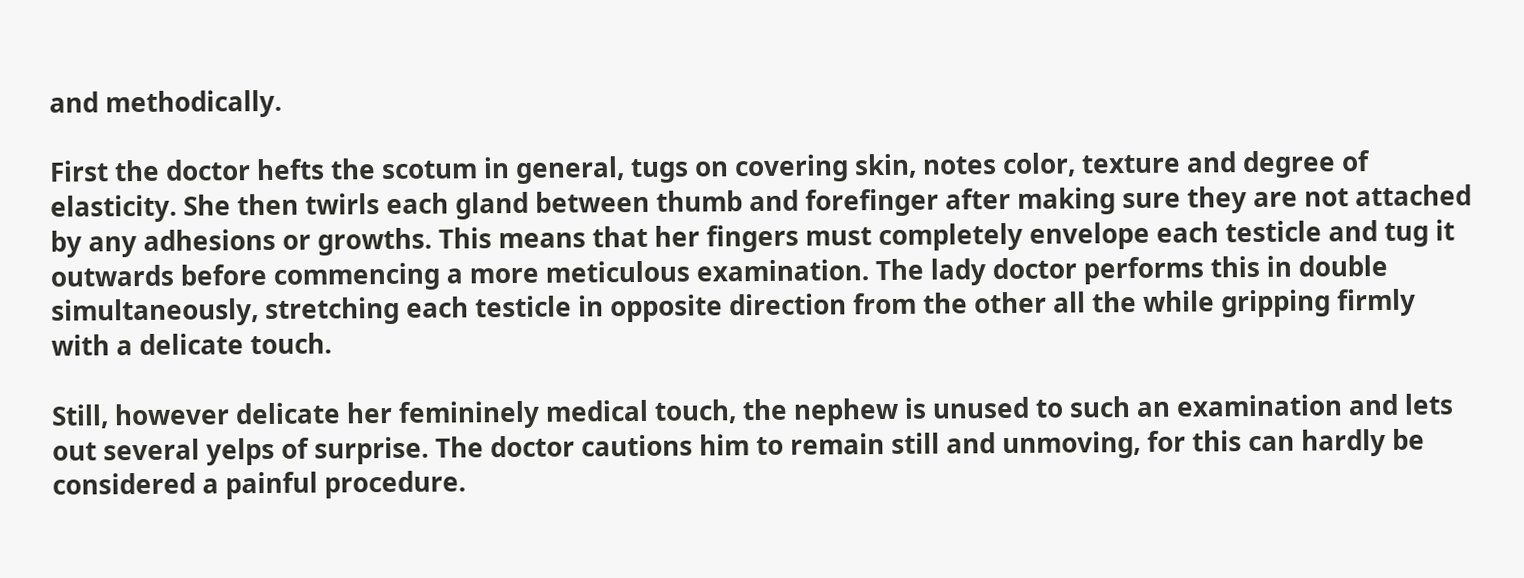and methodically.

First the doctor hefts the scotum in general, tugs on covering skin, notes color, texture and degree of elasticity. She then twirls each gland between thumb and forefinger after making sure they are not attached by any adhesions or growths. This means that her fingers must completely envelope each testicle and tug it outwards before commencing a more meticulous examination. The lady doctor performs this in double simultaneously, stretching each testicle in opposite direction from the other all the while gripping firmly with a delicate touch.

Still, however delicate her femininely medical touch, the nephew is unused to such an examination and lets out several yelps of surprise. The doctor cautions him to remain still and unmoving, for this can hardly be considered a painful procedure.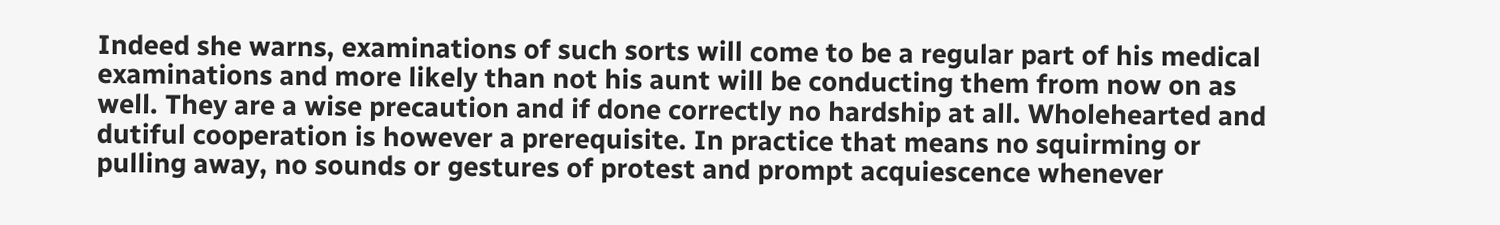Indeed she warns, examinations of such sorts will come to be a regular part of his medical examinations and more likely than not his aunt will be conducting them from now on as well. They are a wise precaution and if done correctly no hardship at all. Wholehearted and dutiful cooperation is however a prerequisite. In practice that means no squirming or pulling away, no sounds or gestures of protest and prompt acquiescence whenever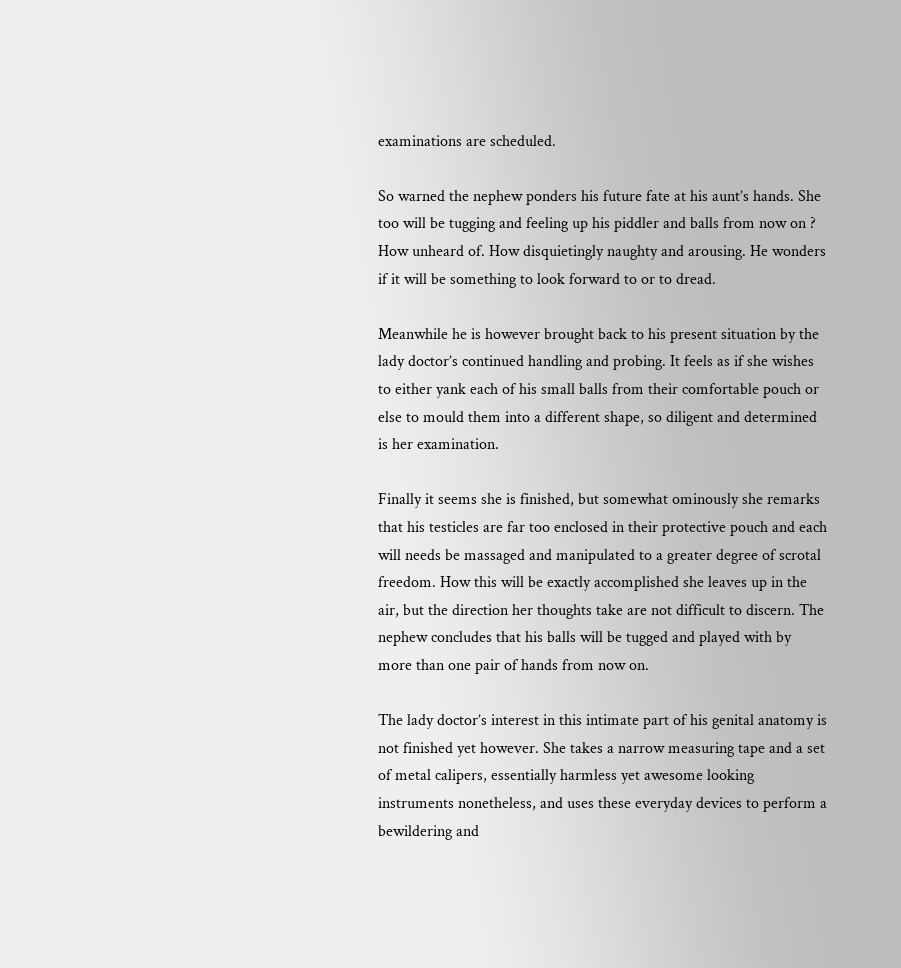examinations are scheduled.

So warned the nephew ponders his future fate at his aunt’s hands. She too will be tugging and feeling up his piddler and balls from now on ? How unheard of. How disquietingly naughty and arousing. He wonders if it will be something to look forward to or to dread.

Meanwhile he is however brought back to his present situation by the lady doctor’s continued handling and probing. It feels as if she wishes to either yank each of his small balls from their comfortable pouch or else to mould them into a different shape, so diligent and determined is her examination.

Finally it seems she is finished, but somewhat ominously she remarks that his testicles are far too enclosed in their protective pouch and each will needs be massaged and manipulated to a greater degree of scrotal freedom. How this will be exactly accomplished she leaves up in the air, but the direction her thoughts take are not difficult to discern. The nephew concludes that his balls will be tugged and played with by more than one pair of hands from now on.

The lady doctor’s interest in this intimate part of his genital anatomy is not finished yet however. She takes a narrow measuring tape and a set of metal calipers, essentially harmless yet awesome looking instruments nonetheless, and uses these everyday devices to perform a bewildering and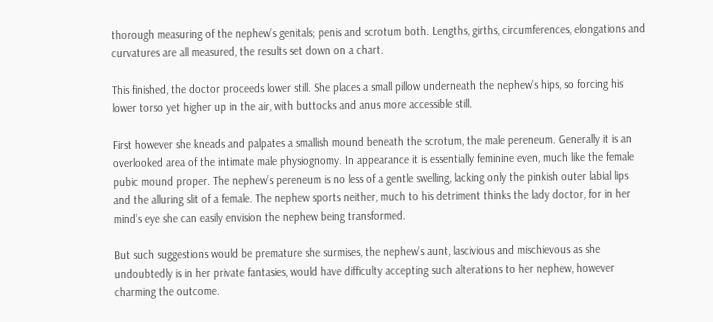thorough measuring of the nephew’s genitals; penis and scrotum both. Lengths, girths, circumferences, elongations and curvatures are all measured, the results set down on a chart.

This finished, the doctor proceeds lower still. She places a small pillow underneath the nephew’s hips, so forcing his lower torso yet higher up in the air, with buttocks and anus more accessible still.

First however she kneads and palpates a smallish mound beneath the scrotum, the male pereneum. Generally it is an overlooked area of the intimate male physiognomy. In appearance it is essentially feminine even, much like the female pubic mound proper. The nephew’s pereneum is no less of a gentle swelling, lacking only the pinkish outer labial lips and the alluring slit of a female. The nephew sports neither, much to his detriment thinks the lady doctor, for in her mind’s eye she can easily envision the nephew being transformed.

But such suggestions would be premature she surmises, the nephew’s aunt, lascivious and mischievous as she undoubtedly is in her private fantasies, would have difficulty accepting such alterations to her nephew, however charming the outcome.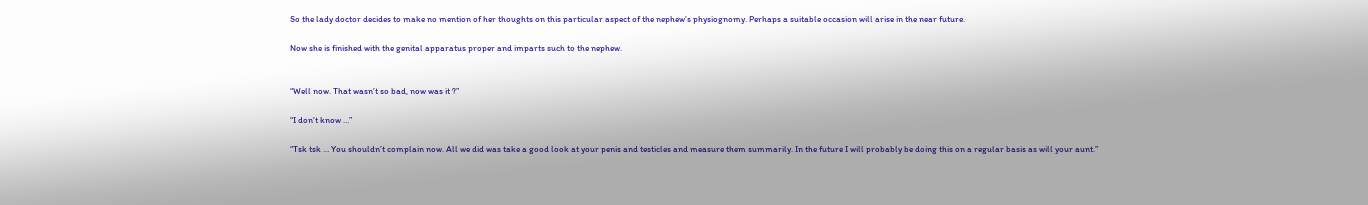So the lady doctor decides to make no mention of her thoughts on this particular aspect of the nephew’s physiognomy. Perhaps a suitable occasion will arise in the near future.

Now she is finished with the genital apparatus proper and imparts such to the nephew.


“Well now. That wasn’t so bad, now was it ?”

“I don’t know …”

“Tsk tsk … You shouldn’t complain now. All we did was take a good look at your penis and testicles and measure them summarily. In the future I will probably be doing this on a regular basis as will your aunt.”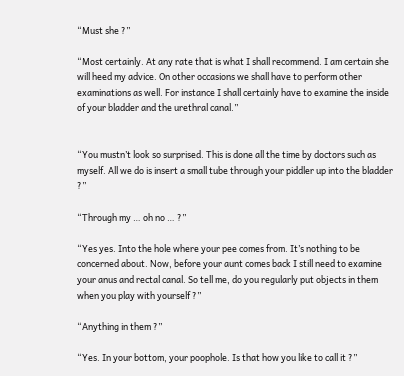“Must she ?”

“Most certainly. At any rate that is what I shall recommend. I am certain she will heed my advice. On other occasions we shall have to perform other examinations as well. For instance I shall certainly have to examine the inside of your bladder and the urethral canal.”


“You mustn’t look so surprised. This is done all the time by doctors such as myself. All we do is insert a small tube through your piddler up into the bladder ?”

“Through my … oh no … ?”

“Yes yes. Into the hole where your pee comes from. It’s nothing to be concerned about. Now, before your aunt comes back I still need to examine your anus and rectal canal. So tell me, do you regularly put objects in them when you play with yourself ?”

“Anything in them ?”

“Yes. In your bottom, your poophole. Is that how you like to call it ?”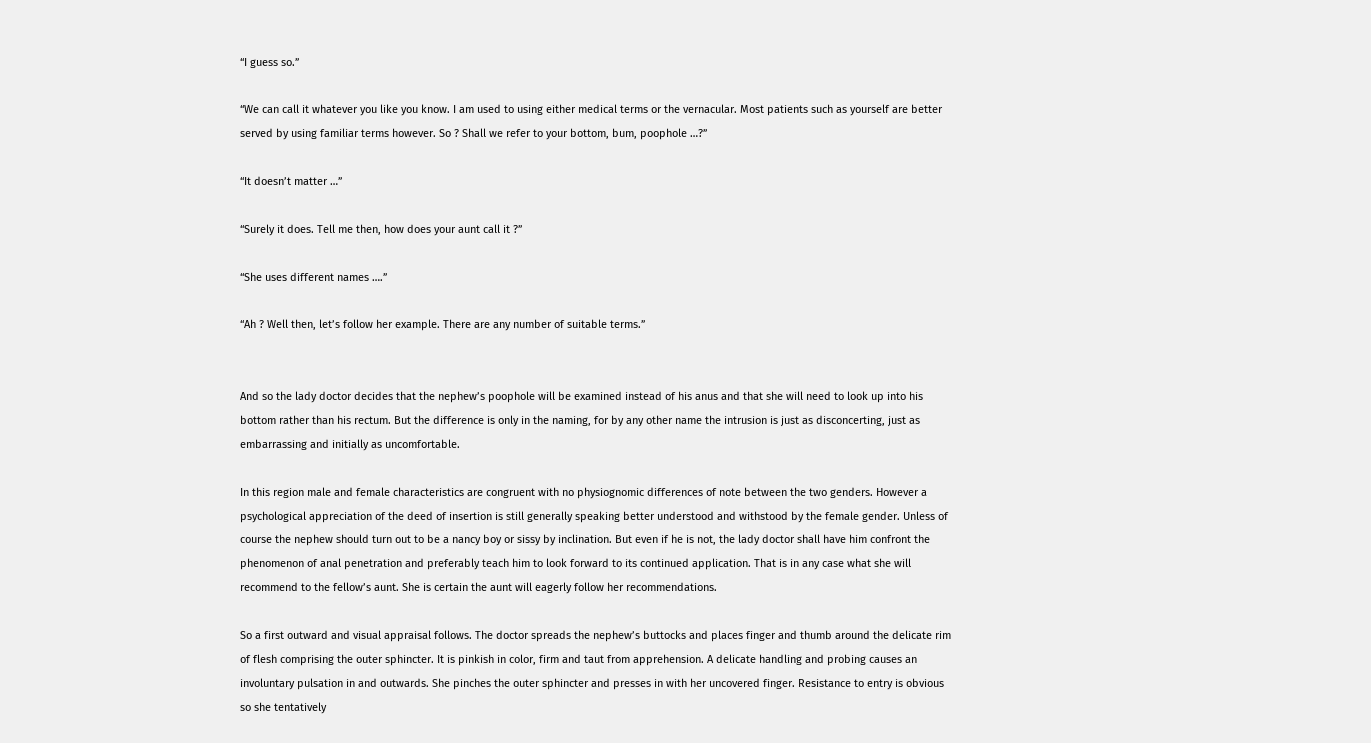“I guess so.”

“We can call it whatever you like you know. I am used to using either medical terms or the vernacular. Most patients such as yourself are better served by using familiar terms however. So ? Shall we refer to your bottom, bum, poophole …?”

“It doesn’t matter …”

“Surely it does. Tell me then, how does your aunt call it ?”

“She uses different names ….”

“Ah ? Well then, let’s follow her example. There are any number of suitable terms.”


And so the lady doctor decides that the nephew’s poophole will be examined instead of his anus and that she will need to look up into his bottom rather than his rectum. But the difference is only in the naming, for by any other name the intrusion is just as disconcerting, just as embarrassing and initially as uncomfortable.

In this region male and female characteristics are congruent with no physiognomic differences of note between the two genders. However a psychological appreciation of the deed of insertion is still generally speaking better understood and withstood by the female gender. Unless of course the nephew should turn out to be a nancy boy or sissy by inclination. But even if he is not, the lady doctor shall have him confront the phenomenon of anal penetration and preferably teach him to look forward to its continued application. That is in any case what she will recommend to the fellow’s aunt. She is certain the aunt will eagerly follow her recommendations.

So a first outward and visual appraisal follows. The doctor spreads the nephew’s buttocks and places finger and thumb around the delicate rim of flesh comprising the outer sphincter. It is pinkish in color, firm and taut from apprehension. A delicate handling and probing causes an involuntary pulsation in and outwards. She pinches the outer sphincter and presses in with her uncovered finger. Resistance to entry is obvious so she tentatively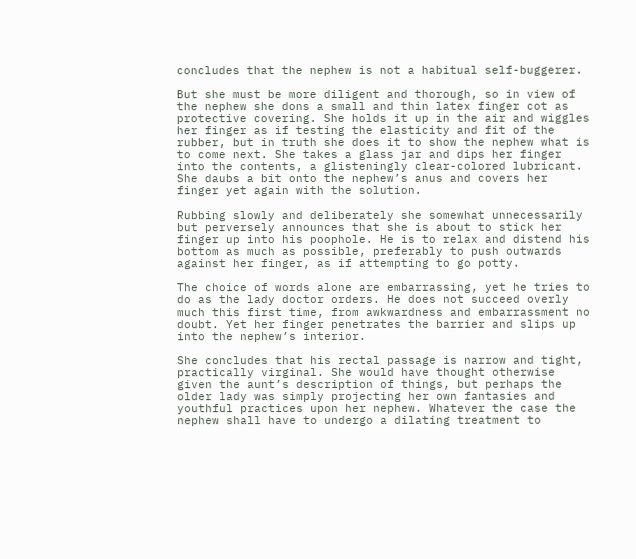concludes that the nephew is not a habitual self-buggerer.

But she must be more diligent and thorough, so in view of the nephew she dons a small and thin latex finger cot as protective covering. She holds it up in the air and wiggles her finger as if testing the elasticity and fit of the rubber, but in truth she does it to show the nephew what is to come next. She takes a glass jar and dips her finger into the contents, a glisteningly clear-colored lubricant. She daubs a bit onto the nephew’s anus and covers her finger yet again with the solution.

Rubbing slowly and deliberately she somewhat unnecessarily but perversely announces that she is about to stick her finger up into his poophole. He is to relax and distend his bottom as much as possible, preferably to push outwards against her finger, as if attempting to go potty.

The choice of words alone are embarrassing, yet he tries to do as the lady doctor orders. He does not succeed overly much this first time, from awkwardness and embarrassment no doubt. Yet her finger penetrates the barrier and slips up into the nephew’s interior.

She concludes that his rectal passage is narrow and tight, practically virginal. She would have thought otherwise given the aunt’s description of things, but perhaps the older lady was simply projecting her own fantasies and youthful practices upon her nephew. Whatever the case the nephew shall have to undergo a dilating treatment to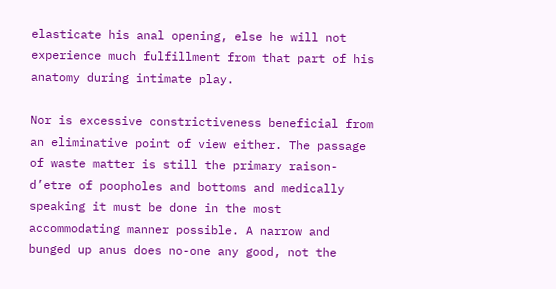elasticate his anal opening, else he will not experience much fulfillment from that part of his anatomy during intimate play.

Nor is excessive constrictiveness beneficial from an eliminative point of view either. The passage of waste matter is still the primary raison-d’etre of poopholes and bottoms and medically speaking it must be done in the most accommodating manner possible. A narrow and bunged up anus does no-one any good, not the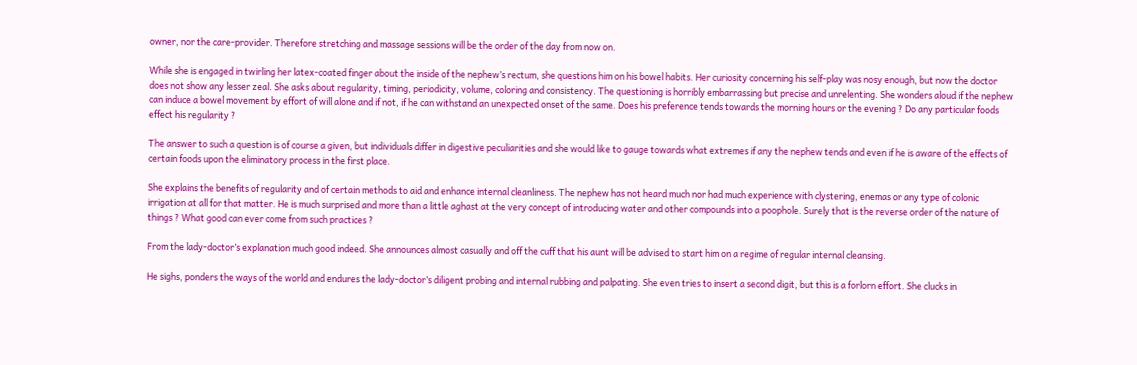owner, nor the care-provider. Therefore stretching and massage sessions will be the order of the day from now on.

While she is engaged in twirling her latex-coated finger about the inside of the nephew’s rectum, she questions him on his bowel habits. Her curiosity concerning his self-play was nosy enough, but now the doctor does not show any lesser zeal. She asks about regularity, timing, periodicity, volume, coloring and consistency. The questioning is horribly embarrassing but precise and unrelenting. She wonders aloud if the nephew can induce a bowel movement by effort of will alone and if not, if he can withstand an unexpected onset of the same. Does his preference tends towards the morning hours or the evening ? Do any particular foods effect his regularity ?

The answer to such a question is of course a given, but individuals differ in digestive peculiarities and she would like to gauge towards what extremes if any the nephew tends and even if he is aware of the effects of certain foods upon the eliminatory process in the first place.

She explains the benefits of regularity and of certain methods to aid and enhance internal cleanliness. The nephew has not heard much nor had much experience with clystering, enemas or any type of colonic irrigation at all for that matter. He is much surprised and more than a little aghast at the very concept of introducing water and other compounds into a poophole. Surely that is the reverse order of the nature of things ? What good can ever come from such practices ?

From the lady-doctor’s explanation much good indeed. She announces almost casually and off the cuff that his aunt will be advised to start him on a regime of regular internal cleansing.

He sighs, ponders the ways of the world and endures the lady-doctor’s diligent probing and internal rubbing and palpating. She even tries to insert a second digit, but this is a forlorn effort. She clucks in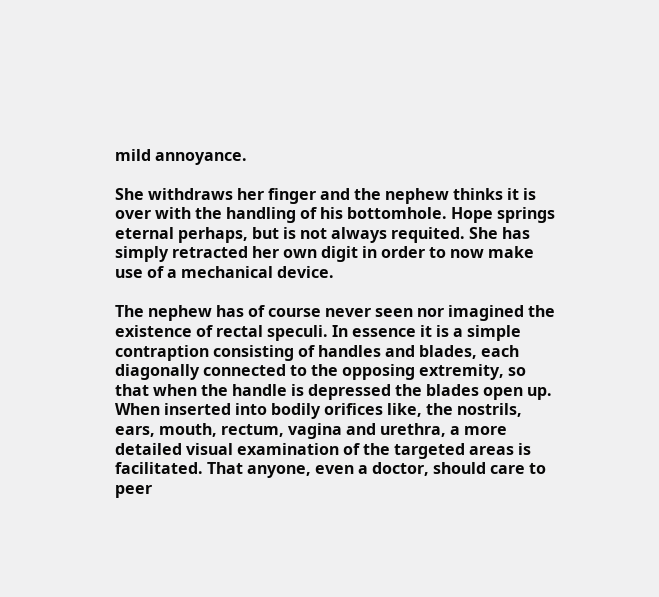mild annoyance.

She withdraws her finger and the nephew thinks it is over with the handling of his bottomhole. Hope springs eternal perhaps, but is not always requited. She has simply retracted her own digit in order to now make use of a mechanical device.

The nephew has of course never seen nor imagined the existence of rectal speculi. In essence it is a simple contraption consisting of handles and blades, each diagonally connected to the opposing extremity, so that when the handle is depressed the blades open up. When inserted into bodily orifices like, the nostrils, ears, mouth, rectum, vagina and urethra, a more detailed visual examination of the targeted areas is facilitated. That anyone, even a doctor, should care to peer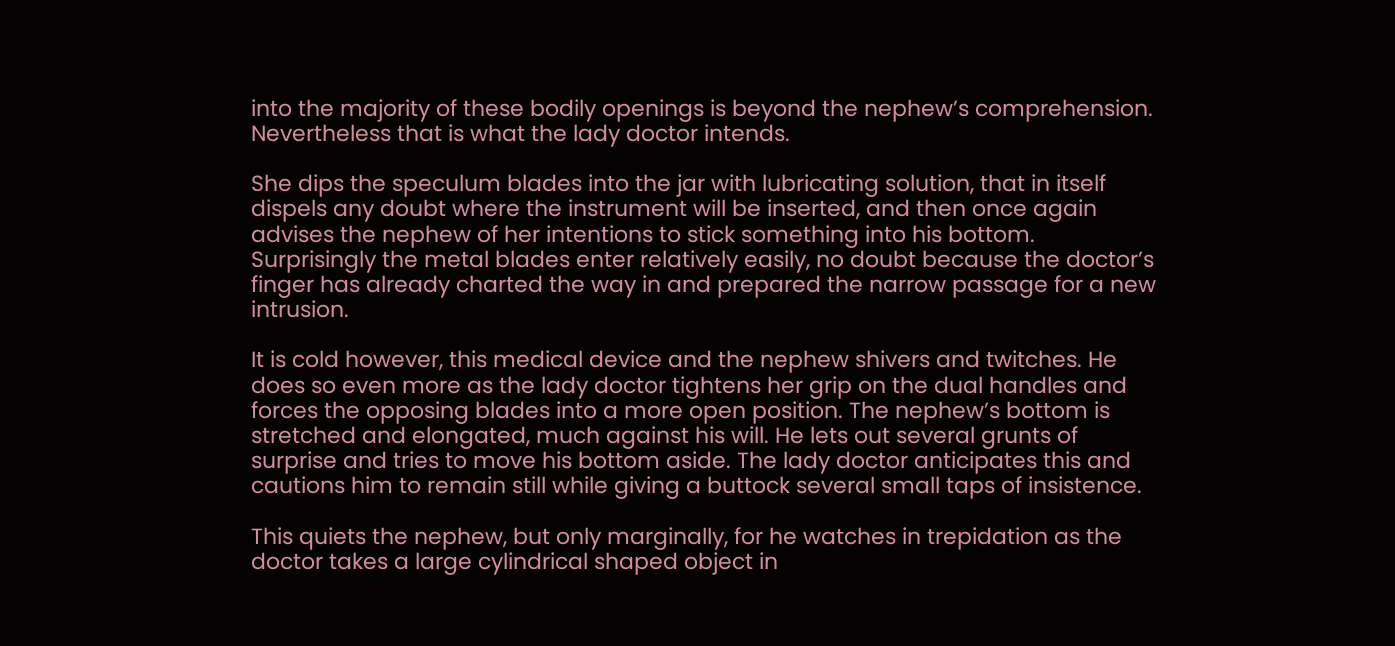into the majority of these bodily openings is beyond the nephew’s comprehension. Nevertheless that is what the lady doctor intends.

She dips the speculum blades into the jar with lubricating solution, that in itself dispels any doubt where the instrument will be inserted, and then once again advises the nephew of her intentions to stick something into his bottom. Surprisingly the metal blades enter relatively easily, no doubt because the doctor’s finger has already charted the way in and prepared the narrow passage for a new intrusion.

It is cold however, this medical device and the nephew shivers and twitches. He does so even more as the lady doctor tightens her grip on the dual handles and forces the opposing blades into a more open position. The nephew’s bottom is stretched and elongated, much against his will. He lets out several grunts of surprise and tries to move his bottom aside. The lady doctor anticipates this and cautions him to remain still while giving a buttock several small taps of insistence.

This quiets the nephew, but only marginally, for he watches in trepidation as the doctor takes a large cylindrical shaped object in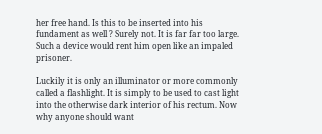her free hand. Is this to be inserted into his fundament as well ? Surely not. It is far far too large. Such a device would rent him open like an impaled prisoner.

Luckily it is only an illuminator or more commonly called a flashlight. It is simply to be used to cast light into the otherwise dark interior of his rectum. Now why anyone should want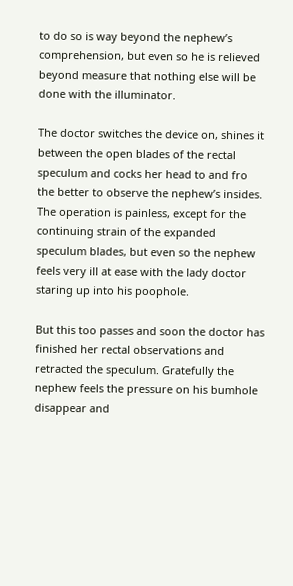to do so is way beyond the nephew’s comprehension, but even so he is relieved beyond measure that nothing else will be done with the illuminator.

The doctor switches the device on, shines it between the open blades of the rectal speculum and cocks her head to and fro the better to observe the nephew’s insides. The operation is painless, except for the continuing strain of the expanded speculum blades, but even so the nephew feels very ill at ease with the lady doctor staring up into his poophole.

But this too passes and soon the doctor has finished her rectal observations and retracted the speculum. Gratefully the nephew feels the pressure on his bumhole disappear and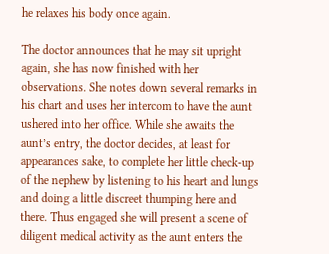he relaxes his body once again.

The doctor announces that he may sit upright again, she has now finished with her observations. She notes down several remarks in his chart and uses her intercom to have the aunt ushered into her office. While she awaits the aunt’s entry, the doctor decides, at least for appearances sake, to complete her little check-up of the nephew by listening to his heart and lungs and doing a little discreet thumping here and there. Thus engaged she will present a scene of diligent medical activity as the aunt enters the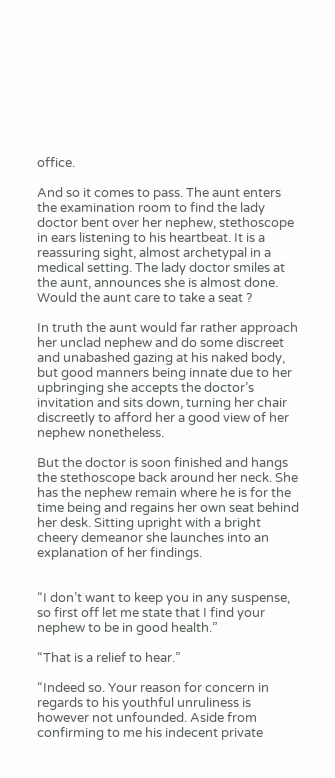office.

And so it comes to pass. The aunt enters the examination room to find the lady doctor bent over her nephew, stethoscope in ears listening to his heartbeat. It is a reassuring sight, almost archetypal in a medical setting. The lady doctor smiles at the aunt, announces she is almost done. Would the aunt care to take a seat ?

In truth the aunt would far rather approach her unclad nephew and do some discreet and unabashed gazing at his naked body, but good manners being innate due to her upbringing she accepts the doctor’s invitation and sits down, turning her chair discreetly to afford her a good view of her nephew nonetheless.

But the doctor is soon finished and hangs the stethoscope back around her neck. She has the nephew remain where he is for the time being and regains her own seat behind her desk. Sitting upright with a bright cheery demeanor she launches into an explanation of her findings.


“I don’t want to keep you in any suspense, so first off let me state that I find your nephew to be in good health.”

“That is a relief to hear.”

“Indeed so. Your reason for concern in regards to his youthful unruliness is however not unfounded. Aside from confirming to me his indecent private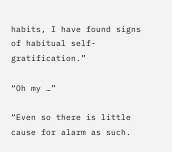habits, I have found signs of habitual self- gratification.”

“Oh my …”

“Even so there is little cause for alarm as such.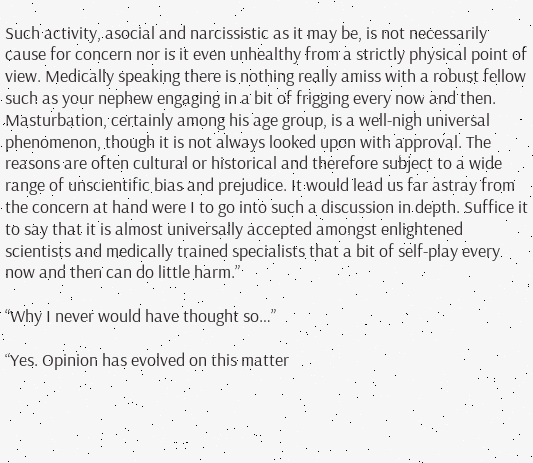Such activity, asocial and narcissistic as it may be, is not necessarily cause for concern nor is it even unhealthy from a strictly physical point of view. Medically speaking there is nothing really amiss with a robust fellow such as your nephew engaging in a bit of frigging every now and then. Masturbation, certainly among his age group, is a well-nigh universal phenomenon, though it is not always looked upon with approval. The reasons are often cultural or historical and therefore subject to a wide range of unscientific bias and prejudice. It would lead us far astray from the concern at hand were I to go into such a discussion in depth. Suffice it to say that it is almost universally accepted amongst enlightened scientists and medically trained specialists that a bit of self-play every now and then can do little harm.”

“Why I never would have thought so…”

“Yes. Opinion has evolved on this matter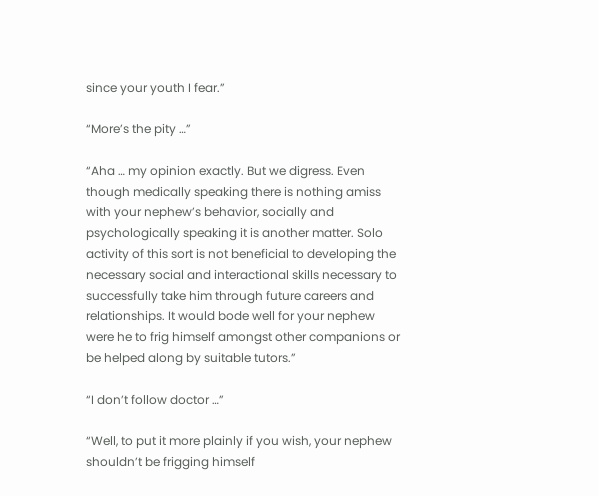since your youth I fear.”

“More’s the pity …”

“Aha … my opinion exactly. But we digress. Even though medically speaking there is nothing amiss with your nephew’s behavior, socially and psychologically speaking it is another matter. Solo activity of this sort is not beneficial to developing the necessary social and interactional skills necessary to successfully take him through future careers and relationships. It would bode well for your nephew were he to frig himself amongst other companions or be helped along by suitable tutors.”

“I don’t follow doctor …”

“Well, to put it more plainly if you wish, your nephew shouldn’t be frigging himself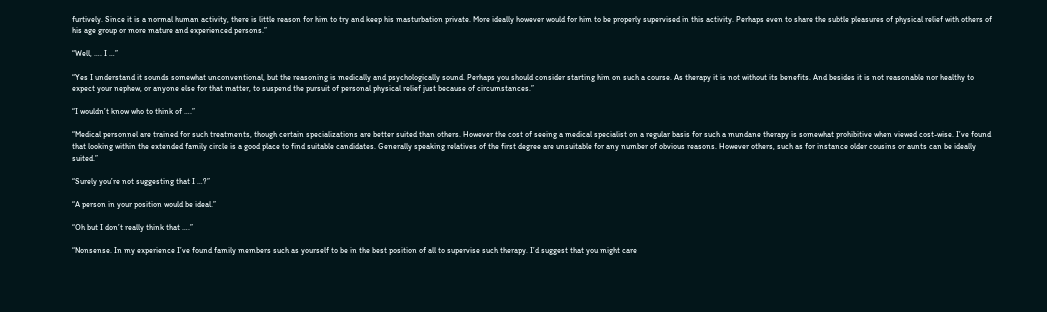furtively. Since it is a normal human activity, there is little reason for him to try and keep his masturbation private. More ideally however would for him to be properly supervised in this activity. Perhaps even to share the subtle pleasures of physical relief with others of his age group or more mature and experienced persons.”

“Well, …. I …”

“Yes I understand it sounds somewhat unconventional, but the reasoning is medically and psychologically sound. Perhaps you should consider starting him on such a course. As therapy it is not without its benefits. And besides it is not reasonable nor healthy to expect your nephew, or anyone else for that matter, to suspend the pursuit of personal physical relief just because of circumstances.”

“I wouldn’t know who to think of ….”

“Medical personnel are trained for such treatments, though certain specializations are better suited than others. However the cost of seeing a medical specialist on a regular basis for such a mundane therapy is somewhat prohibitive when viewed cost-wise. I’ve found that looking within the extended family circle is a good place to find suitable candidates. Generally speaking relatives of the first degree are unsuitable for any number of obvious reasons. However others, such as for instance older cousins or aunts can be ideally suited.”

“Surely you’re not suggesting that I …?”

“A person in your position would be ideal.”

“Oh but I don’t really think that ….”

“Nonsense. In my experience I’ve found family members such as yourself to be in the best position of all to supervise such therapy. I’d suggest that you might care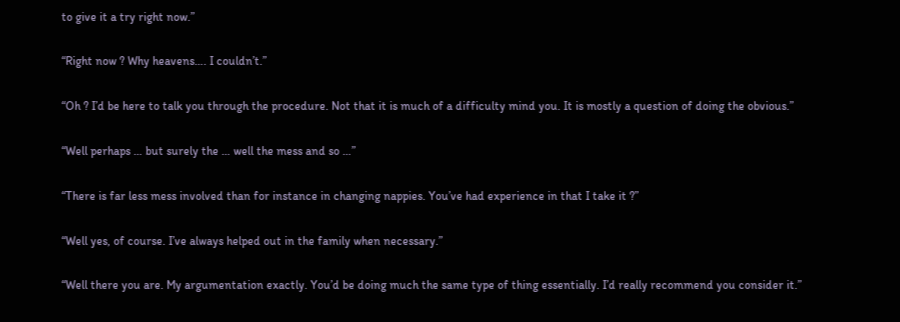to give it a try right now.”

“Right now ? Why heavens…. I couldn’t.”

“Oh ? I’d be here to talk you through the procedure. Not that it is much of a difficulty mind you. It is mostly a question of doing the obvious.”

“Well perhaps … but surely the … well the mess and so …”

“There is far less mess involved than for instance in changing nappies. You’ve had experience in that I take it ?”

“Well yes, of course. I’ve always helped out in the family when necessary.”

“Well there you are. My argumentation exactly. You’d be doing much the same type of thing essentially. I’d really recommend you consider it.”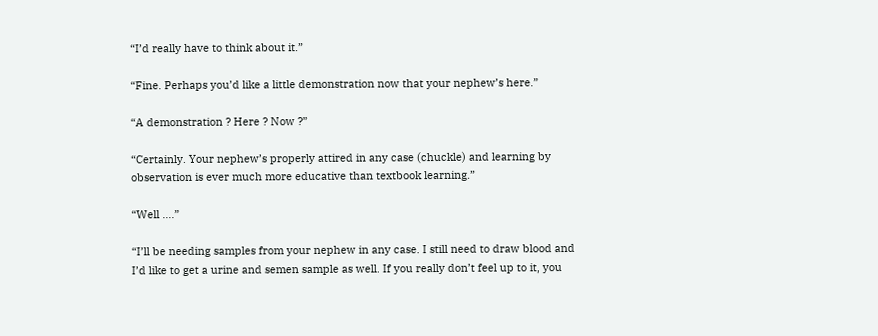“I’d really have to think about it.”

“Fine. Perhaps you’d like a little demonstration now that your nephew’s here.”

“A demonstration ? Here ? Now ?”

“Certainly. Your nephew’s properly attired in any case (chuckle) and learning by observation is ever much more educative than textbook learning.”

“Well ….”

“I’ll be needing samples from your nephew in any case. I still need to draw blood and I’d like to get a urine and semen sample as well. If you really don’t feel up to it, you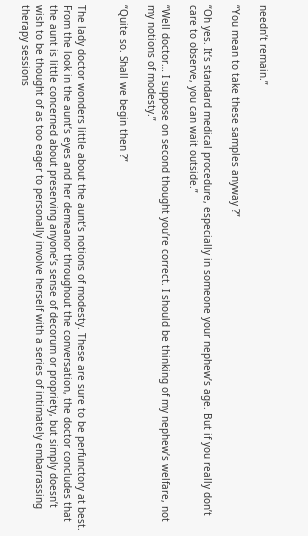needn’t remain.”

“You mean to take these samples anyway ?”

“Oh yes. It’s standard medical procedure, especially in someone your nephew’s age. But if you really don’t care to observe, you can wait outside.”

“Well doctor… I suppose on second thought you’re correct. I should be thinking of my nephew’s welfare, not my notions of modesty.”

“Quite so. Shall we begin then ?”


The lady doctor wonders little about the aunt’s notions of modesty. These are sure to be perfunctory at best. From the look in the aunt’s eyes and her demeanor throughout the conversation, the doctor concludes that the aunt is little concerned about preserving anyone’s sense of decorum or propriety, but simply doesn’t wish to be thought of as too eager to personally involve herself with a series of intimately embarrassing therapy sessions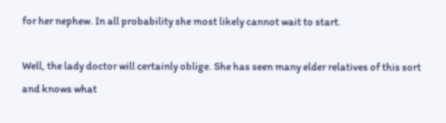for her nephew. In all probability she most likely cannot wait to start.

Well, the lady doctor will certainly oblige. She has seen many elder relatives of this sort and knows what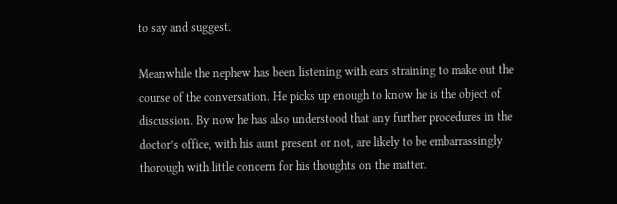to say and suggest.

Meanwhile the nephew has been listening with ears straining to make out the course of the conversation. He picks up enough to know he is the object of discussion. By now he has also understood that any further procedures in the doctor’s office, with his aunt present or not, are likely to be embarrassingly thorough with little concern for his thoughts on the matter.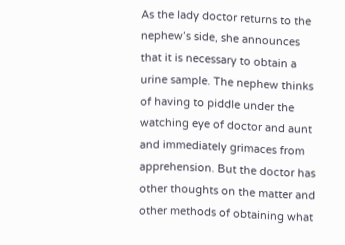As the lady doctor returns to the nephew’s side, she announces that it is necessary to obtain a urine sample. The nephew thinks of having to piddle under the watching eye of doctor and aunt and immediately grimaces from apprehension. But the doctor has other thoughts on the matter and other methods of obtaining what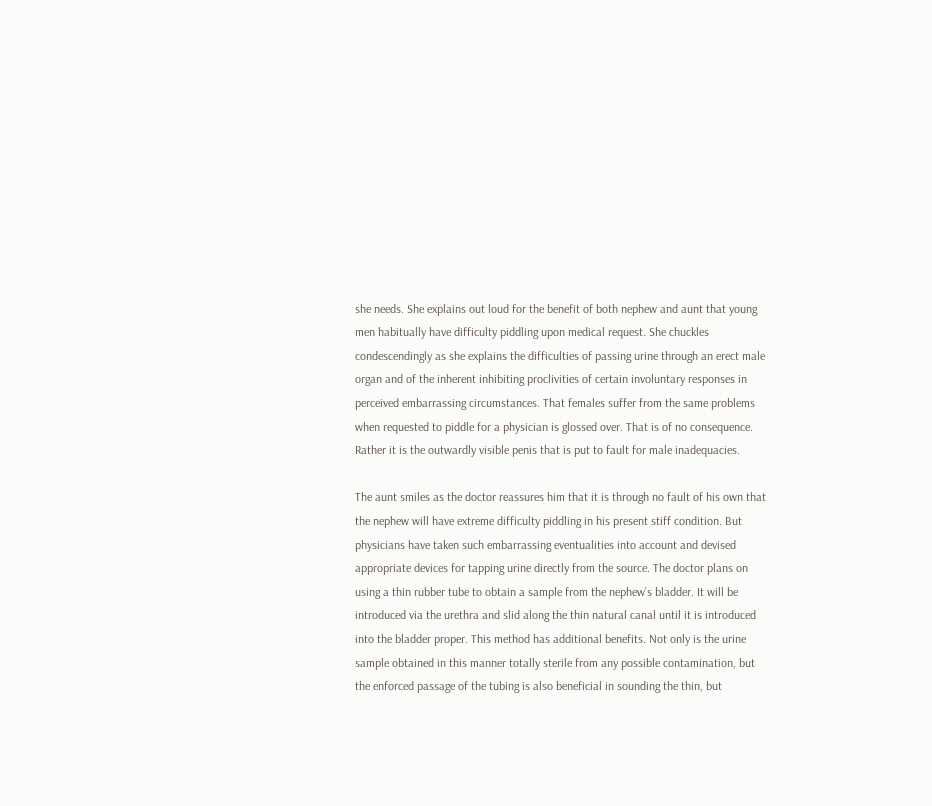she needs. She explains out loud for the benefit of both nephew and aunt that young men habitually have difficulty piddling upon medical request. She chuckles condescendingly as she explains the difficulties of passing urine through an erect male organ and of the inherent inhibiting proclivities of certain involuntary responses in perceived embarrassing circumstances. That females suffer from the same problems when requested to piddle for a physician is glossed over. That is of no consequence. Rather it is the outwardly visible penis that is put to fault for male inadequacies.

The aunt smiles as the doctor reassures him that it is through no fault of his own that the nephew will have extreme difficulty piddling in his present stiff condition. But physicians have taken such embarrassing eventualities into account and devised appropriate devices for tapping urine directly from the source. The doctor plans on using a thin rubber tube to obtain a sample from the nephew’s bladder. It will be introduced via the urethra and slid along the thin natural canal until it is introduced into the bladder proper. This method has additional benefits. Not only is the urine sample obtained in this manner totally sterile from any possible contamination, but the enforced passage of the tubing is also beneficial in sounding the thin, but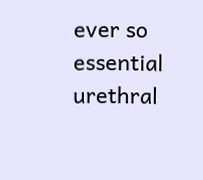ever so essential urethral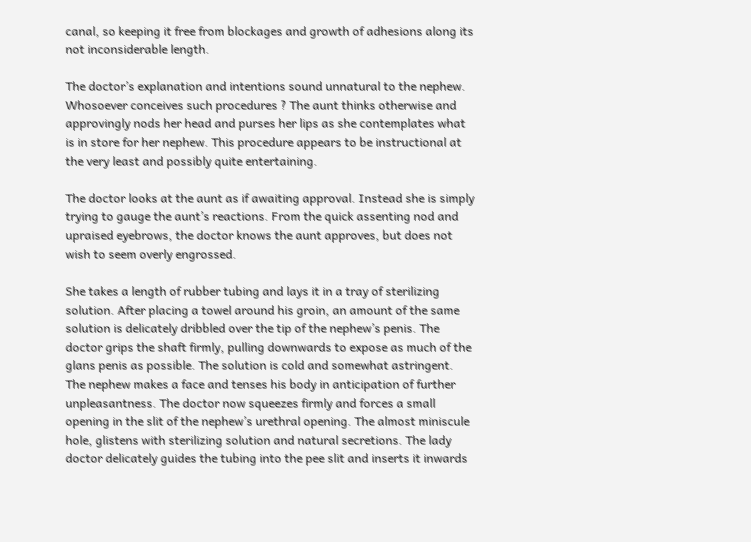canal, so keeping it free from blockages and growth of adhesions along its not inconsiderable length.

The doctor’s explanation and intentions sound unnatural to the nephew. Whosoever conceives such procedures ? The aunt thinks otherwise and approvingly nods her head and purses her lips as she contemplates what is in store for her nephew. This procedure appears to be instructional at the very least and possibly quite entertaining.

The doctor looks at the aunt as if awaiting approval. Instead she is simply trying to gauge the aunt’s reactions. From the quick assenting nod and upraised eyebrows, the doctor knows the aunt approves, but does not wish to seem overly engrossed.

She takes a length of rubber tubing and lays it in a tray of sterilizing solution. After placing a towel around his groin, an amount of the same solution is delicately dribbled over the tip of the nephew’s penis. The doctor grips the shaft firmly, pulling downwards to expose as much of the glans penis as possible. The solution is cold and somewhat astringent. The nephew makes a face and tenses his body in anticipation of further unpleasantness. The doctor now squeezes firmly and forces a small opening in the slit of the nephew’s urethral opening. The almost miniscule hole, glistens with sterilizing solution and natural secretions. The lady doctor delicately guides the tubing into the pee slit and inserts it inwards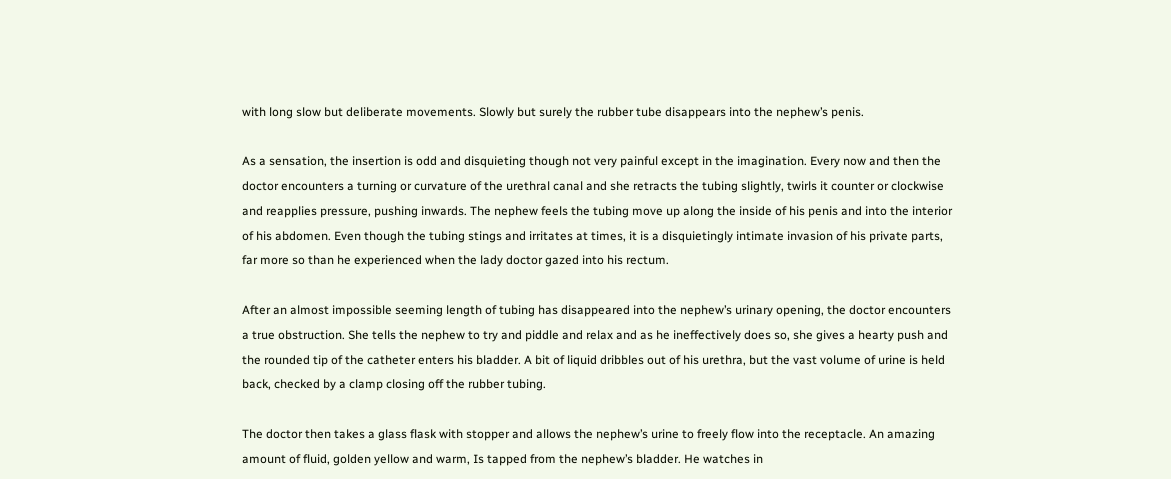with long slow but deliberate movements. Slowly but surely the rubber tube disappears into the nephew’s penis.

As a sensation, the insertion is odd and disquieting though not very painful except in the imagination. Every now and then the doctor encounters a turning or curvature of the urethral canal and she retracts the tubing slightly, twirls it counter or clockwise and reapplies pressure, pushing inwards. The nephew feels the tubing move up along the inside of his penis and into the interior of his abdomen. Even though the tubing stings and irritates at times, it is a disquietingly intimate invasion of his private parts, far more so than he experienced when the lady doctor gazed into his rectum.

After an almost impossible seeming length of tubing has disappeared into the nephew’s urinary opening, the doctor encounters a true obstruction. She tells the nephew to try and piddle and relax and as he ineffectively does so, she gives a hearty push and the rounded tip of the catheter enters his bladder. A bit of liquid dribbles out of his urethra, but the vast volume of urine is held back, checked by a clamp closing off the rubber tubing.

The doctor then takes a glass flask with stopper and allows the nephew’s urine to freely flow into the receptacle. An amazing amount of fluid, golden yellow and warm, Is tapped from the nephew’s bladder. He watches in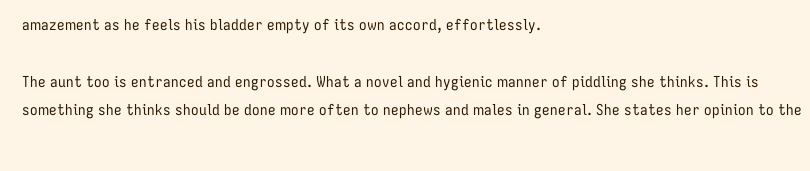amazement as he feels his bladder empty of its own accord, effortlessly.

The aunt too is entranced and engrossed. What a novel and hygienic manner of piddling she thinks. This is something she thinks should be done more often to nephews and males in general. She states her opinion to the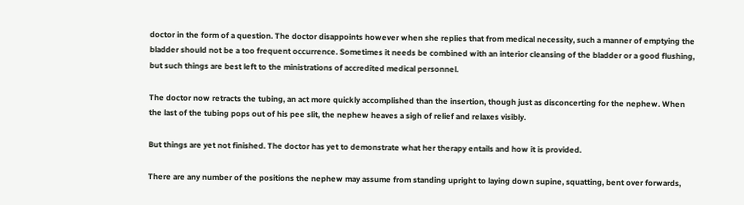doctor in the form of a question. The doctor disappoints however when she replies that from medical necessity, such a manner of emptying the bladder should not be a too frequent occurrence. Sometimes it needs be combined with an interior cleansing of the bladder or a good flushing, but such things are best left to the ministrations of accredited medical personnel.

The doctor now retracts the tubing, an act more quickly accomplished than the insertion, though just as disconcerting for the nephew. When the last of the tubing pops out of his pee slit, the nephew heaves a sigh of relief and relaxes visibly.

But things are yet not finished. The doctor has yet to demonstrate what her therapy entails and how it is provided.

There are any number of the positions the nephew may assume from standing upright to laying down supine, squatting, bent over forwards,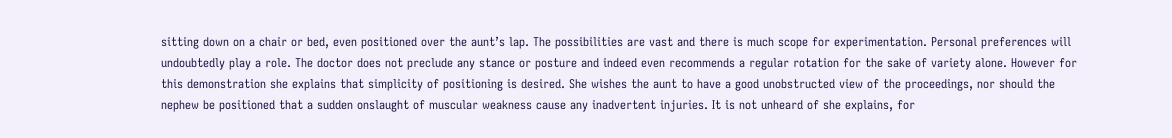sitting down on a chair or bed, even positioned over the aunt’s lap. The possibilities are vast and there is much scope for experimentation. Personal preferences will undoubtedly play a role. The doctor does not preclude any stance or posture and indeed even recommends a regular rotation for the sake of variety alone. However for this demonstration she explains that simplicity of positioning is desired. She wishes the aunt to have a good unobstructed view of the proceedings, nor should the nephew be positioned that a sudden onslaught of muscular weakness cause any inadvertent injuries. It is not unheard of she explains, for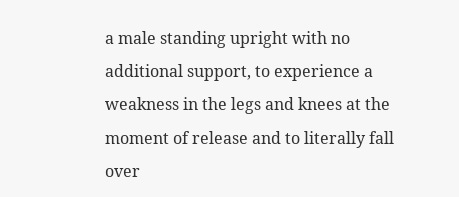a male standing upright with no additional support, to experience a weakness in the legs and knees at the moment of release and to literally fall over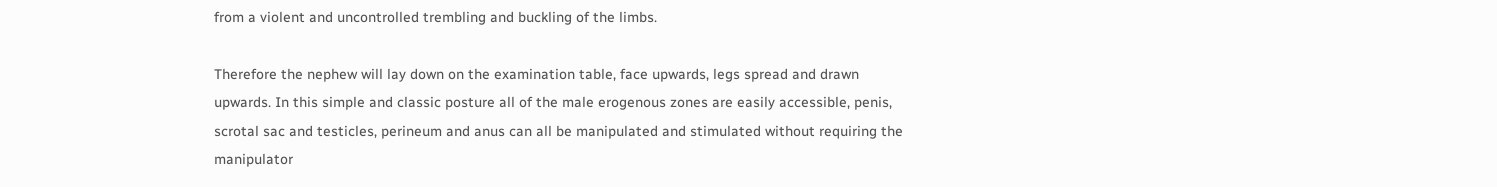from a violent and uncontrolled trembling and buckling of the limbs.

Therefore the nephew will lay down on the examination table, face upwards, legs spread and drawn upwards. In this simple and classic posture all of the male erogenous zones are easily accessible, penis, scrotal sac and testicles, perineum and anus can all be manipulated and stimulated without requiring the manipulator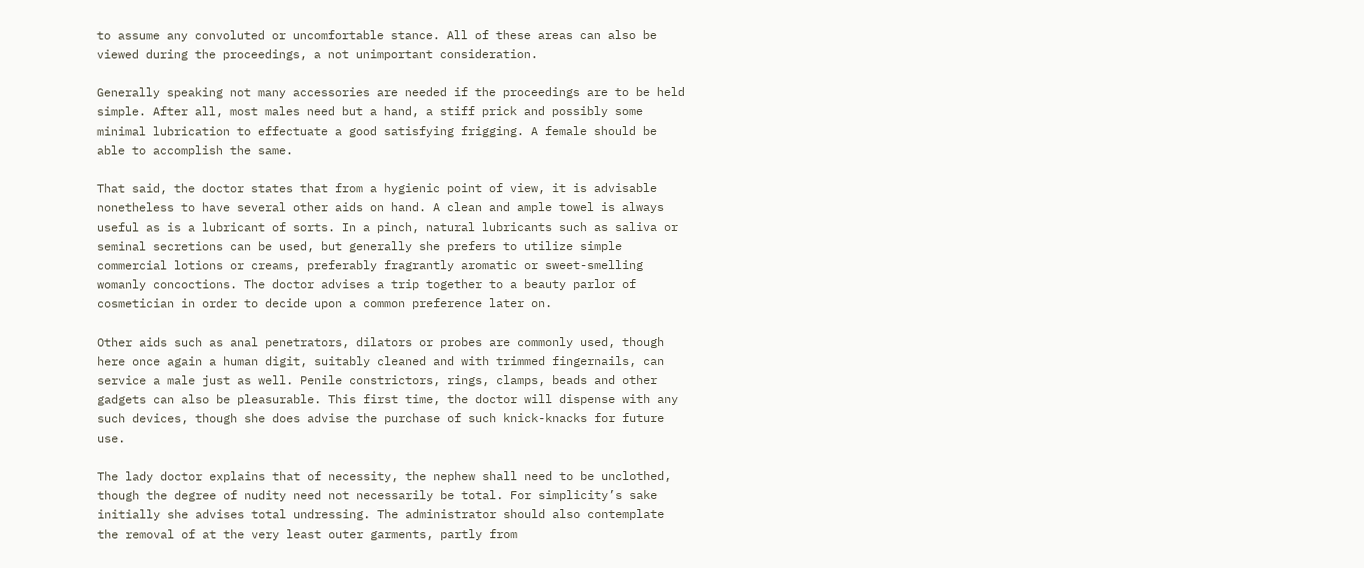to assume any convoluted or uncomfortable stance. All of these areas can also be viewed during the proceedings, a not unimportant consideration.

Generally speaking not many accessories are needed if the proceedings are to be held simple. After all, most males need but a hand, a stiff prick and possibly some minimal lubrication to effectuate a good satisfying frigging. A female should be able to accomplish the same.

That said, the doctor states that from a hygienic point of view, it is advisable nonetheless to have several other aids on hand. A clean and ample towel is always useful as is a lubricant of sorts. In a pinch, natural lubricants such as saliva or seminal secretions can be used, but generally she prefers to utilize simple commercial lotions or creams, preferably fragrantly aromatic or sweet-smelling womanly concoctions. The doctor advises a trip together to a beauty parlor of cosmetician in order to decide upon a common preference later on.

Other aids such as anal penetrators, dilators or probes are commonly used, though here once again a human digit, suitably cleaned and with trimmed fingernails, can service a male just as well. Penile constrictors, rings, clamps, beads and other gadgets can also be pleasurable. This first time, the doctor will dispense with any such devices, though she does advise the purchase of such knick-knacks for future use.

The lady doctor explains that of necessity, the nephew shall need to be unclothed, though the degree of nudity need not necessarily be total. For simplicity’s sake initially she advises total undressing. The administrator should also contemplate the removal of at the very least outer garments, partly from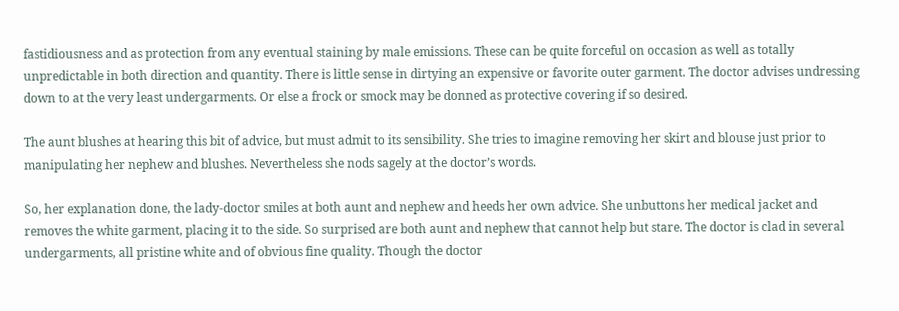fastidiousness and as protection from any eventual staining by male emissions. These can be quite forceful on occasion as well as totally unpredictable in both direction and quantity. There is little sense in dirtying an expensive or favorite outer garment. The doctor advises undressing down to at the very least undergarments. Or else a frock or smock may be donned as protective covering if so desired.

The aunt blushes at hearing this bit of advice, but must admit to its sensibility. She tries to imagine removing her skirt and blouse just prior to manipulating her nephew and blushes. Nevertheless she nods sagely at the doctor’s words.

So, her explanation done, the lady-doctor smiles at both aunt and nephew and heeds her own advice. She unbuttons her medical jacket and removes the white garment, placing it to the side. So surprised are both aunt and nephew that cannot help but stare. The doctor is clad in several undergarments, all pristine white and of obvious fine quality. Though the doctor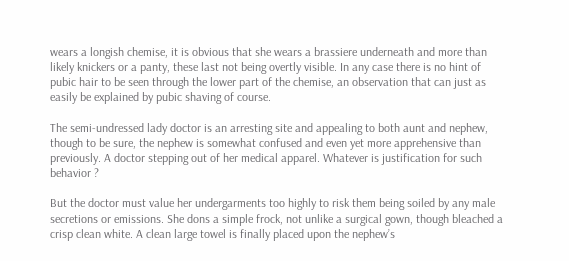wears a longish chemise, it is obvious that she wears a brassiere underneath and more than likely knickers or a panty, these last not being overtly visible. In any case there is no hint of pubic hair to be seen through the lower part of the chemise, an observation that can just as easily be explained by pubic shaving of course.

The semi-undressed lady doctor is an arresting site and appealing to both aunt and nephew, though to be sure, the nephew is somewhat confused and even yet more apprehensive than previously. A doctor stepping out of her medical apparel. Whatever is justification for such behavior ?

But the doctor must value her undergarments too highly to risk them being soiled by any male secretions or emissions. She dons a simple frock, not unlike a surgical gown, though bleached a crisp clean white. A clean large towel is finally placed upon the nephew’s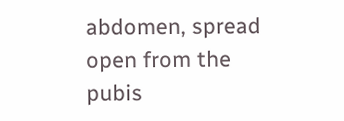abdomen, spread open from the pubis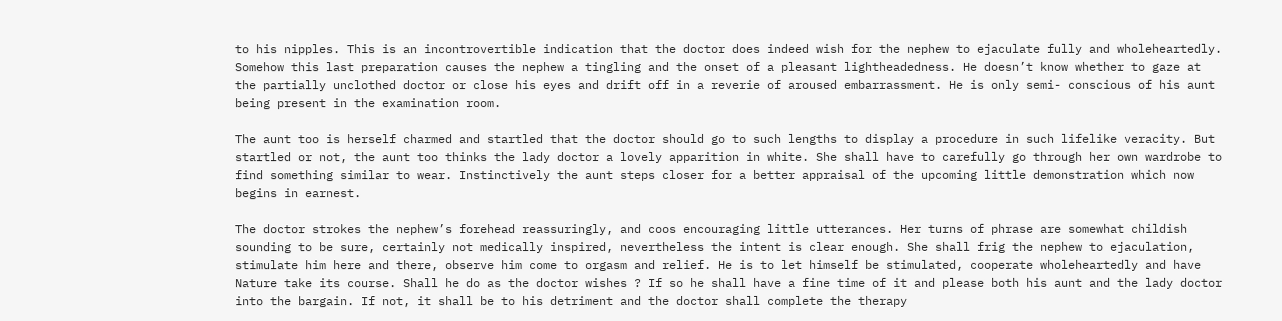to his nipples. This is an incontrovertible indication that the doctor does indeed wish for the nephew to ejaculate fully and wholeheartedly. Somehow this last preparation causes the nephew a tingling and the onset of a pleasant lightheadedness. He doesn’t know whether to gaze at the partially unclothed doctor or close his eyes and drift off in a reverie of aroused embarrassment. He is only semi- conscious of his aunt being present in the examination room.

The aunt too is herself charmed and startled that the doctor should go to such lengths to display a procedure in such lifelike veracity. But startled or not, the aunt too thinks the lady doctor a lovely apparition in white. She shall have to carefully go through her own wardrobe to find something similar to wear. Instinctively the aunt steps closer for a better appraisal of the upcoming little demonstration which now begins in earnest.

The doctor strokes the nephew’s forehead reassuringly, and coos encouraging little utterances. Her turns of phrase are somewhat childish sounding to be sure, certainly not medically inspired, nevertheless the intent is clear enough. She shall frig the nephew to ejaculation, stimulate him here and there, observe him come to orgasm and relief. He is to let himself be stimulated, cooperate wholeheartedly and have Nature take its course. Shall he do as the doctor wishes ? If so he shall have a fine time of it and please both his aunt and the lady doctor into the bargain. If not, it shall be to his detriment and the doctor shall complete the therapy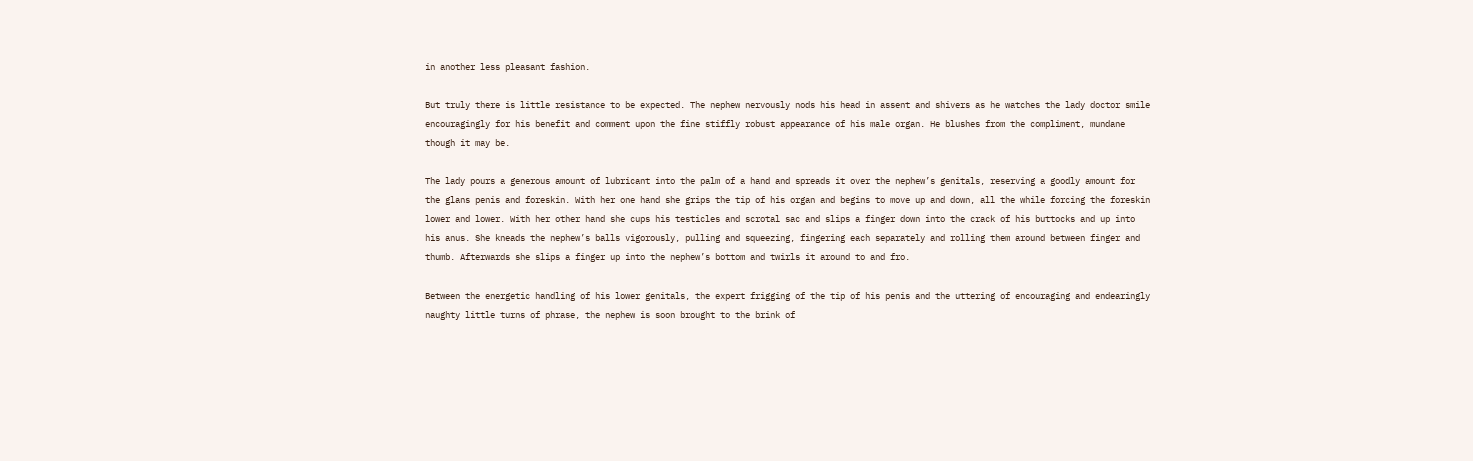in another less pleasant fashion.

But truly there is little resistance to be expected. The nephew nervously nods his head in assent and shivers as he watches the lady doctor smile encouragingly for his benefit and comment upon the fine stiffly robust appearance of his male organ. He blushes from the compliment, mundane though it may be.

The lady pours a generous amount of lubricant into the palm of a hand and spreads it over the nephew’s genitals, reserving a goodly amount for the glans penis and foreskin. With her one hand she grips the tip of his organ and begins to move up and down, all the while forcing the foreskin lower and lower. With her other hand she cups his testicles and scrotal sac and slips a finger down into the crack of his buttocks and up into his anus. She kneads the nephew’s balls vigorously, pulling and squeezing, fingering each separately and rolling them around between finger and thumb. Afterwards she slips a finger up into the nephew’s bottom and twirls it around to and fro.

Between the energetic handling of his lower genitals, the expert frigging of the tip of his penis and the uttering of encouraging and endearingly naughty little turns of phrase, the nephew is soon brought to the brink of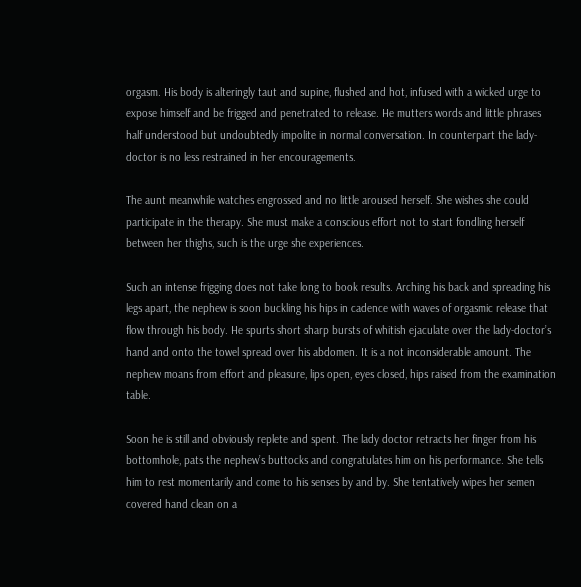orgasm. His body is alteringly taut and supine, flushed and hot, infused with a wicked urge to expose himself and be frigged and penetrated to release. He mutters words and little phrases half understood but undoubtedly impolite in normal conversation. In counterpart the lady-doctor is no less restrained in her encouragements.

The aunt meanwhile watches engrossed and no little aroused herself. She wishes she could participate in the therapy. She must make a conscious effort not to start fondling herself between her thighs, such is the urge she experiences.

Such an intense frigging does not take long to book results. Arching his back and spreading his legs apart, the nephew is soon buckling his hips in cadence with waves of orgasmic release that flow through his body. He spurts short sharp bursts of whitish ejaculate over the lady-doctor’s hand and onto the towel spread over his abdomen. It is a not inconsiderable amount. The nephew moans from effort and pleasure, lips open, eyes closed, hips raised from the examination table.

Soon he is still and obviously replete and spent. The lady doctor retracts her finger from his bottomhole, pats the nephew’s buttocks and congratulates him on his performance. She tells him to rest momentarily and come to his senses by and by. She tentatively wipes her semen covered hand clean on a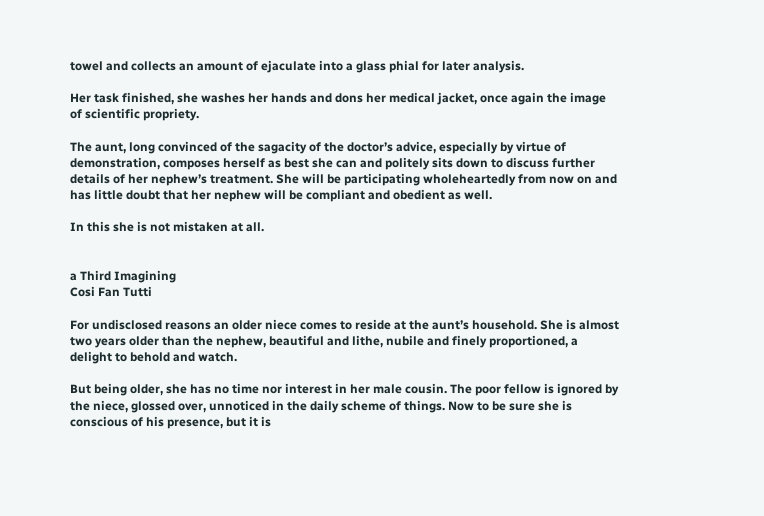towel and collects an amount of ejaculate into a glass phial for later analysis.

Her task finished, she washes her hands and dons her medical jacket, once again the image of scientific propriety.

The aunt, long convinced of the sagacity of the doctor’s advice, especially by virtue of demonstration, composes herself as best she can and politely sits down to discuss further details of her nephew’s treatment. She will be participating wholeheartedly from now on and has little doubt that her nephew will be compliant and obedient as well.

In this she is not mistaken at all.


a Third Imagining
Cosi Fan Tutti

For undisclosed reasons an older niece comes to reside at the aunt’s household. She is almost two years older than the nephew, beautiful and lithe, nubile and finely proportioned, a delight to behold and watch.

But being older, she has no time nor interest in her male cousin. The poor fellow is ignored by the niece, glossed over, unnoticed in the daily scheme of things. Now to be sure she is conscious of his presence, but it is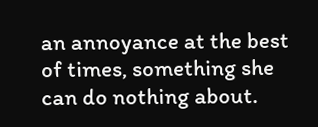an annoyance at the best of times, something she can do nothing about.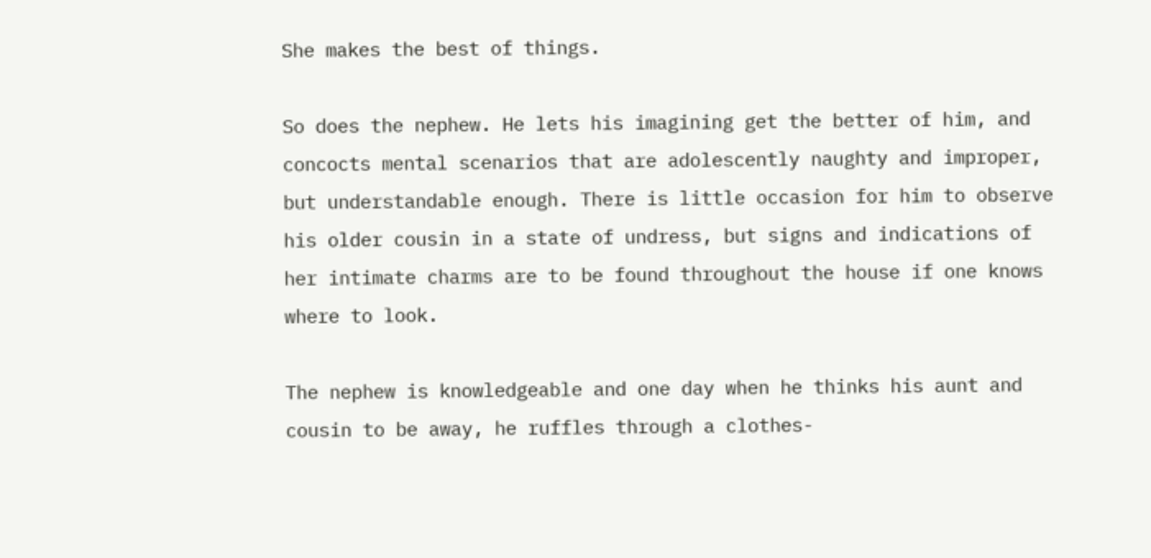She makes the best of things.

So does the nephew. He lets his imagining get the better of him, and concocts mental scenarios that are adolescently naughty and improper, but understandable enough. There is little occasion for him to observe his older cousin in a state of undress, but signs and indications of her intimate charms are to be found throughout the house if one knows where to look.

The nephew is knowledgeable and one day when he thinks his aunt and cousin to be away, he ruffles through a clothes-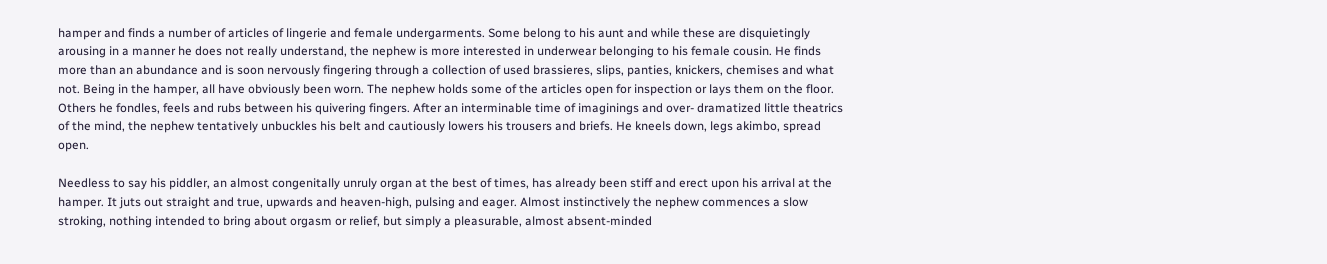hamper and finds a number of articles of lingerie and female undergarments. Some belong to his aunt and while these are disquietingly arousing in a manner he does not really understand, the nephew is more interested in underwear belonging to his female cousin. He finds more than an abundance and is soon nervously fingering through a collection of used brassieres, slips, panties, knickers, chemises and what not. Being in the hamper, all have obviously been worn. The nephew holds some of the articles open for inspection or lays them on the floor. Others he fondles, feels and rubs between his quivering fingers. After an interminable time of imaginings and over- dramatized little theatrics of the mind, the nephew tentatively unbuckles his belt and cautiously lowers his trousers and briefs. He kneels down, legs akimbo, spread open.

Needless to say his piddler, an almost congenitally unruly organ at the best of times, has already been stiff and erect upon his arrival at the hamper. It juts out straight and true, upwards and heaven-high, pulsing and eager. Almost instinctively the nephew commences a slow stroking, nothing intended to bring about orgasm or relief, but simply a pleasurable, almost absent-minded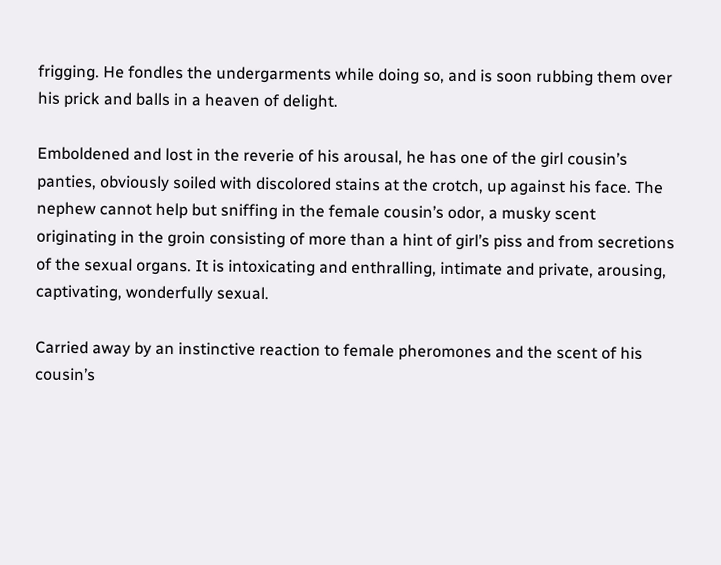frigging. He fondles the undergarments while doing so, and is soon rubbing them over his prick and balls in a heaven of delight.

Emboldened and lost in the reverie of his arousal, he has one of the girl cousin’s panties, obviously soiled with discolored stains at the crotch, up against his face. The nephew cannot help but sniffing in the female cousin’s odor, a musky scent originating in the groin consisting of more than a hint of girl’s piss and from secretions of the sexual organs. It is intoxicating and enthralling, intimate and private, arousing, captivating, wonderfully sexual.

Carried away by an instinctive reaction to female pheromones and the scent of his cousin’s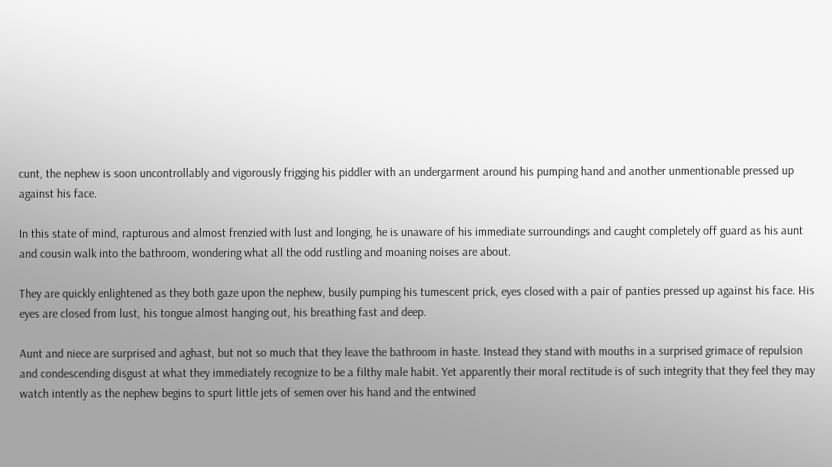cunt, the nephew is soon uncontrollably and vigorously frigging his piddler with an undergarment around his pumping hand and another unmentionable pressed up against his face.

In this state of mind, rapturous and almost frenzied with lust and longing, he is unaware of his immediate surroundings and caught completely off guard as his aunt and cousin walk into the bathroom, wondering what all the odd rustling and moaning noises are about.

They are quickly enlightened as they both gaze upon the nephew, busily pumping his tumescent prick, eyes closed with a pair of panties pressed up against his face. His eyes are closed from lust, his tongue almost hanging out, his breathing fast and deep.

Aunt and niece are surprised and aghast, but not so much that they leave the bathroom in haste. Instead they stand with mouths in a surprised grimace of repulsion and condescending disgust at what they immediately recognize to be a filthy male habit. Yet apparently their moral rectitude is of such integrity that they feel they may watch intently as the nephew begins to spurt little jets of semen over his hand and the entwined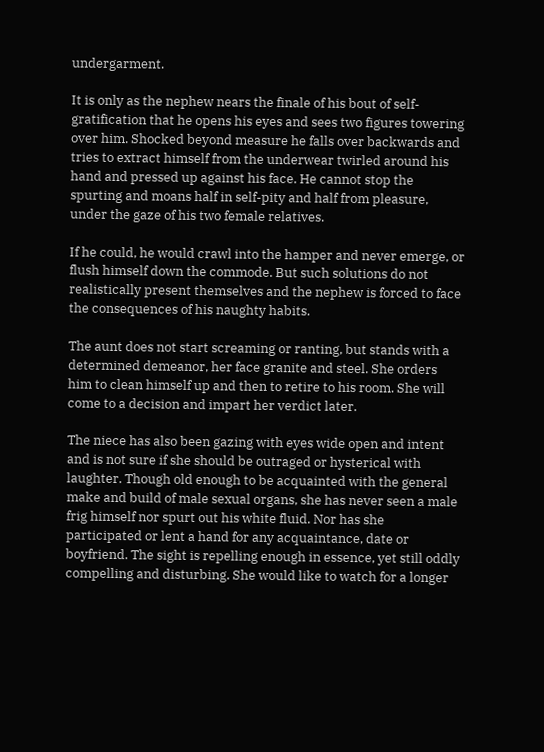undergarment.

It is only as the nephew nears the finale of his bout of self-gratification that he opens his eyes and sees two figures towering over him. Shocked beyond measure he falls over backwards and tries to extract himself from the underwear twirled around his hand and pressed up against his face. He cannot stop the spurting and moans half in self-pity and half from pleasure, under the gaze of his two female relatives.

If he could, he would crawl into the hamper and never emerge, or flush himself down the commode. But such solutions do not realistically present themselves and the nephew is forced to face the consequences of his naughty habits.

The aunt does not start screaming or ranting, but stands with a determined demeanor, her face granite and steel. She orders him to clean himself up and then to retire to his room. She will come to a decision and impart her verdict later.

The niece has also been gazing with eyes wide open and intent and is not sure if she should be outraged or hysterical with laughter. Though old enough to be acquainted with the general make and build of male sexual organs, she has never seen a male frig himself nor spurt out his white fluid. Nor has she participated or lent a hand for any acquaintance, date or boyfriend. The sight is repelling enough in essence, yet still oddly compelling and disturbing. She would like to watch for a longer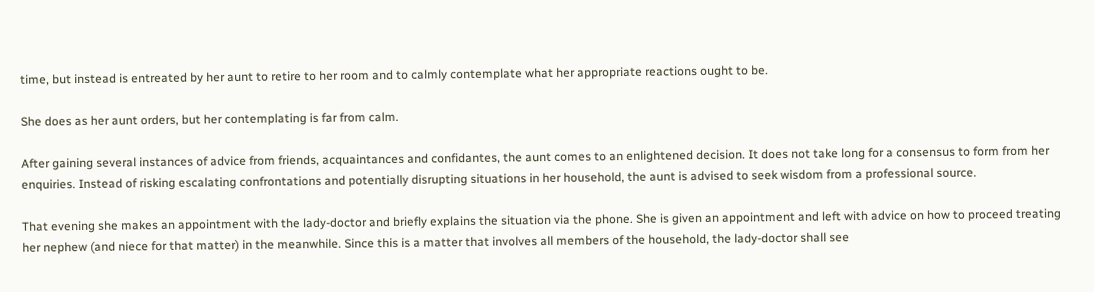time, but instead is entreated by her aunt to retire to her room and to calmly contemplate what her appropriate reactions ought to be.

She does as her aunt orders, but her contemplating is far from calm.

After gaining several instances of advice from friends, acquaintances and confidantes, the aunt comes to an enlightened decision. It does not take long for a consensus to form from her enquiries. Instead of risking escalating confrontations and potentially disrupting situations in her household, the aunt is advised to seek wisdom from a professional source.

That evening she makes an appointment with the lady-doctor and briefly explains the situation via the phone. She is given an appointment and left with advice on how to proceed treating her nephew (and niece for that matter) in the meanwhile. Since this is a matter that involves all members of the household, the lady-doctor shall see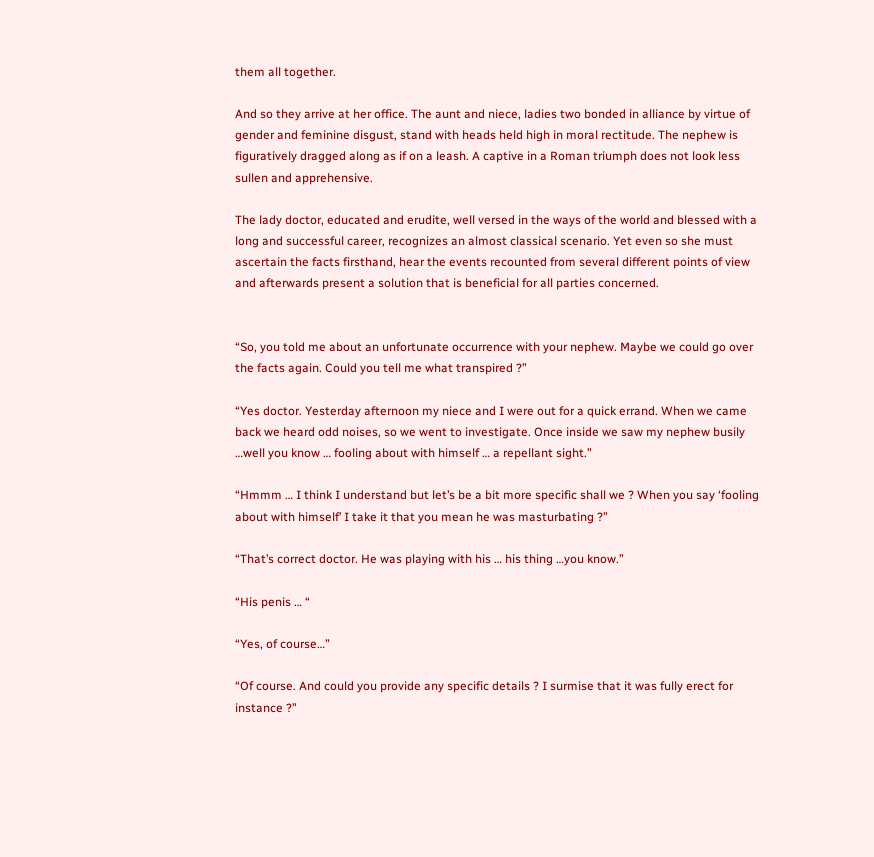them all together.

And so they arrive at her office. The aunt and niece, ladies two bonded in alliance by virtue of gender and feminine disgust, stand with heads held high in moral rectitude. The nephew is figuratively dragged along as if on a leash. A captive in a Roman triumph does not look less sullen and apprehensive.

The lady doctor, educated and erudite, well versed in the ways of the world and blessed with a long and successful career, recognizes an almost classical scenario. Yet even so she must ascertain the facts firsthand, hear the events recounted from several different points of view and afterwards present a solution that is beneficial for all parties concerned.


“So, you told me about an unfortunate occurrence with your nephew. Maybe we could go over the facts again. Could you tell me what transpired ?”

“Yes doctor. Yesterday afternoon my niece and I were out for a quick errand. When we came back we heard odd noises, so we went to investigate. Once inside we saw my nephew busily …well you know … fooling about with himself … a repellant sight.”

“Hmmm … I think I understand but let’s be a bit more specific shall we ? When you say ‘fooling about with himself’ I take it that you mean he was masturbating ?”

“That’s correct doctor. He was playing with his … his thing …you know.”

“His penis … “

“Yes, of course…”

“Of course. And could you provide any specific details ? I surmise that it was fully erect for instance ?”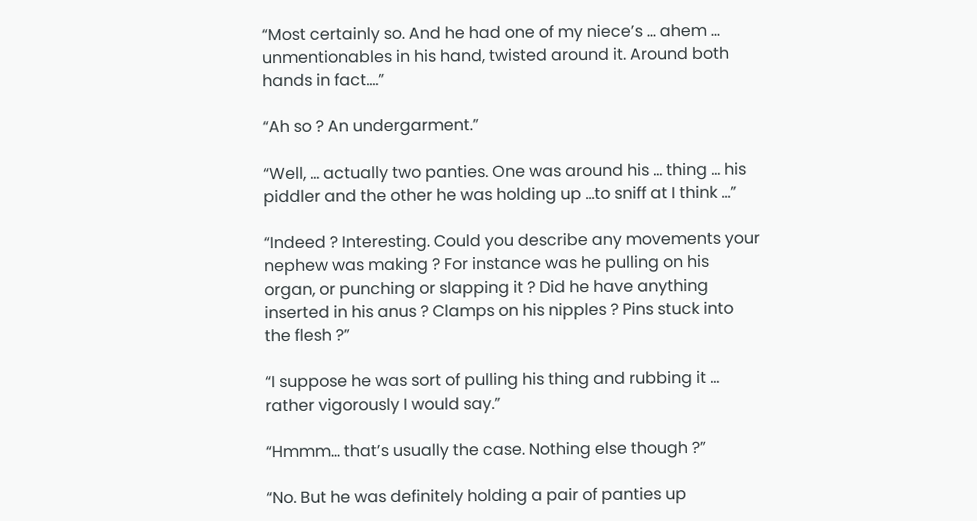“Most certainly so. And he had one of my niece’s … ahem … unmentionables in his hand, twisted around it. Around both hands in fact….”

“Ah so ? An undergarment.”

“Well, … actually two panties. One was around his … thing … his piddler and the other he was holding up …to sniff at I think …”

“Indeed ? Interesting. Could you describe any movements your nephew was making ? For instance was he pulling on his organ, or punching or slapping it ? Did he have anything inserted in his anus ? Clamps on his nipples ? Pins stuck into the flesh ?”

“I suppose he was sort of pulling his thing and rubbing it … rather vigorously I would say.”

“Hmmm… that’s usually the case. Nothing else though ?”

“No. But he was definitely holding a pair of panties up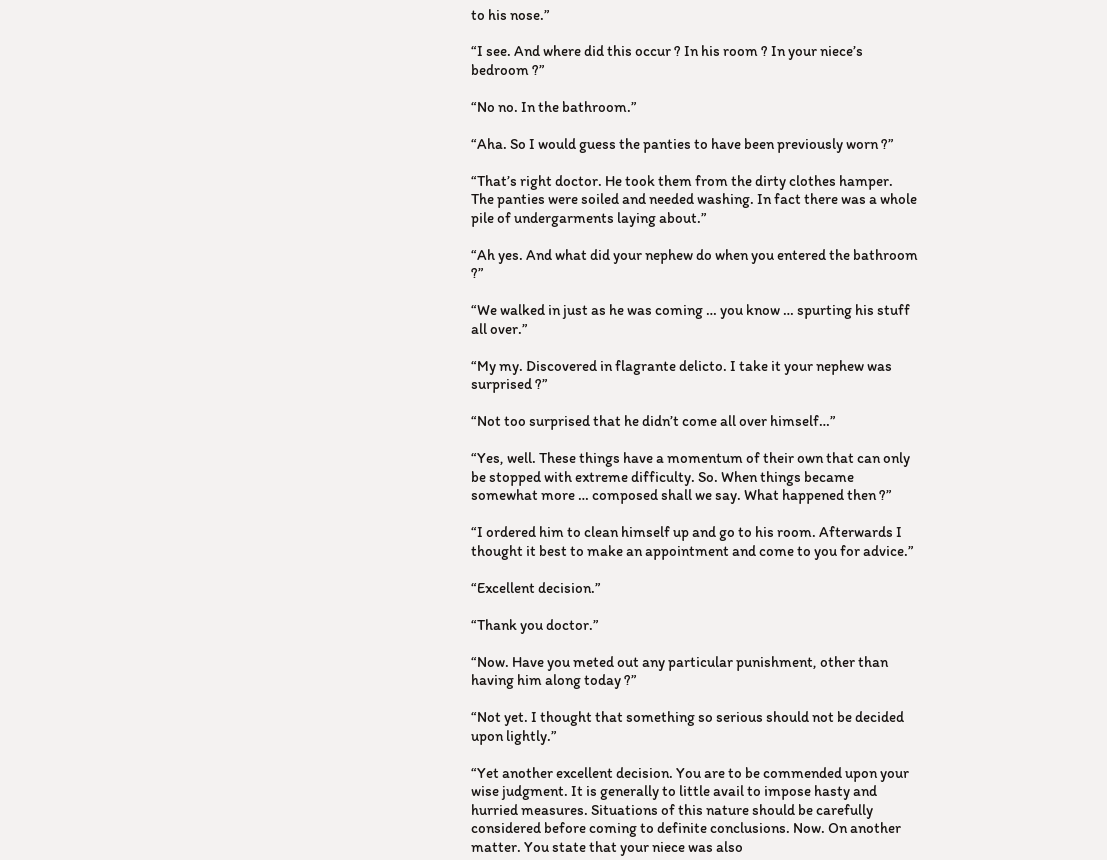to his nose.”

“I see. And where did this occur ? In his room ? In your niece’s bedroom ?”

“No no. In the bathroom.”

“Aha. So I would guess the panties to have been previously worn ?”

“That’s right doctor. He took them from the dirty clothes hamper. The panties were soiled and needed washing. In fact there was a whole pile of undergarments laying about.”

“Ah yes. And what did your nephew do when you entered the bathroom ?”

“We walked in just as he was coming … you know … spurting his stuff all over.”

“My my. Discovered in flagrante delicto. I take it your nephew was surprised ?”

“Not too surprised that he didn’t come all over himself…”

“Yes, well. These things have a momentum of their own that can only be stopped with extreme difficulty. So. When things became somewhat more … composed shall we say. What happened then ?”

“I ordered him to clean himself up and go to his room. Afterwards I thought it best to make an appointment and come to you for advice.”

“Excellent decision.”

“Thank you doctor.”

“Now. Have you meted out any particular punishment, other than having him along today ?”

“Not yet. I thought that something so serious should not be decided upon lightly.”

“Yet another excellent decision. You are to be commended upon your wise judgment. It is generally to little avail to impose hasty and hurried measures. Situations of this nature should be carefully considered before coming to definite conclusions. Now. On another matter. You state that your niece was also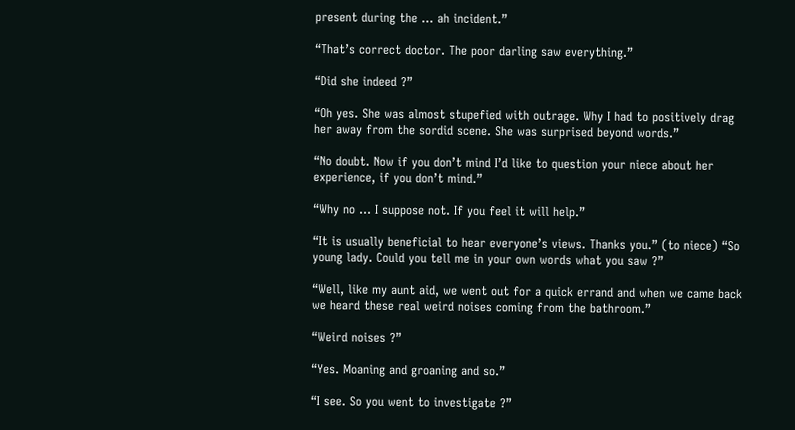present during the … ah incident.”

“That’s correct doctor. The poor darling saw everything.”

“Did she indeed ?”

“Oh yes. She was almost stupefied with outrage. Why I had to positively drag her away from the sordid scene. She was surprised beyond words.”

“No doubt. Now if you don’t mind I’d like to question your niece about her experience, if you don’t mind.”

“Why no … I suppose not. If you feel it will help.”

“It is usually beneficial to hear everyone’s views. Thanks you.” (to niece) “So young lady. Could you tell me in your own words what you saw ?”

“Well, like my aunt aid, we went out for a quick errand and when we came back we heard these real weird noises coming from the bathroom.”

“Weird noises ?”

“Yes. Moaning and groaning and so.”

“I see. So you went to investigate ?”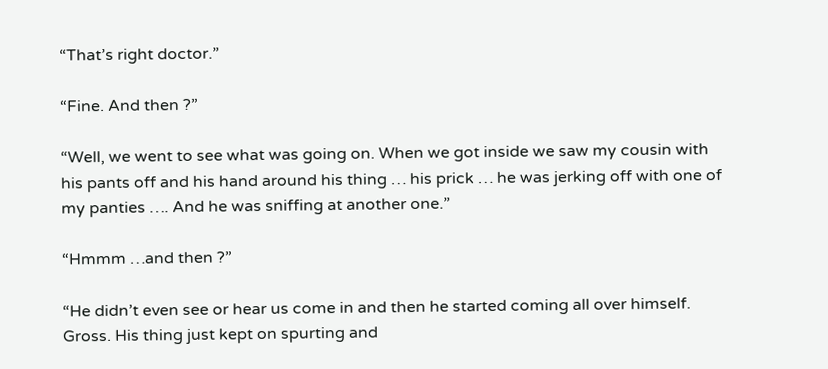“That’s right doctor.”

“Fine. And then ?”

“Well, we went to see what was going on. When we got inside we saw my cousin with his pants off and his hand around his thing … his prick … he was jerking off with one of my panties …. And he was sniffing at another one.”

“Hmmm …and then ?”

“He didn’t even see or hear us come in and then he started coming all over himself. Gross. His thing just kept on spurting and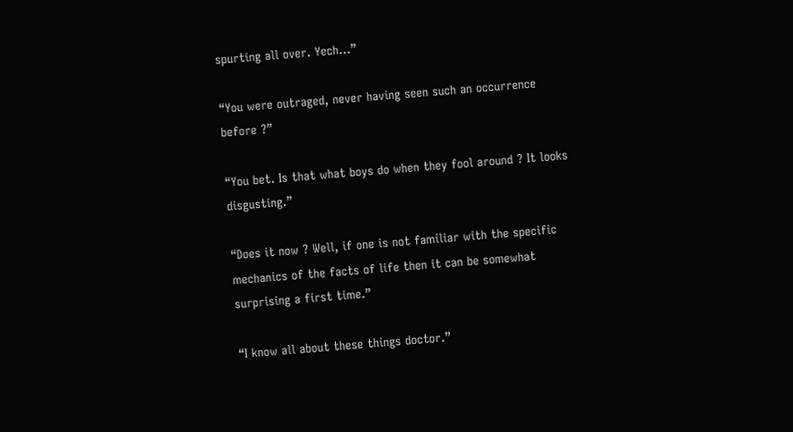spurting all over. Yech…”

“You were outraged, never having seen such an occurrence before ?”

“You bet. Is that what boys do when they fool around ? It looks disgusting.”

“Does it now ? Well, if one is not familiar with the specific mechanics of the facts of life then it can be somewhat surprising a first time.”

“I know all about these things doctor.”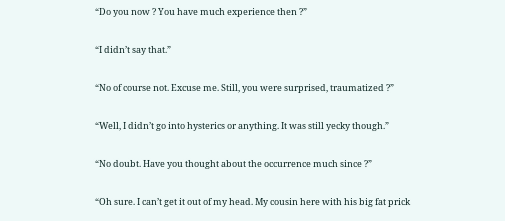“Do you now ? You have much experience then ?”

“I didn’t say that.”

“No of course not. Excuse me. Still, you were surprised, traumatized ?”

“Well, I didn’t go into hysterics or anything. It was still yecky though.”

“No doubt. Have you thought about the occurrence much since ?”

“Oh sure. I can’t get it out of my head. My cousin here with his big fat prick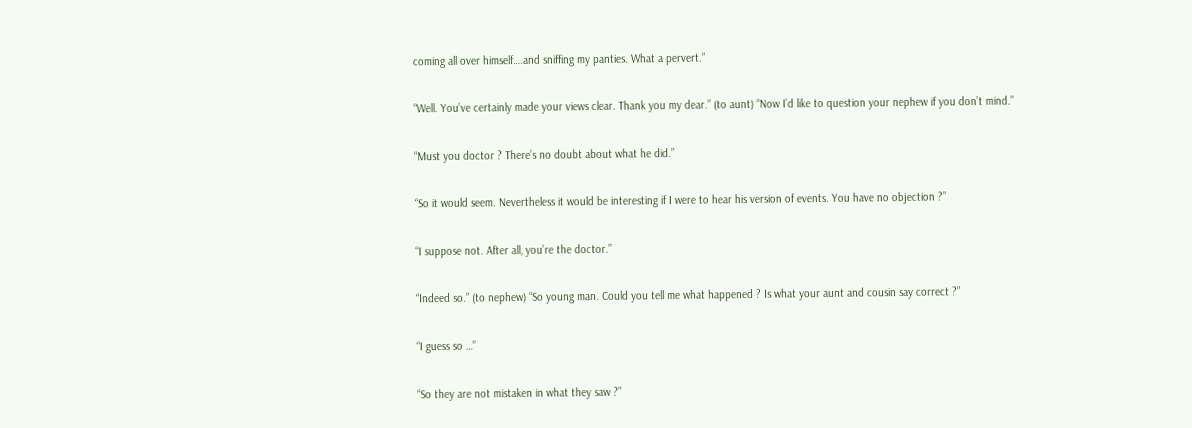coming all over himself….and sniffing my panties. What a pervert.”

“Well. You’ve certainly made your views clear. Thank you my dear.” (to aunt) “Now I’d like to question your nephew if you don’t mind.”

“Must you doctor ? There’s no doubt about what he did.”

“So it would seem. Nevertheless it would be interesting if I were to hear his version of events. You have no objection ?”

“I suppose not. After all, you’re the doctor.”

“Indeed so.” (to nephew) “So young man. Could you tell me what happened ? Is what your aunt and cousin say correct ?”

“I guess so …”

“So they are not mistaken in what they saw ?”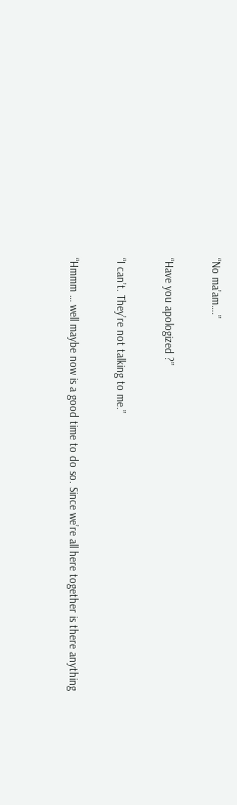“No ma’am….”

“Have you apologized ?”

“I can’t. They’re not talking to me.”

“Hmmm … well maybe now is a good time to do so. Since we’re all here together is there anything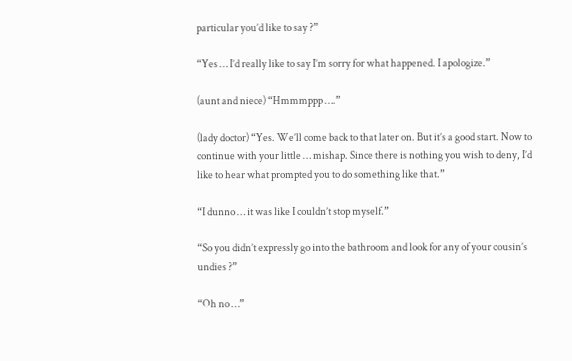particular you’d like to say ?”

“Yes … I’d really like to say I’m sorry for what happened. I apologize.”

(aunt and niece) “Hmmmppp ….”

(lady doctor) “Yes. We’ll come back to that later on. But it’s a good start. Now to continue with your little … mishap. Since there is nothing you wish to deny, I’d like to hear what prompted you to do something like that.”

“I dunno … it was like I couldn’t stop myself.”

“So you didn’t expressly go into the bathroom and look for any of your cousin’s undies ?”

“Oh no …”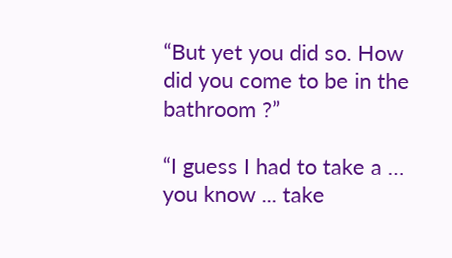“But yet you did so. How did you come to be in the bathroom ?”

“I guess I had to take a … you know ... take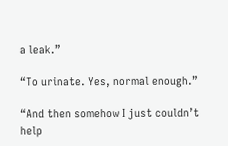a leak.”

“To urinate. Yes, normal enough.”

“And then somehow I just couldn’t help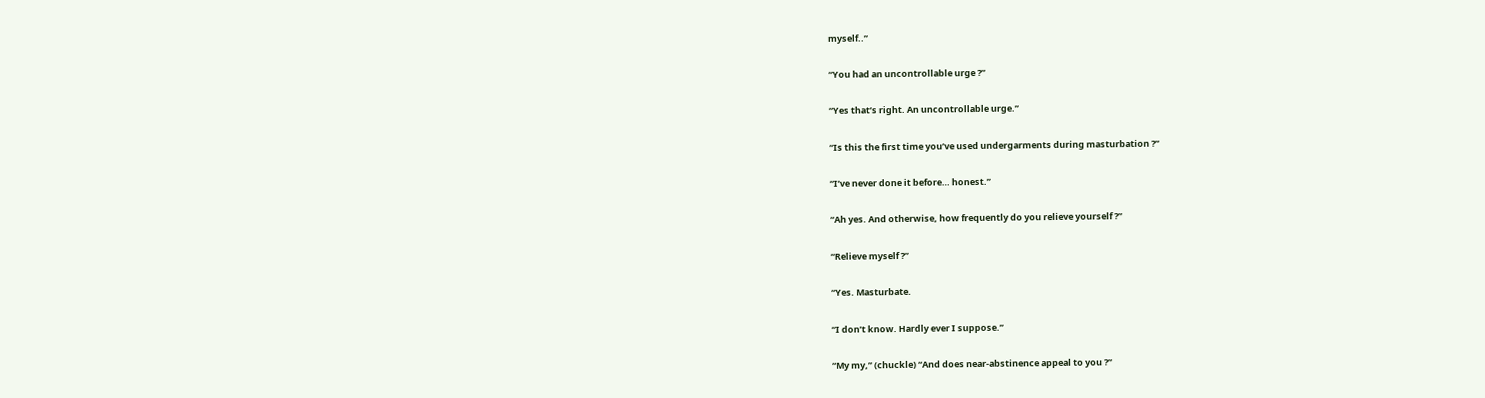myself..”

“You had an uncontrollable urge ?”

“Yes that’s right. An uncontrollable urge.”

“Is this the first time you’ve used undergarments during masturbation ?”

“I’ve never done it before… honest.”

“Ah yes. And otherwise, how frequently do you relieve yourself ?”

“Relieve myself ?”

“Yes. Masturbate.

“I don’t know. Hardly ever I suppose.”

“My my,” (chuckle) “And does near-abstinence appeal to you ?”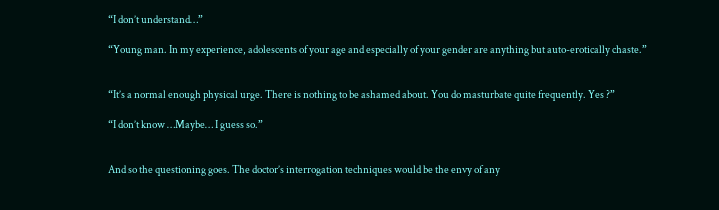“I don’t understand…”

“Young man. In my experience, adolescents of your age and especially of your gender are anything but auto-erotically chaste.”


“It’s a normal enough physical urge. There is nothing to be ashamed about. You do masturbate quite frequently. Yes ?”

“I don’t know …Maybe… I guess so.”


And so the questioning goes. The doctor’s interrogation techniques would be the envy of any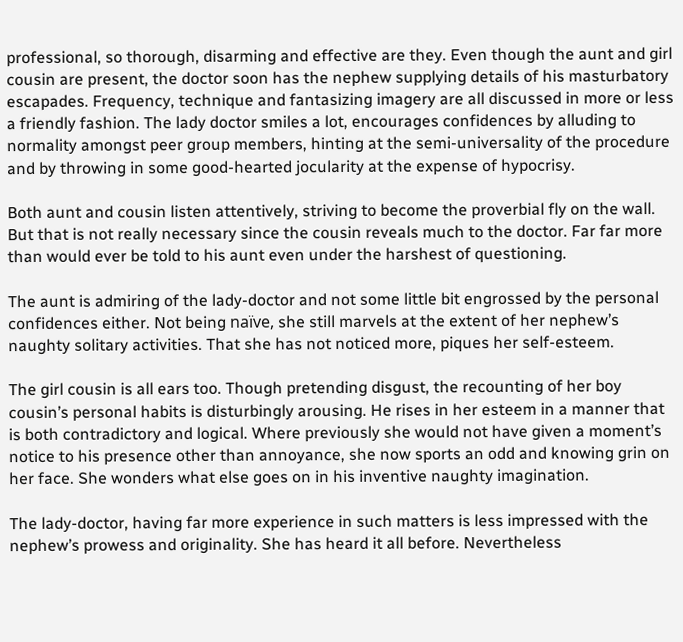professional, so thorough, disarming and effective are they. Even though the aunt and girl cousin are present, the doctor soon has the nephew supplying details of his masturbatory escapades. Frequency, technique and fantasizing imagery are all discussed in more or less a friendly fashion. The lady doctor smiles a lot, encourages confidences by alluding to normality amongst peer group members, hinting at the semi-universality of the procedure and by throwing in some good-hearted jocularity at the expense of hypocrisy.

Both aunt and cousin listen attentively, striving to become the proverbial fly on the wall. But that is not really necessary since the cousin reveals much to the doctor. Far far more than would ever be told to his aunt even under the harshest of questioning.

The aunt is admiring of the lady-doctor and not some little bit engrossed by the personal confidences either. Not being naïve, she still marvels at the extent of her nephew’s naughty solitary activities. That she has not noticed more, piques her self-esteem.

The girl cousin is all ears too. Though pretending disgust, the recounting of her boy cousin’s personal habits is disturbingly arousing. He rises in her esteem in a manner that is both contradictory and logical. Where previously she would not have given a moment’s notice to his presence other than annoyance, she now sports an odd and knowing grin on her face. She wonders what else goes on in his inventive naughty imagination.

The lady-doctor, having far more experience in such matters is less impressed with the nephew’s prowess and originality. She has heard it all before. Nevertheless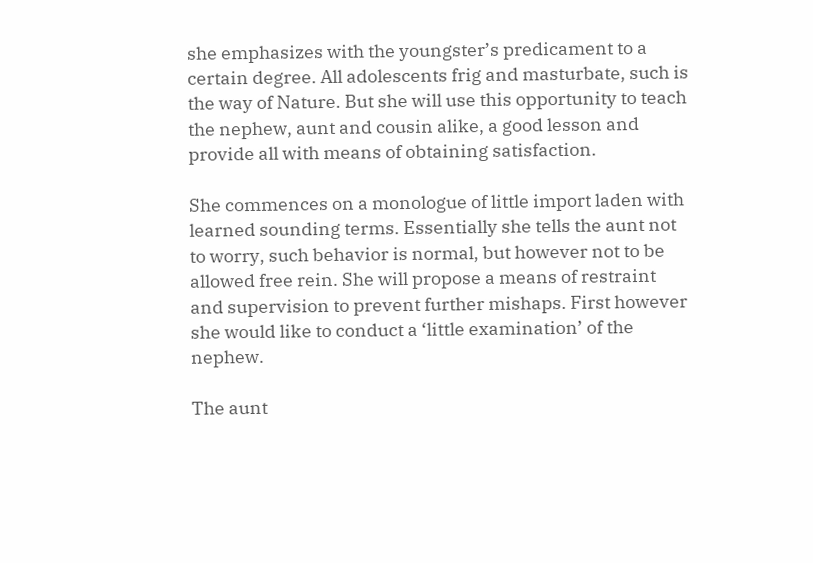she emphasizes with the youngster’s predicament to a certain degree. All adolescents frig and masturbate, such is the way of Nature. But she will use this opportunity to teach the nephew, aunt and cousin alike, a good lesson and provide all with means of obtaining satisfaction.

She commences on a monologue of little import laden with learned sounding terms. Essentially she tells the aunt not to worry, such behavior is normal, but however not to be allowed free rein. She will propose a means of restraint and supervision to prevent further mishaps. First however she would like to conduct a ‘little examination’ of the nephew.

The aunt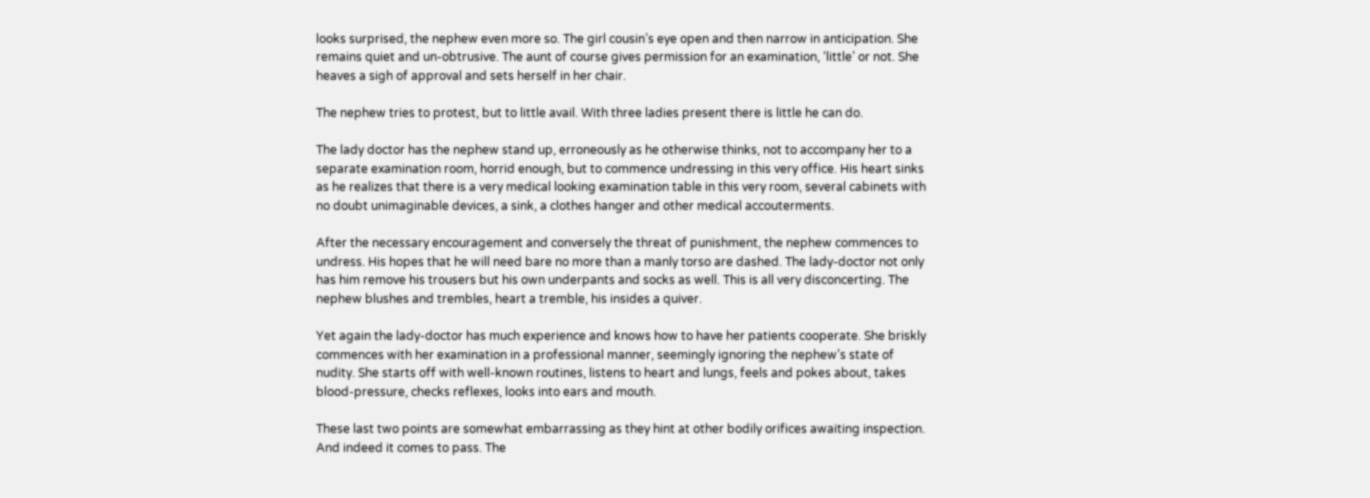looks surprised, the nephew even more so. The girl cousin’s eye open and then narrow in anticipation. She remains quiet and un-obtrusive. The aunt of course gives permission for an examination, ‘little’ or not. She heaves a sigh of approval and sets herself in her chair.

The nephew tries to protest, but to little avail. With three ladies present there is little he can do.

The lady doctor has the nephew stand up, erroneously as he otherwise thinks, not to accompany her to a separate examination room, horrid enough, but to commence undressing in this very office. His heart sinks as he realizes that there is a very medical looking examination table in this very room, several cabinets with no doubt unimaginable devices, a sink, a clothes hanger and other medical accouterments.

After the necessary encouragement and conversely the threat of punishment, the nephew commences to undress. His hopes that he will need bare no more than a manly torso are dashed. The lady-doctor not only has him remove his trousers but his own underpants and socks as well. This is all very disconcerting. The nephew blushes and trembles, heart a tremble, his insides a quiver.

Yet again the lady-doctor has much experience and knows how to have her patients cooperate. She briskly commences with her examination in a professional manner, seemingly ignoring the nephew’s state of nudity. She starts off with well-known routines, listens to heart and lungs, feels and pokes about, takes blood-pressure, checks reflexes, looks into ears and mouth.

These last two points are somewhat embarrassing as they hint at other bodily orifices awaiting inspection. And indeed it comes to pass. The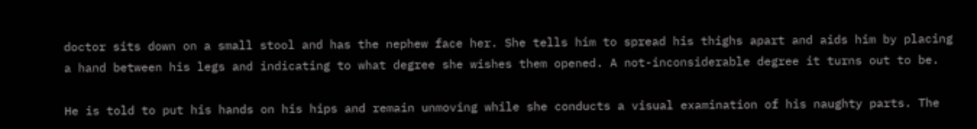doctor sits down on a small stool and has the nephew face her. She tells him to spread his thighs apart and aids him by placing a hand between his legs and indicating to what degree she wishes them opened. A not-inconsiderable degree it turns out to be.

He is told to put his hands on his hips and remain unmoving while she conducts a visual examination of his naughty parts. The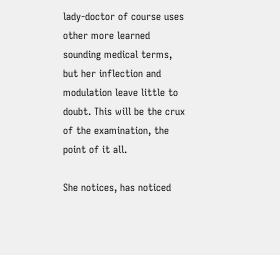lady-doctor of course uses other more learned sounding medical terms, but her inflection and modulation leave little to doubt. This will be the crux of the examination, the point of it all.

She notices, has noticed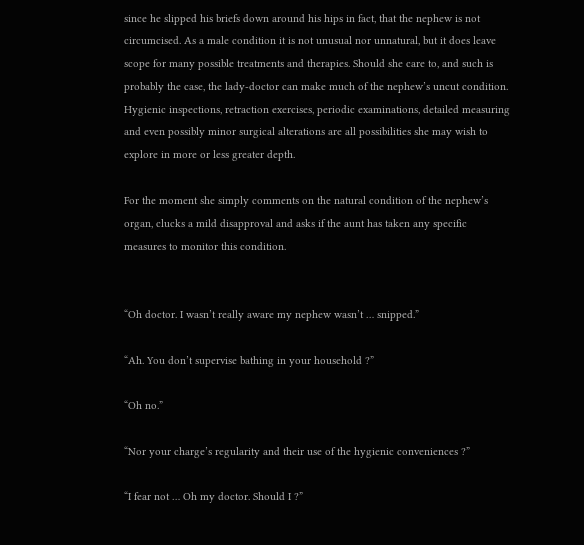since he slipped his briefs down around his hips in fact, that the nephew is not circumcised. As a male condition it is not unusual nor unnatural, but it does leave scope for many possible treatments and therapies. Should she care to, and such is probably the case, the lady-doctor can make much of the nephew’s uncut condition. Hygienic inspections, retraction exercises, periodic examinations, detailed measuring and even possibly minor surgical alterations are all possibilities she may wish to explore in more or less greater depth.

For the moment she simply comments on the natural condition of the nephew’s organ, clucks a mild disapproval and asks if the aunt has taken any specific measures to monitor this condition.


“Oh doctor. I wasn’t really aware my nephew wasn’t … snipped.”

“Ah. You don’t supervise bathing in your household ?”

“Oh no.”

“Nor your charge’s regularity and their use of the hygienic conveniences ?”

“I fear not … Oh my doctor. Should I ?”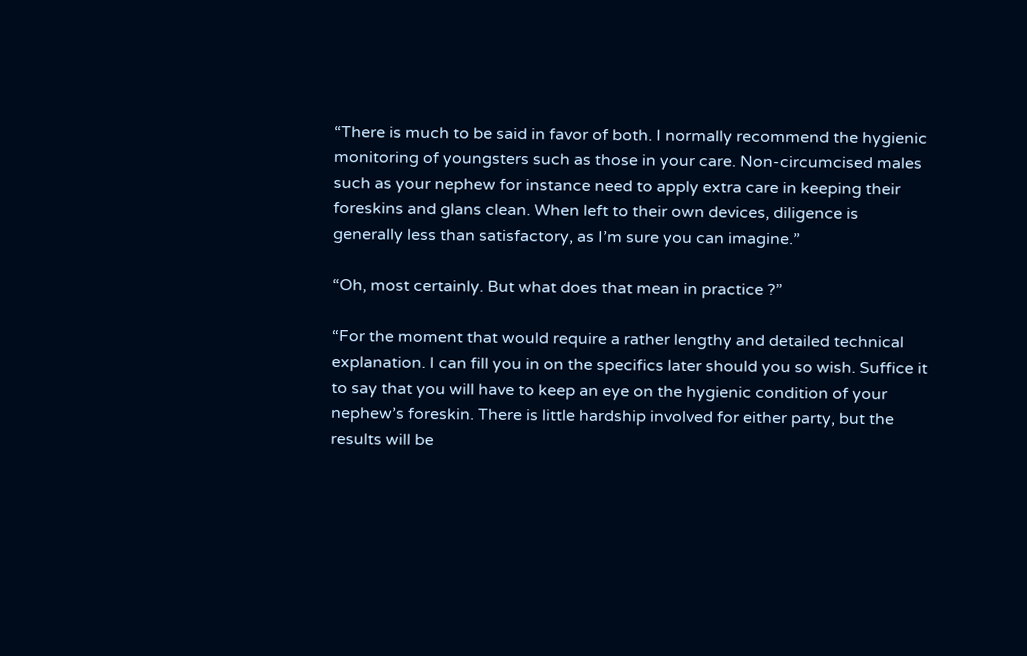“There is much to be said in favor of both. I normally recommend the hygienic monitoring of youngsters such as those in your care. Non-circumcised males such as your nephew for instance need to apply extra care in keeping their foreskins and glans clean. When left to their own devices, diligence is generally less than satisfactory, as I’m sure you can imagine.”

“Oh, most certainly. But what does that mean in practice ?”

“For the moment that would require a rather lengthy and detailed technical explanation. I can fill you in on the specifics later should you so wish. Suffice it to say that you will have to keep an eye on the hygienic condition of your nephew’s foreskin. There is little hardship involved for either party, but the results will be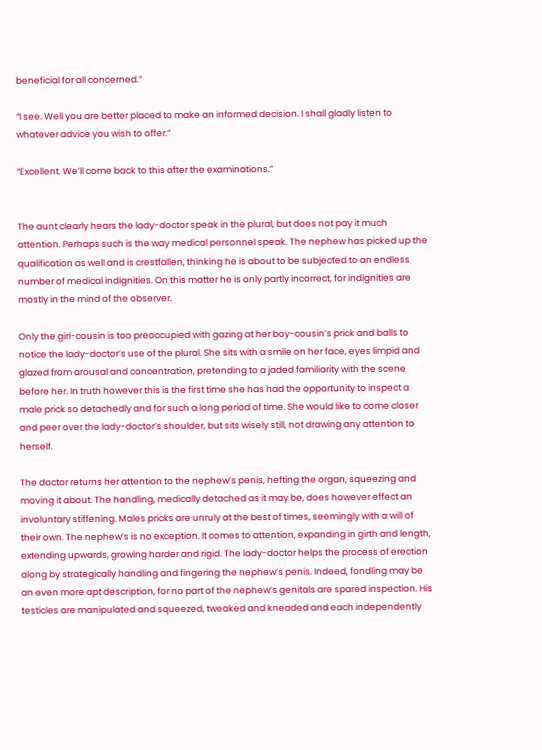beneficial for all concerned.”

“I see. Well you are better placed to make an informed decision. I shall gladly listen to whatever advice you wish to offer.”

“Excellent. We’ll come back to this after the examinations.”


The aunt clearly hears the lady-doctor speak in the plural, but does not pay it much attention. Perhaps such is the way medical personnel speak. The nephew has picked up the qualification as well and is crestfallen, thinking he is about to be subjected to an endless number of medical indignities. On this matter he is only partly incorrect, for indignities are mostly in the mind of the observer.

Only the girl-cousin is too preoccupied with gazing at her boy-cousin’s prick and balls to notice the lady-doctor’s use of the plural. She sits with a smile on her face, eyes limpid and glazed from arousal and concentration, pretending to a jaded familiarity with the scene before her. In truth however this is the first time she has had the opportunity to inspect a male prick so detachedly and for such a long period of time. She would like to come closer and peer over the lady-doctor’s shoulder, but sits wisely still, not drawing any attention to herself.

The doctor returns her attention to the nephew’s penis, hefting the organ, squeezing and moving it about. The handling, medically detached as it may be, does however effect an involuntary stiffening. Males pricks are unruly at the best of times, seemingly with a will of their own. The nephew’s is no exception. It comes to attention, expanding in girth and length, extending upwards, growing harder and rigid. The lady-doctor helps the process of erection along by strategically handling and fingering the nephew’s penis. Indeed, fondling may be an even more apt description, for no part of the nephew’s genitals are spared inspection. His testicles are manipulated and squeezed, tweaked and kneaded and each independently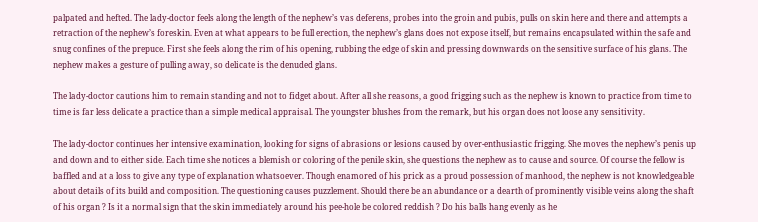palpated and hefted. The lady-doctor feels along the length of the nephew’s vas deferens, probes into the groin and pubis, pulls on skin here and there and attempts a retraction of the nephew’s foreskin. Even at what appears to be full erection, the nephew’s glans does not expose itself, but remains encapsulated within the safe and snug confines of the prepuce. First she feels along the rim of his opening, rubbing the edge of skin and pressing downwards on the sensitive surface of his glans. The nephew makes a gesture of pulling away, so delicate is the denuded glans.

The lady-doctor cautions him to remain standing and not to fidget about. After all she reasons, a good frigging such as the nephew is known to practice from time to time is far less delicate a practice than a simple medical appraisal. The youngster blushes from the remark, but his organ does not loose any sensitivity.

The lady-doctor continues her intensive examination, looking for signs of abrasions or lesions caused by over-enthusiastic frigging. She moves the nephew’s penis up and down and to either side. Each time she notices a blemish or coloring of the penile skin, she questions the nephew as to cause and source. Of course the fellow is baffled and at a loss to give any type of explanation whatsoever. Though enamored of his prick as a proud possession of manhood, the nephew is not knowledgeable about details of its build and composition. The questioning causes puzzlement. Should there be an abundance or a dearth of prominently visible veins along the shaft of his organ ? Is it a normal sign that the skin immediately around his pee-hole be colored reddish ? Do his balls hang evenly as he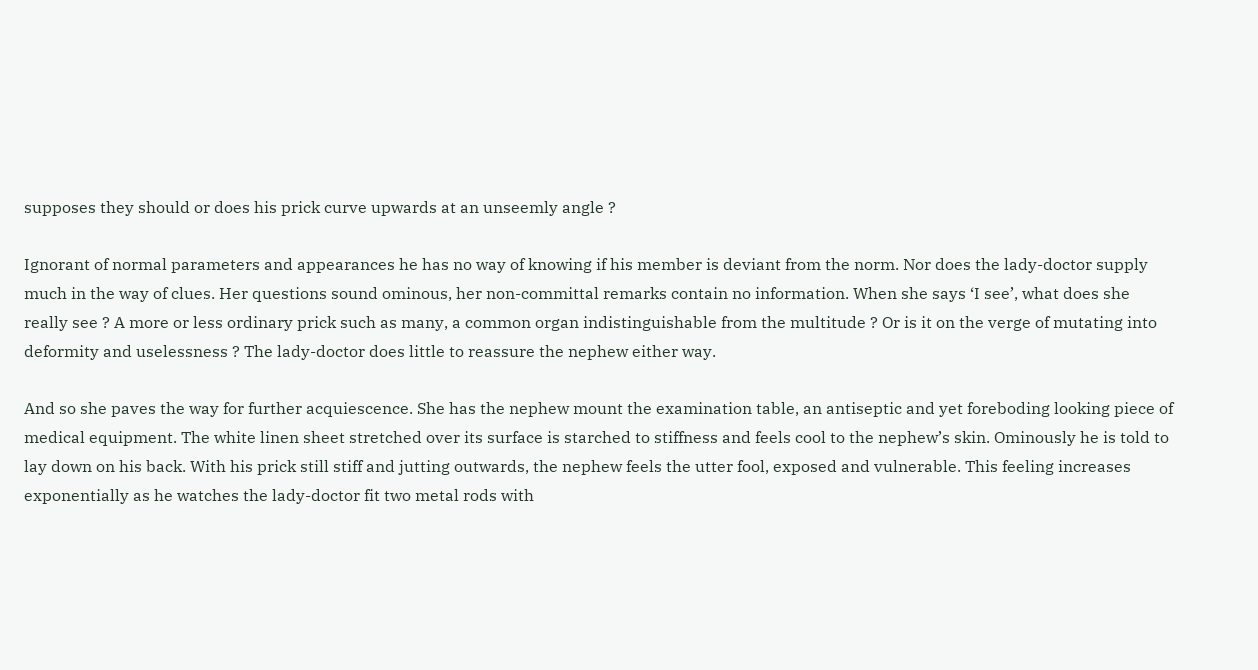supposes they should or does his prick curve upwards at an unseemly angle ?

Ignorant of normal parameters and appearances he has no way of knowing if his member is deviant from the norm. Nor does the lady-doctor supply much in the way of clues. Her questions sound ominous, her non-committal remarks contain no information. When she says ‘I see’, what does she really see ? A more or less ordinary prick such as many, a common organ indistinguishable from the multitude ? Or is it on the verge of mutating into deformity and uselessness ? The lady-doctor does little to reassure the nephew either way.

And so she paves the way for further acquiescence. She has the nephew mount the examination table, an antiseptic and yet foreboding looking piece of medical equipment. The white linen sheet stretched over its surface is starched to stiffness and feels cool to the nephew’s skin. Ominously he is told to lay down on his back. With his prick still stiff and jutting outwards, the nephew feels the utter fool, exposed and vulnerable. This feeling increases exponentially as he watches the lady-doctor fit two metal rods with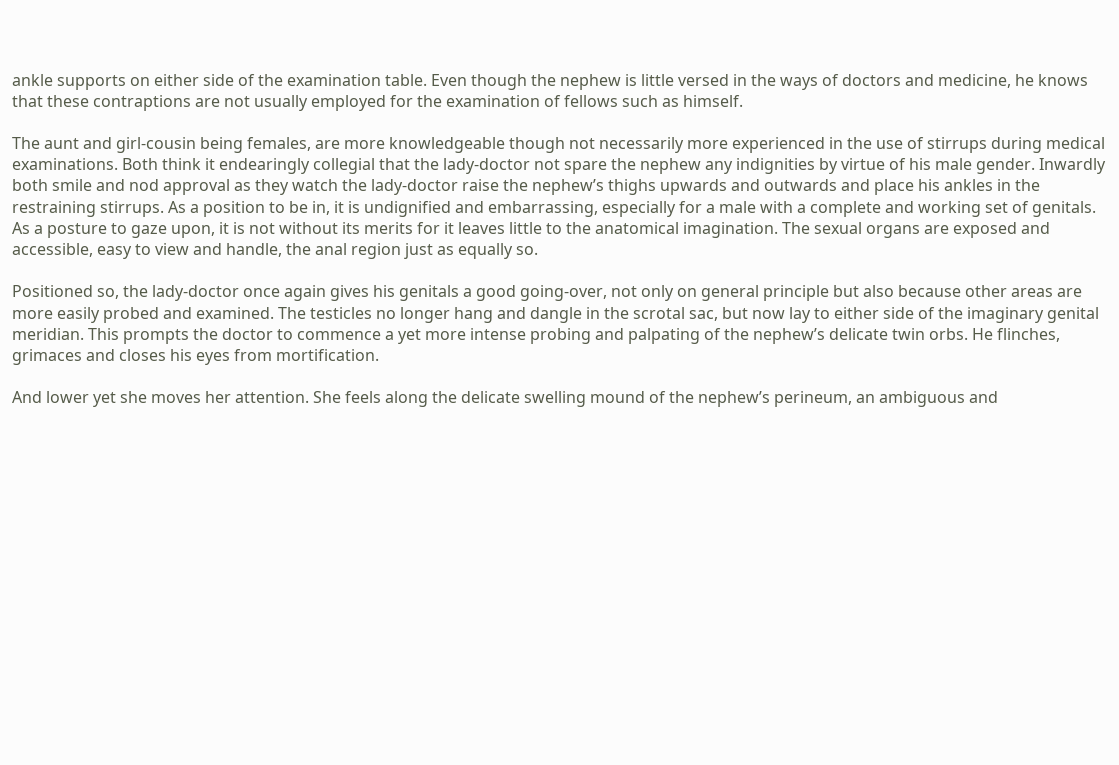ankle supports on either side of the examination table. Even though the nephew is little versed in the ways of doctors and medicine, he knows that these contraptions are not usually employed for the examination of fellows such as himself.

The aunt and girl-cousin being females, are more knowledgeable though not necessarily more experienced in the use of stirrups during medical examinations. Both think it endearingly collegial that the lady-doctor not spare the nephew any indignities by virtue of his male gender. Inwardly both smile and nod approval as they watch the lady-doctor raise the nephew’s thighs upwards and outwards and place his ankles in the restraining stirrups. As a position to be in, it is undignified and embarrassing, especially for a male with a complete and working set of genitals. As a posture to gaze upon, it is not without its merits for it leaves little to the anatomical imagination. The sexual organs are exposed and accessible, easy to view and handle, the anal region just as equally so.

Positioned so, the lady-doctor once again gives his genitals a good going-over, not only on general principle but also because other areas are more easily probed and examined. The testicles no longer hang and dangle in the scrotal sac, but now lay to either side of the imaginary genital meridian. This prompts the doctor to commence a yet more intense probing and palpating of the nephew’s delicate twin orbs. He flinches, grimaces and closes his eyes from mortification.

And lower yet she moves her attention. She feels along the delicate swelling mound of the nephew’s perineum, an ambiguous and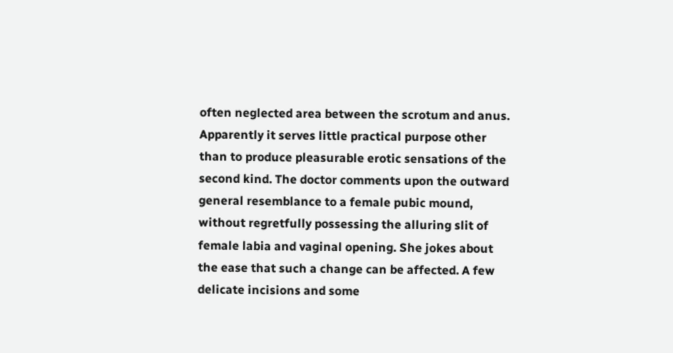often neglected area between the scrotum and anus. Apparently it serves little practical purpose other than to produce pleasurable erotic sensations of the second kind. The doctor comments upon the outward general resemblance to a female pubic mound, without regretfully possessing the alluring slit of female labia and vaginal opening. She jokes about the ease that such a change can be affected. A few delicate incisions and some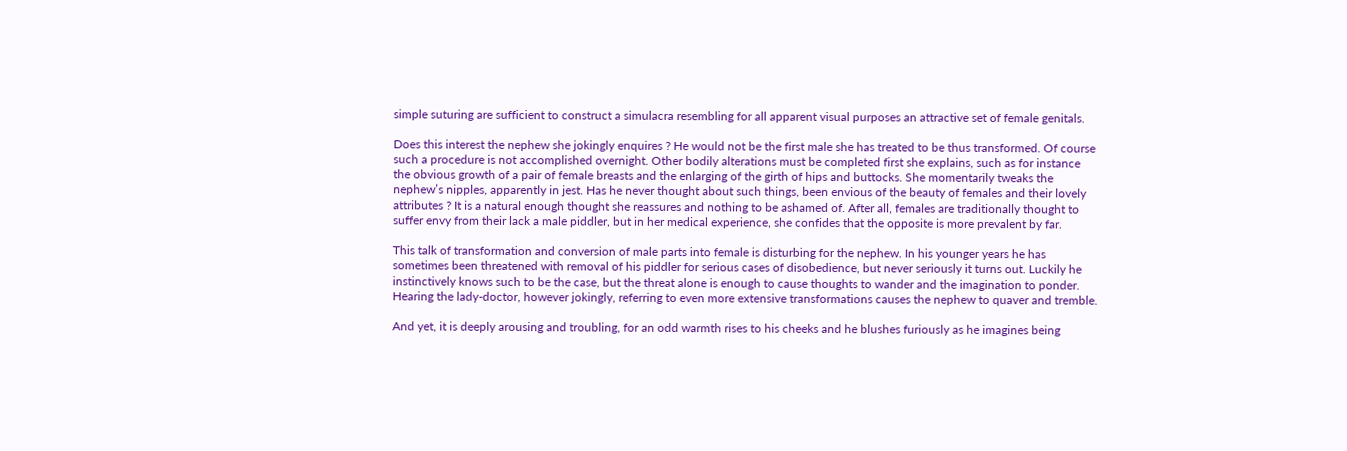simple suturing are sufficient to construct a simulacra resembling for all apparent visual purposes an attractive set of female genitals.

Does this interest the nephew she jokingly enquires ? He would not be the first male she has treated to be thus transformed. Of course such a procedure is not accomplished overnight. Other bodily alterations must be completed first she explains, such as for instance the obvious growth of a pair of female breasts and the enlarging of the girth of hips and buttocks. She momentarily tweaks the nephew’s nipples, apparently in jest. Has he never thought about such things, been envious of the beauty of females and their lovely attributes ? It is a natural enough thought she reassures and nothing to be ashamed of. After all, females are traditionally thought to suffer envy from their lack a male piddler, but in her medical experience, she confides that the opposite is more prevalent by far.

This talk of transformation and conversion of male parts into female is disturbing for the nephew. In his younger years he has sometimes been threatened with removal of his piddler for serious cases of disobedience, but never seriously it turns out. Luckily he instinctively knows such to be the case, but the threat alone is enough to cause thoughts to wander and the imagination to ponder. Hearing the lady-doctor, however jokingly, referring to even more extensive transformations causes the nephew to quaver and tremble.

And yet, it is deeply arousing and troubling, for an odd warmth rises to his cheeks and he blushes furiously as he imagines being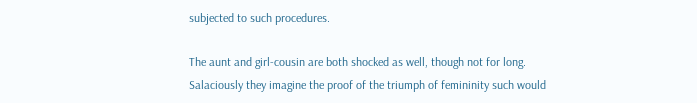subjected to such procedures.

The aunt and girl-cousin are both shocked as well, though not for long. Salaciously they imagine the proof of the triumph of femininity such would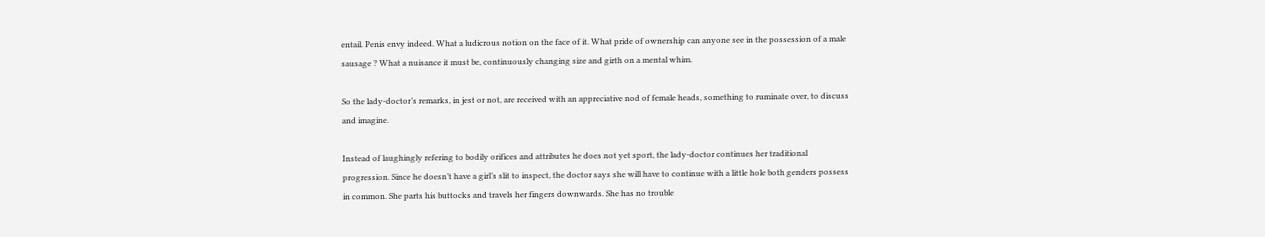entail. Penis envy indeed. What a ludicrous notion on the face of it. What pride of ownership can anyone see in the possession of a male sausage ? What a nuisance it must be, continuously changing size and girth on a mental whim.

So the lady-doctor’s remarks, in jest or not, are received with an appreciative nod of female heads, something to ruminate over, to discuss and imagine.

Instead of laughingly refering to bodily orifices and attributes he does not yet sport, the lady-doctor continues her traditional progression. Since he doesn’t have a girl’s slit to inspect, the doctor says she will have to continue with a little hole both genders possess in common. She parts his buttocks and travels her fingers downwards. She has no trouble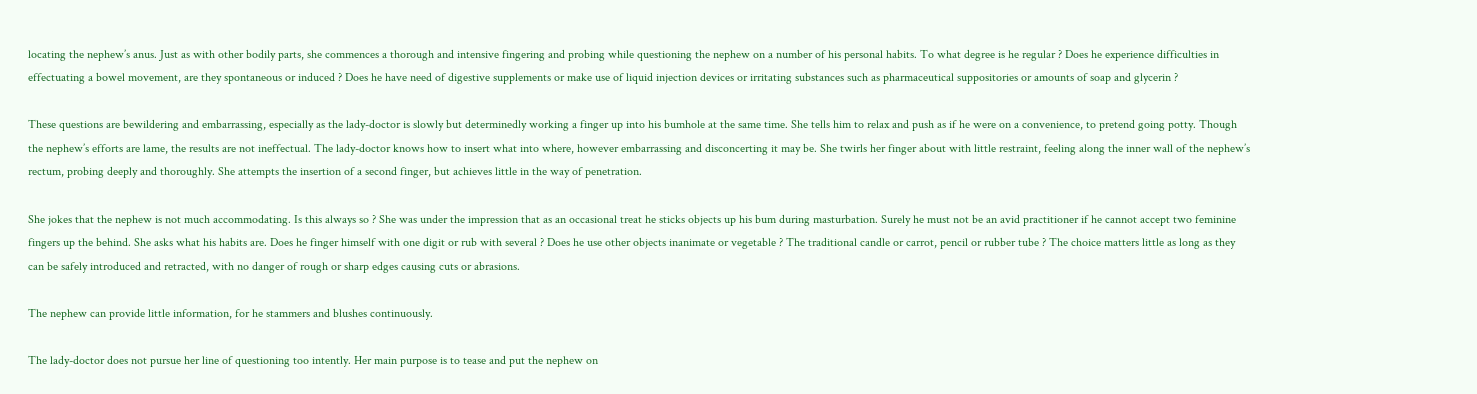locating the nephew’s anus. Just as with other bodily parts, she commences a thorough and intensive fingering and probing while questioning the nephew on a number of his personal habits. To what degree is he regular ? Does he experience difficulties in effectuating a bowel movement, are they spontaneous or induced ? Does he have need of digestive supplements or make use of liquid injection devices or irritating substances such as pharmaceutical suppositories or amounts of soap and glycerin ?

These questions are bewildering and embarrassing, especially as the lady-doctor is slowly but determinedly working a finger up into his bumhole at the same time. She tells him to relax and push as if he were on a convenience, to pretend going potty. Though the nephew’s efforts are lame, the results are not ineffectual. The lady-doctor knows how to insert what into where, however embarrassing and disconcerting it may be. She twirls her finger about with little restraint, feeling along the inner wall of the nephew’s rectum, probing deeply and thoroughly. She attempts the insertion of a second finger, but achieves little in the way of penetration.

She jokes that the nephew is not much accommodating. Is this always so ? She was under the impression that as an occasional treat he sticks objects up his bum during masturbation. Surely he must not be an avid practitioner if he cannot accept two feminine fingers up the behind. She asks what his habits are. Does he finger himself with one digit or rub with several ? Does he use other objects inanimate or vegetable ? The traditional candle or carrot, pencil or rubber tube ? The choice matters little as long as they can be safely introduced and retracted, with no danger of rough or sharp edges causing cuts or abrasions.

The nephew can provide little information, for he stammers and blushes continuously.

The lady-doctor does not pursue her line of questioning too intently. Her main purpose is to tease and put the nephew on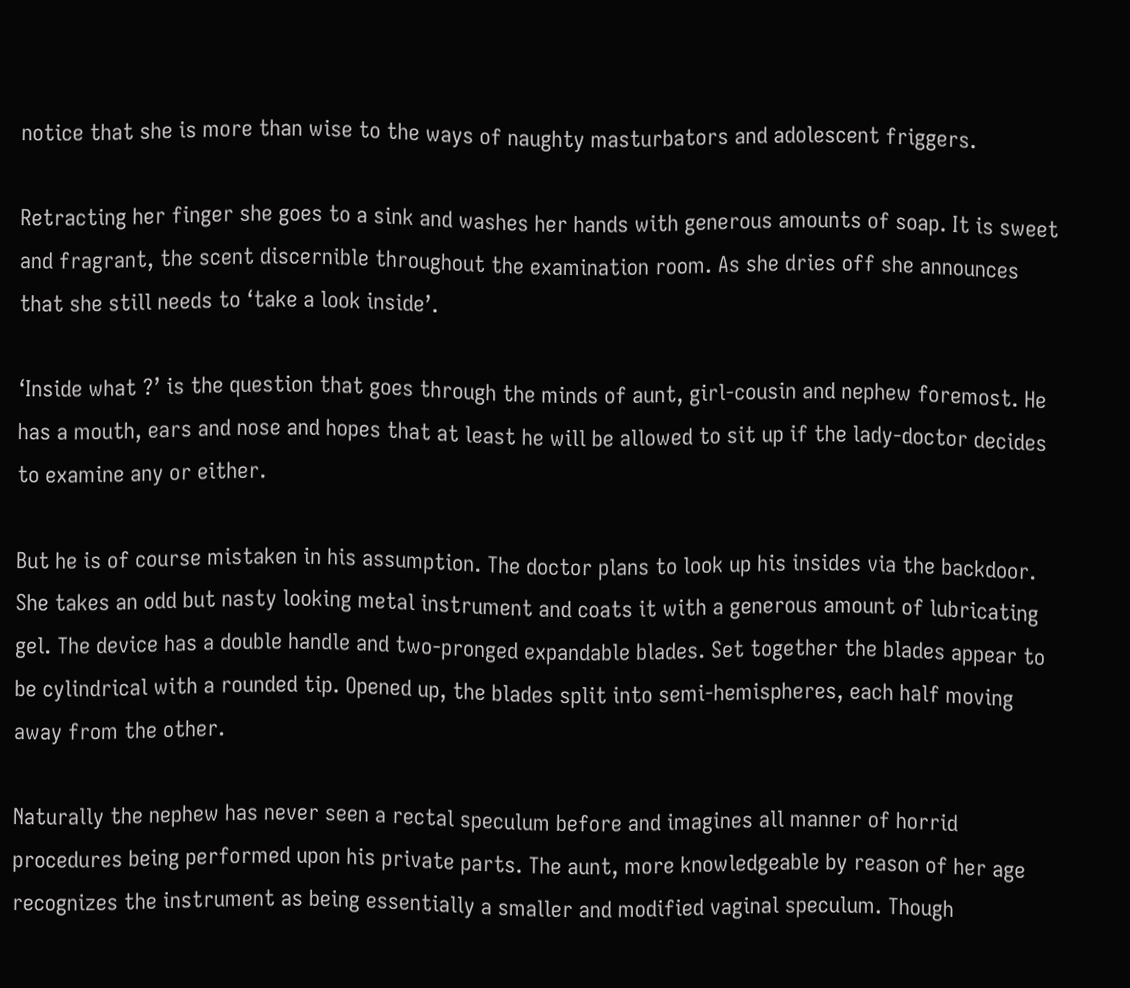notice that she is more than wise to the ways of naughty masturbators and adolescent friggers.

Retracting her finger she goes to a sink and washes her hands with generous amounts of soap. It is sweet and fragrant, the scent discernible throughout the examination room. As she dries off she announces that she still needs to ‘take a look inside’.

‘Inside what ?’ is the question that goes through the minds of aunt, girl-cousin and nephew foremost. He has a mouth, ears and nose and hopes that at least he will be allowed to sit up if the lady-doctor decides to examine any or either.

But he is of course mistaken in his assumption. The doctor plans to look up his insides via the backdoor. She takes an odd but nasty looking metal instrument and coats it with a generous amount of lubricating gel. The device has a double handle and two-pronged expandable blades. Set together the blades appear to be cylindrical with a rounded tip. Opened up, the blades split into semi-hemispheres, each half moving away from the other.

Naturally the nephew has never seen a rectal speculum before and imagines all manner of horrid procedures being performed upon his private parts. The aunt, more knowledgeable by reason of her age recognizes the instrument as being essentially a smaller and modified vaginal speculum. Though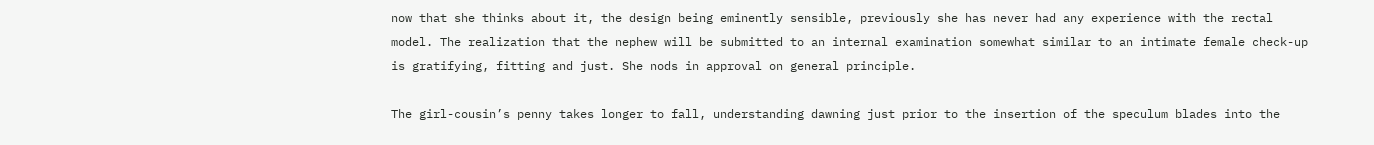now that she thinks about it, the design being eminently sensible, previously she has never had any experience with the rectal model. The realization that the nephew will be submitted to an internal examination somewhat similar to an intimate female check-up is gratifying, fitting and just. She nods in approval on general principle.

The girl-cousin’s penny takes longer to fall, understanding dawning just prior to the insertion of the speculum blades into the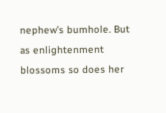nephew’s bumhole. But as enlightenment blossoms so does her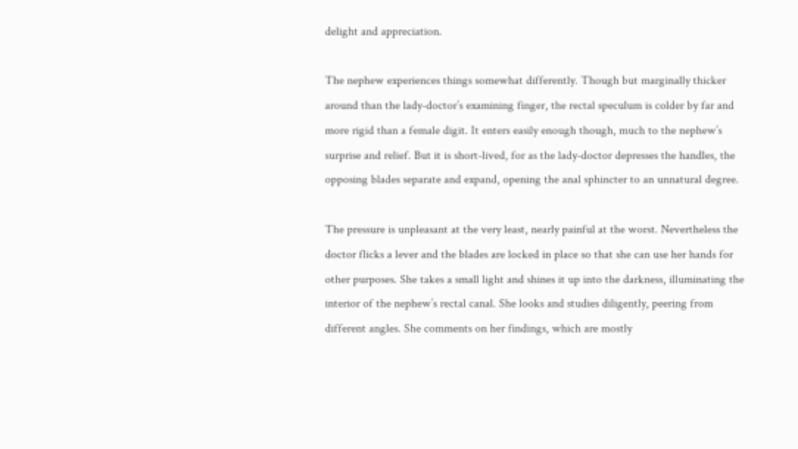delight and appreciation.

The nephew experiences things somewhat differently. Though but marginally thicker around than the lady-doctor’s examining finger, the rectal speculum is colder by far and more rigid than a female digit. It enters easily enough though, much to the nephew’s surprise and relief. But it is short-lived, for as the lady-doctor depresses the handles, the opposing blades separate and expand, opening the anal sphincter to an unnatural degree.

The pressure is unpleasant at the very least, nearly painful at the worst. Nevertheless the doctor flicks a lever and the blades are locked in place so that she can use her hands for other purposes. She takes a small light and shines it up into the darkness, illuminating the interior of the nephew’s rectal canal. She looks and studies diligently, peering from different angles. She comments on her findings, which are mostly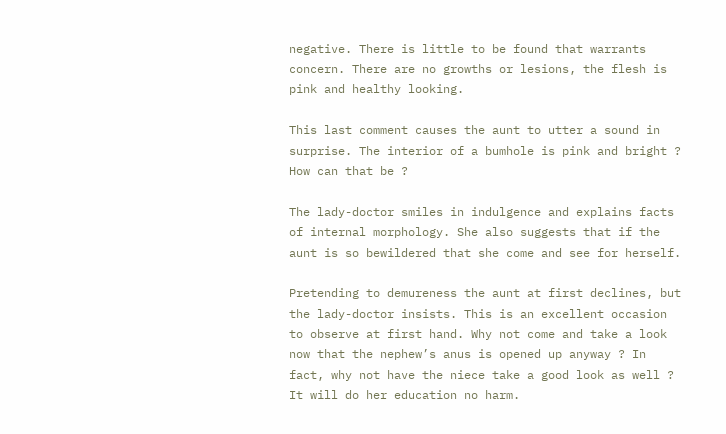negative. There is little to be found that warrants concern. There are no growths or lesions, the flesh is pink and healthy looking.

This last comment causes the aunt to utter a sound in surprise. The interior of a bumhole is pink and bright ? How can that be ?

The lady-doctor smiles in indulgence and explains facts of internal morphology. She also suggests that if the aunt is so bewildered that she come and see for herself.

Pretending to demureness the aunt at first declines, but the lady-doctor insists. This is an excellent occasion to observe at first hand. Why not come and take a look now that the nephew’s anus is opened up anyway ? In fact, why not have the niece take a good look as well ? It will do her education no harm.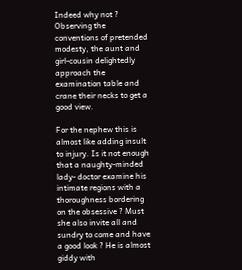Indeed why not ? Observing the conventions of pretended modesty, the aunt and girl-cousin delightedly approach the examination table and crane their necks to get a good view.

For the nephew this is almost like adding insult to injury. Is it not enough that a naughty-minded lady- doctor examine his intimate regions with a thoroughness bordering on the obsessive ? Must she also invite all and sundry to come and have a good look ? He is almost giddy with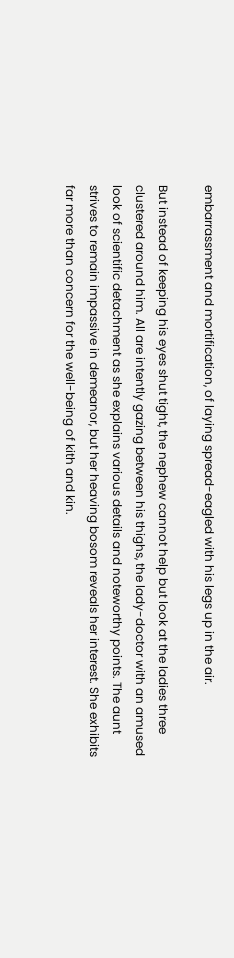embarrassment and mortification, of laying spread-eagled with his legs up in the air.

But instead of keeping his eyes shut tight, the nephew cannot help but look at the ladies three clustered around him. All are intently gazing between his thighs, the lady-doctor with an amused look of scientific detachment as she explains various details and noteworthy points. The aunt strives to remain impassive in demeanor, but her heaving bosom reveals her interest. She exhibits far more than concern for the well-being of kith and kin.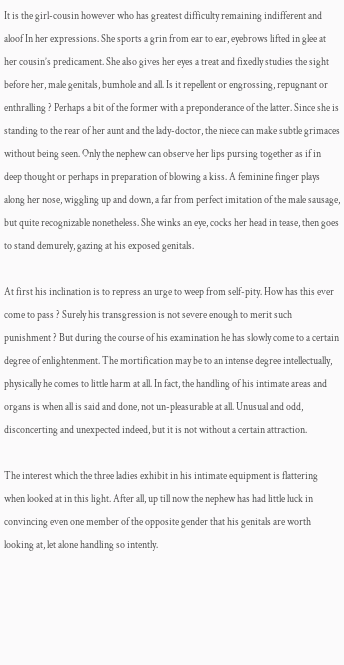It is the girl-cousin however who has greatest difficulty remaining indifferent and aloof In her expressions. She sports a grin from ear to ear, eyebrows lifted in glee at her cousin’s predicament. She also gives her eyes a treat and fixedly studies the sight before her, male genitals, bumhole and all. Is it repellent or engrossing, repugnant or enthralling ? Perhaps a bit of the former with a preponderance of the latter. Since she is standing to the rear of her aunt and the lady-doctor, the niece can make subtle grimaces without being seen. Only the nephew can observe her lips pursing together as if in deep thought or perhaps in preparation of blowing a kiss. A feminine finger plays along her nose, wiggling up and down, a far from perfect imitation of the male sausage, but quite recognizable nonetheless. She winks an eye, cocks her head in tease, then goes to stand demurely, gazing at his exposed genitals.

At first his inclination is to repress an urge to weep from self-pity. How has this ever come to pass ? Surely his transgression is not severe enough to merit such punishment ? But during the course of his examination he has slowly come to a certain degree of enlightenment. The mortification may be to an intense degree intellectually, physically he comes to little harm at all. In fact, the handling of his intimate areas and organs is when all is said and done, not un-pleasurable at all. Unusual and odd, disconcerting and unexpected indeed, but it is not without a certain attraction.

The interest which the three ladies exhibit in his intimate equipment is flattering when looked at in this light. After all, up till now the nephew has had little luck in convincing even one member of the opposite gender that his genitals are worth looking at, let alone handling so intently.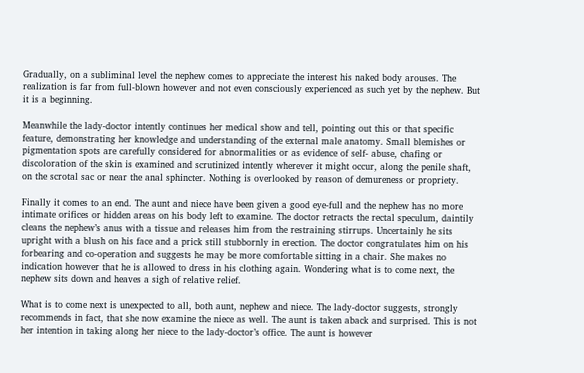Gradually, on a subliminal level the nephew comes to appreciate the interest his naked body arouses. The realization is far from full-blown however and not even consciously experienced as such yet by the nephew. But it is a beginning.

Meanwhile the lady-doctor intently continues her medical show and tell, pointing out this or that specific feature, demonstrating her knowledge and understanding of the external male anatomy. Small blemishes or pigmentation spots are carefully considered for abnormalities or as evidence of self- abuse, chafing or discoloration of the skin is examined and scrutinized intently wherever it might occur, along the penile shaft, on the scrotal sac or near the anal sphincter. Nothing is overlooked by reason of demureness or propriety.

Finally it comes to an end. The aunt and niece have been given a good eye-full and the nephew has no more intimate orifices or hidden areas on his body left to examine. The doctor retracts the rectal speculum, daintily cleans the nephew’s anus with a tissue and releases him from the restraining stirrups. Uncertainly he sits upright with a blush on his face and a prick still stubbornly in erection. The doctor congratulates him on his forbearing and co-operation and suggests he may be more comfortable sitting in a chair. She makes no indication however that he is allowed to dress in his clothing again. Wondering what is to come next, the nephew sits down and heaves a sigh of relative relief.

What is to come next is unexpected to all, both aunt, nephew and niece. The lady-doctor suggests, strongly recommends in fact, that she now examine the niece as well. The aunt is taken aback and surprised. This is not her intention in taking along her niece to the lady-doctor’s office. The aunt is however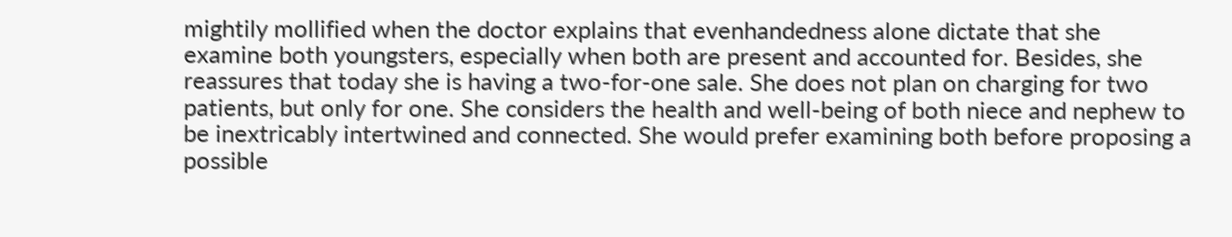mightily mollified when the doctor explains that evenhandedness alone dictate that she examine both youngsters, especially when both are present and accounted for. Besides, she reassures that today she is having a two-for-one sale. She does not plan on charging for two patients, but only for one. She considers the health and well-being of both niece and nephew to be inextricably intertwined and connected. She would prefer examining both before proposing a possible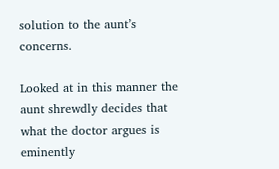solution to the aunt’s concerns.

Looked at in this manner the aunt shrewdly decides that what the doctor argues is eminently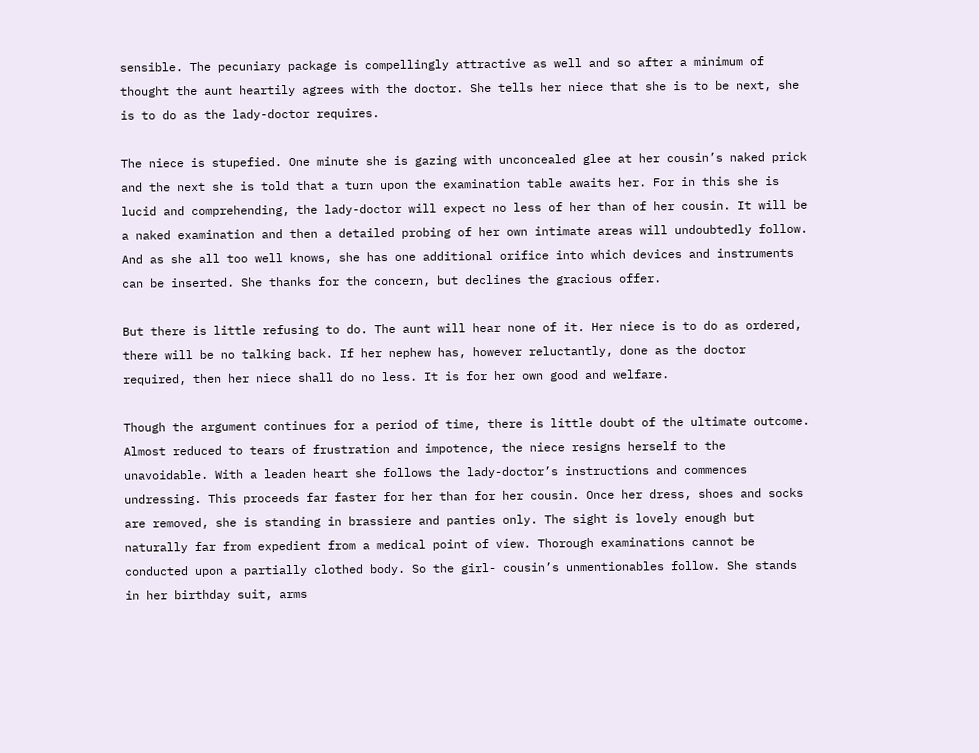sensible. The pecuniary package is compellingly attractive as well and so after a minimum of thought the aunt heartily agrees with the doctor. She tells her niece that she is to be next, she is to do as the lady-doctor requires.

The niece is stupefied. One minute she is gazing with unconcealed glee at her cousin’s naked prick and the next she is told that a turn upon the examination table awaits her. For in this she is lucid and comprehending, the lady-doctor will expect no less of her than of her cousin. It will be a naked examination and then a detailed probing of her own intimate areas will undoubtedly follow. And as she all too well knows, she has one additional orifice into which devices and instruments can be inserted. She thanks for the concern, but declines the gracious offer.

But there is little refusing to do. The aunt will hear none of it. Her niece is to do as ordered, there will be no talking back. If her nephew has, however reluctantly, done as the doctor required, then her niece shall do no less. It is for her own good and welfare.

Though the argument continues for a period of time, there is little doubt of the ultimate outcome. Almost reduced to tears of frustration and impotence, the niece resigns herself to the unavoidable. With a leaden heart she follows the lady-doctor’s instructions and commences undressing. This proceeds far faster for her than for her cousin. Once her dress, shoes and socks are removed, she is standing in brassiere and panties only. The sight is lovely enough but naturally far from expedient from a medical point of view. Thorough examinations cannot be conducted upon a partially clothed body. So the girl- cousin’s unmentionables follow. She stands in her birthday suit, arms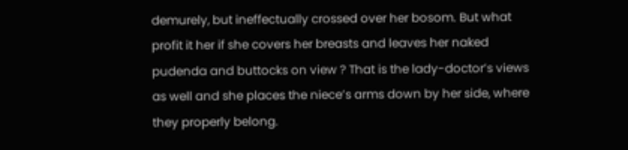demurely, but ineffectually crossed over her bosom. But what profit it her if she covers her breasts and leaves her naked pudenda and buttocks on view ? That is the lady-doctor’s views as well and she places the niece’s arms down by her side, where they properly belong.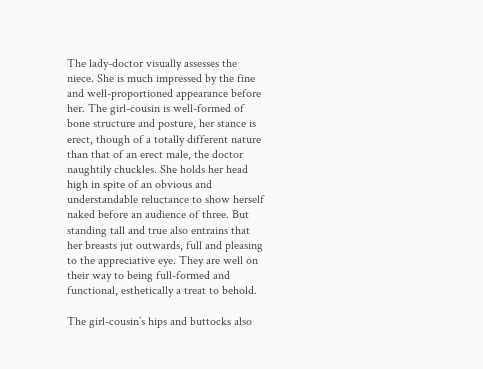The lady-doctor visually assesses the niece. She is much impressed by the fine and well-proportioned appearance before her. The girl-cousin is well-formed of bone structure and posture, her stance is erect, though of a totally different nature than that of an erect male, the doctor naughtily chuckles. She holds her head high in spite of an obvious and understandable reluctance to show herself naked before an audience of three. But standing tall and true also entrains that her breasts jut outwards, full and pleasing to the appreciative eye. They are well on their way to being full-formed and functional, esthetically a treat to behold.

The girl-cousin’s hips and buttocks also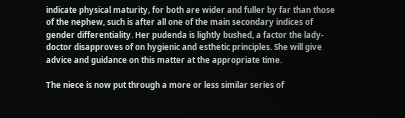indicate physical maturity, for both are wider and fuller by far than those of the nephew, such is after all one of the main secondary indices of gender differentiality. Her pudenda is lightly bushed, a factor the lady-doctor disapproves of on hygienic and esthetic principles. She will give advice and guidance on this matter at the appropriate time.

The niece is now put through a more or less similar series of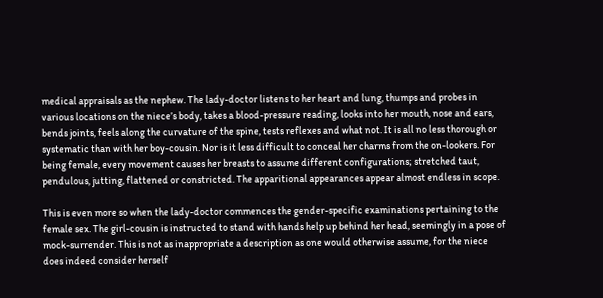medical appraisals as the nephew. The lady-doctor listens to her heart and lung, thumps and probes in various locations on the niece’s body, takes a blood-pressure reading, looks into her mouth, nose and ears, bends joints, feels along the curvature of the spine, tests reflexes and what not. It is all no less thorough or systematic than with her boy-cousin. Nor is it less difficult to conceal her charms from the on-lookers. For being female, every movement causes her breasts to assume different configurations; stretched taut, pendulous, jutting, flattened or constricted. The apparitional appearances appear almost endless in scope.

This is even more so when the lady-doctor commences the gender-specific examinations pertaining to the female sex. The girl-cousin is instructed to stand with hands help up behind her head, seemingly in a pose of mock-surrender. This is not as inappropriate a description as one would otherwise assume, for the niece does indeed consider herself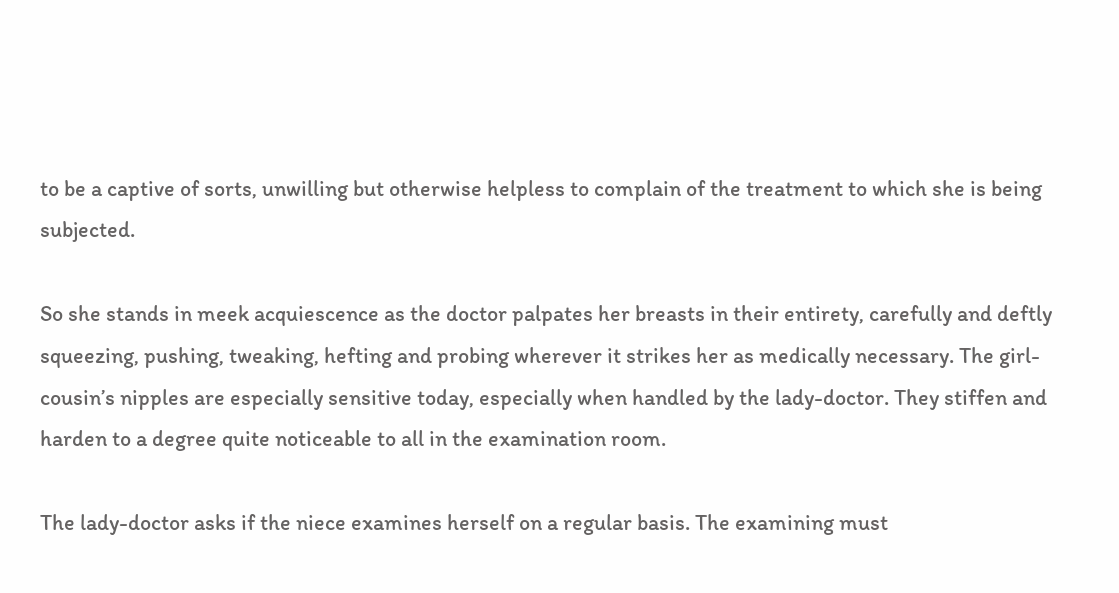to be a captive of sorts, unwilling but otherwise helpless to complain of the treatment to which she is being subjected.

So she stands in meek acquiescence as the doctor palpates her breasts in their entirety, carefully and deftly squeezing, pushing, tweaking, hefting and probing wherever it strikes her as medically necessary. The girl-cousin’s nipples are especially sensitive today, especially when handled by the lady-doctor. They stiffen and harden to a degree quite noticeable to all in the examination room.

The lady-doctor asks if the niece examines herself on a regular basis. The examining must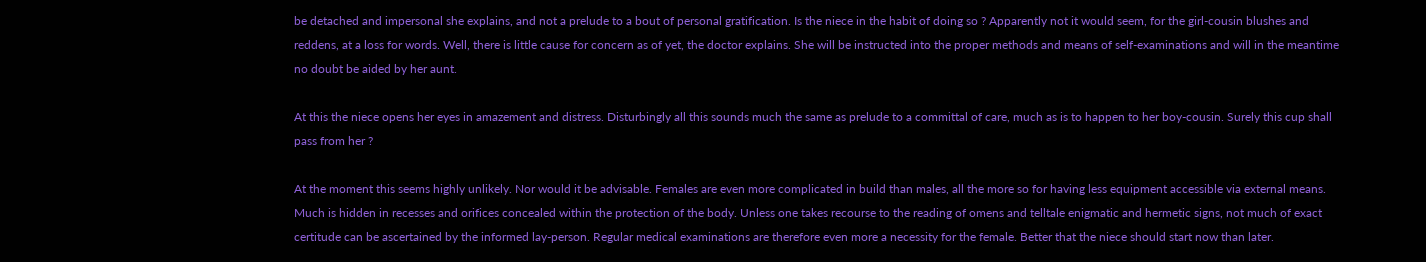be detached and impersonal she explains, and not a prelude to a bout of personal gratification. Is the niece in the habit of doing so ? Apparently not it would seem, for the girl-cousin blushes and reddens, at a loss for words. Well, there is little cause for concern as of yet, the doctor explains. She will be instructed into the proper methods and means of self-examinations and will in the meantime no doubt be aided by her aunt.

At this the niece opens her eyes in amazement and distress. Disturbingly all this sounds much the same as prelude to a committal of care, much as is to happen to her boy-cousin. Surely this cup shall pass from her ?

At the moment this seems highly unlikely. Nor would it be advisable. Females are even more complicated in build than males, all the more so for having less equipment accessible via external means. Much is hidden in recesses and orifices concealed within the protection of the body. Unless one takes recourse to the reading of omens and telltale enigmatic and hermetic signs, not much of exact certitude can be ascertained by the informed lay-person. Regular medical examinations are therefore even more a necessity for the female. Better that the niece should start now than later.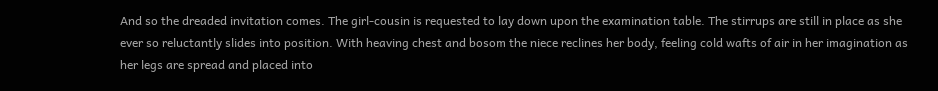And so the dreaded invitation comes. The girl-cousin is requested to lay down upon the examination table. The stirrups are still in place as she ever so reluctantly slides into position. With heaving chest and bosom the niece reclines her body, feeling cold wafts of air in her imagination as her legs are spread and placed into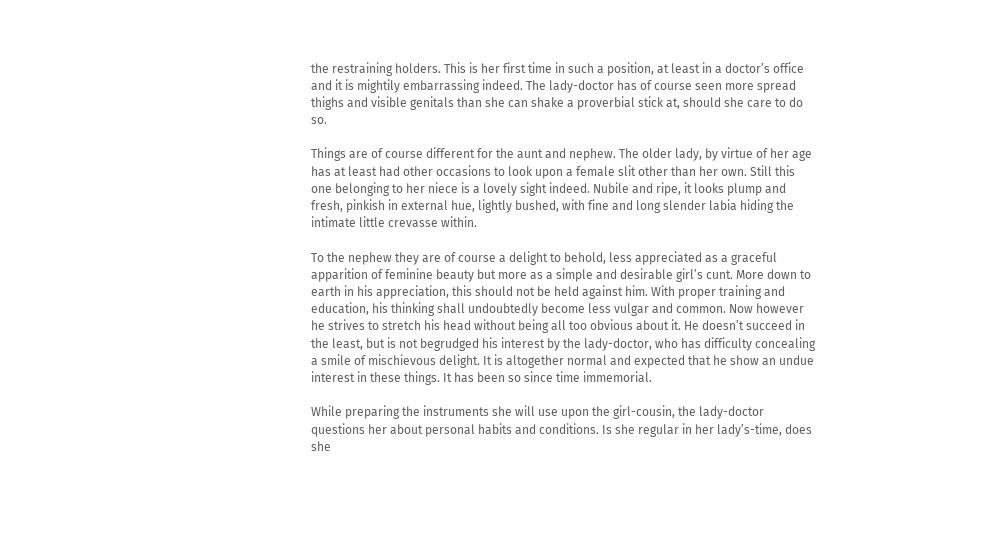the restraining holders. This is her first time in such a position, at least in a doctor’s office and it is mightily embarrassing indeed. The lady-doctor has of course seen more spread thighs and visible genitals than she can shake a proverbial stick at, should she care to do so.

Things are of course different for the aunt and nephew. The older lady, by virtue of her age has at least had other occasions to look upon a female slit other than her own. Still this one belonging to her niece is a lovely sight indeed. Nubile and ripe, it looks plump and fresh, pinkish in external hue, lightly bushed, with fine and long slender labia hiding the intimate little crevasse within.

To the nephew they are of course a delight to behold, less appreciated as a graceful apparition of feminine beauty but more as a simple and desirable girl’s cunt. More down to earth in his appreciation, this should not be held against him. With proper training and education, his thinking shall undoubtedly become less vulgar and common. Now however he strives to stretch his head without being all too obvious about it. He doesn’t succeed in the least, but is not begrudged his interest by the lady-doctor, who has difficulty concealing a smile of mischievous delight. It is altogether normal and expected that he show an undue interest in these things. It has been so since time immemorial.

While preparing the instruments she will use upon the girl-cousin, the lady-doctor questions her about personal habits and conditions. Is she regular in her lady’s-time, does she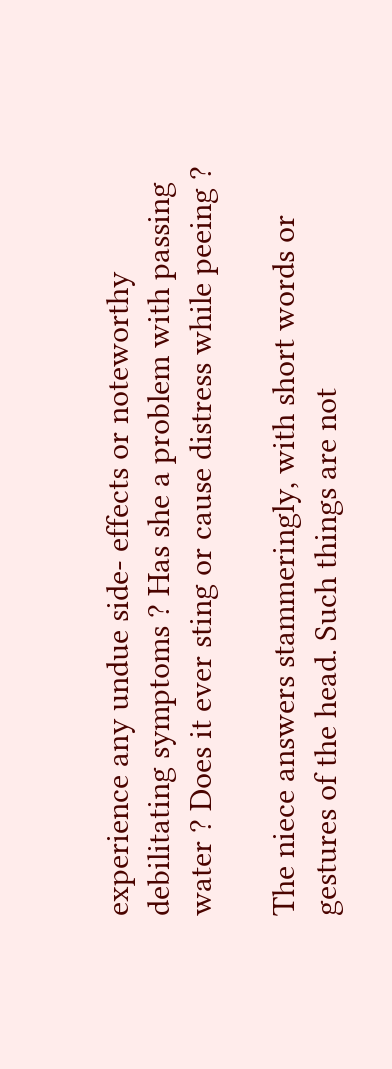experience any undue side- effects or noteworthy debilitating symptoms ? Has she a problem with passing water ? Does it ever sting or cause distress while peeing ?

The niece answers stammeringly, with short words or gestures of the head. Such things are not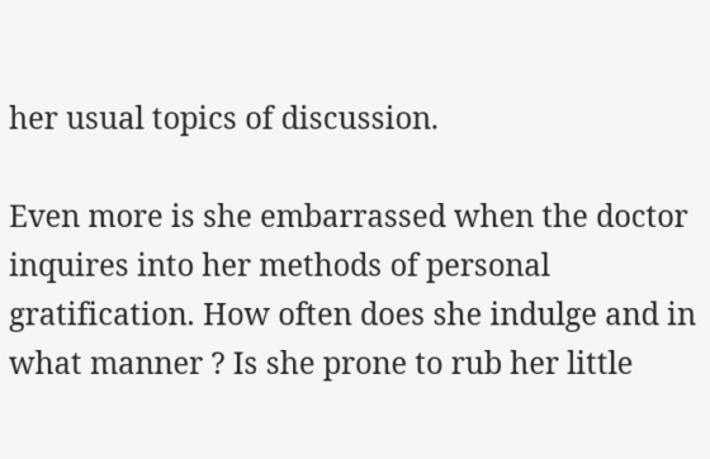her usual topics of discussion.

Even more is she embarrassed when the doctor inquires into her methods of personal gratification. How often does she indulge and in what manner ? Is she prone to rub her little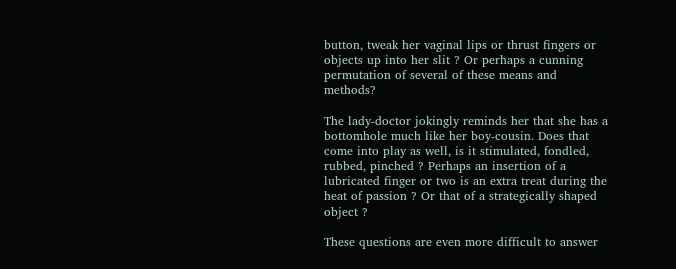button, tweak her vaginal lips or thrust fingers or objects up into her slit ? Or perhaps a cunning permutation of several of these means and methods?

The lady-doctor jokingly reminds her that she has a bottomhole much like her boy-cousin. Does that come into play as well, is it stimulated, fondled, rubbed, pinched ? Perhaps an insertion of a lubricated finger or two is an extra treat during the heat of passion ? Or that of a strategically shaped object ?

These questions are even more difficult to answer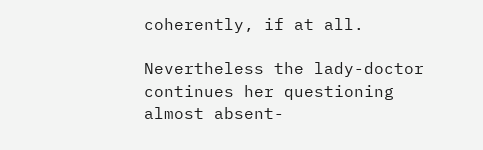coherently, if at all.

Nevertheless the lady-doctor continues her questioning almost absent-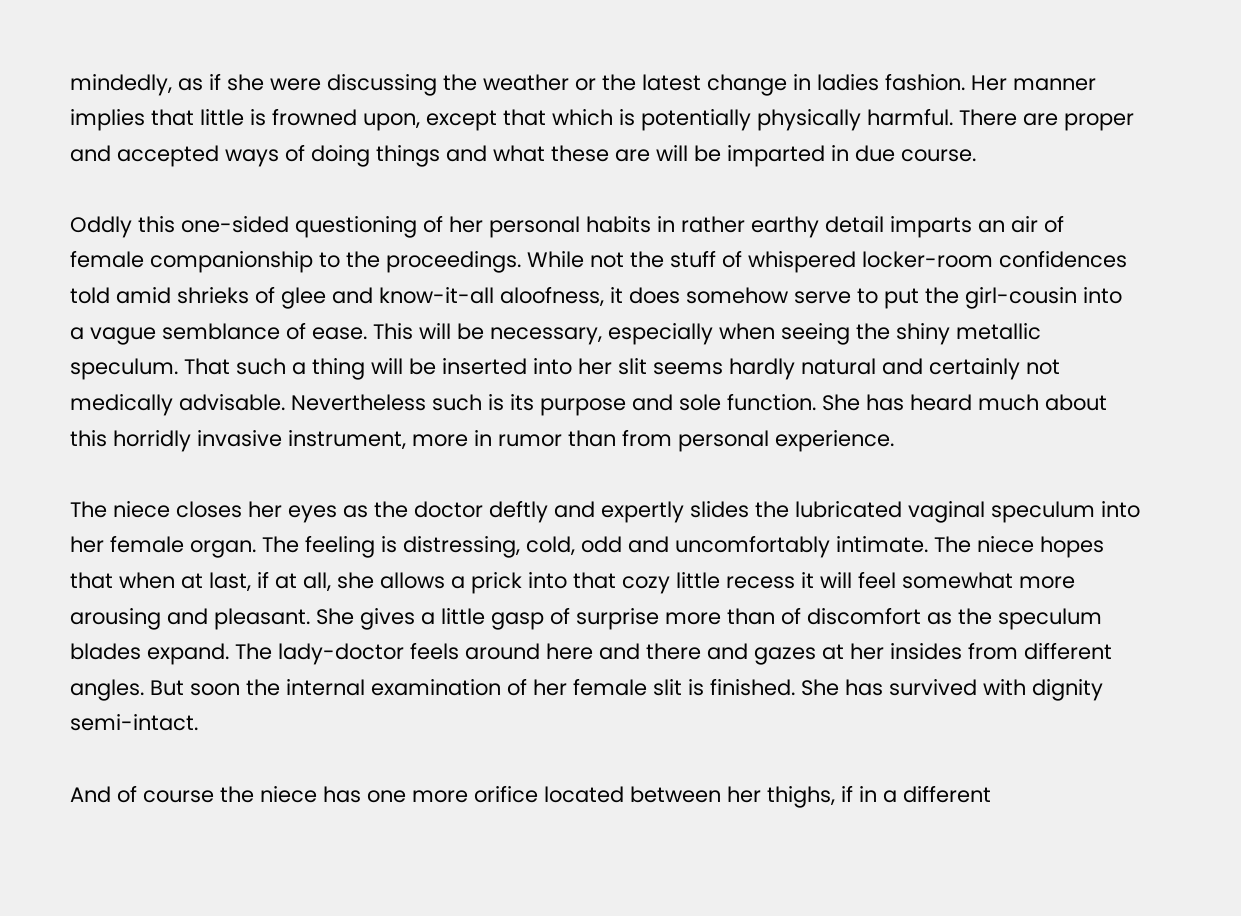mindedly, as if she were discussing the weather or the latest change in ladies fashion. Her manner implies that little is frowned upon, except that which is potentially physically harmful. There are proper and accepted ways of doing things and what these are will be imparted in due course.

Oddly this one-sided questioning of her personal habits in rather earthy detail imparts an air of female companionship to the proceedings. While not the stuff of whispered locker-room confidences told amid shrieks of glee and know-it-all aloofness, it does somehow serve to put the girl-cousin into a vague semblance of ease. This will be necessary, especially when seeing the shiny metallic speculum. That such a thing will be inserted into her slit seems hardly natural and certainly not medically advisable. Nevertheless such is its purpose and sole function. She has heard much about this horridly invasive instrument, more in rumor than from personal experience.

The niece closes her eyes as the doctor deftly and expertly slides the lubricated vaginal speculum into her female organ. The feeling is distressing, cold, odd and uncomfortably intimate. The niece hopes that when at last, if at all, she allows a prick into that cozy little recess it will feel somewhat more arousing and pleasant. She gives a little gasp of surprise more than of discomfort as the speculum blades expand. The lady-doctor feels around here and there and gazes at her insides from different angles. But soon the internal examination of her female slit is finished. She has survived with dignity semi-intact.

And of course the niece has one more orifice located between her thighs, if in a different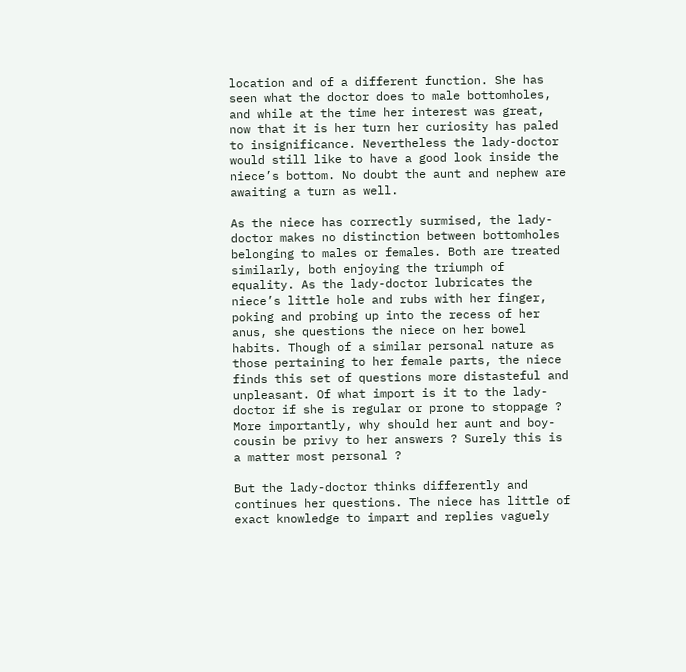location and of a different function. She has seen what the doctor does to male bottomholes, and while at the time her interest was great, now that it is her turn her curiosity has paled to insignificance. Nevertheless the lady-doctor would still like to have a good look inside the niece’s bottom. No doubt the aunt and nephew are awaiting a turn as well.

As the niece has correctly surmised, the lady-doctor makes no distinction between bottomholes belonging to males or females. Both are treated similarly, both enjoying the triumph of equality. As the lady-doctor lubricates the niece’s little hole and rubs with her finger, poking and probing up into the recess of her anus, she questions the niece on her bowel habits. Though of a similar personal nature as those pertaining to her female parts, the niece finds this set of questions more distasteful and unpleasant. Of what import is it to the lady-doctor if she is regular or prone to stoppage ? More importantly, why should her aunt and boy-cousin be privy to her answers ? Surely this is a matter most personal ?

But the lady-doctor thinks differently and continues her questions. The niece has little of exact knowledge to impart and replies vaguely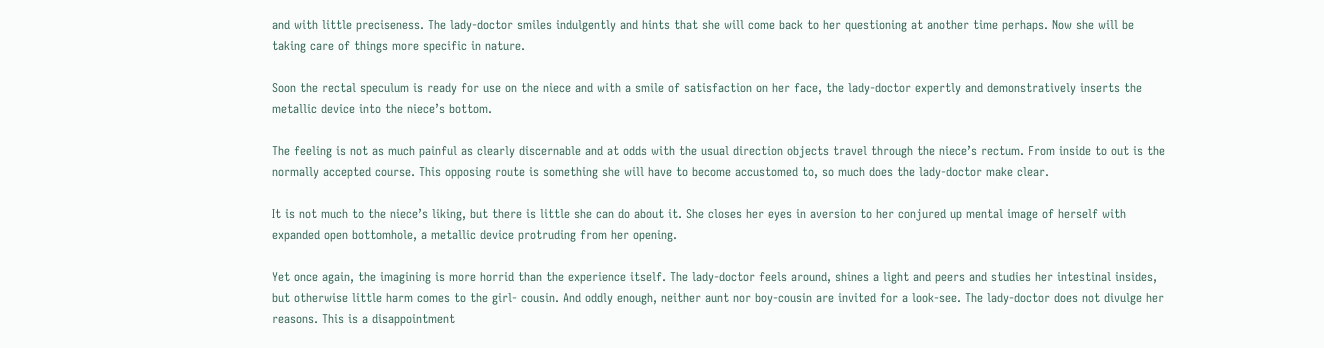and with little preciseness. The lady-doctor smiles indulgently and hints that she will come back to her questioning at another time perhaps. Now she will be taking care of things more specific in nature.

Soon the rectal speculum is ready for use on the niece and with a smile of satisfaction on her face, the lady-doctor expertly and demonstratively inserts the metallic device into the niece’s bottom.

The feeling is not as much painful as clearly discernable and at odds with the usual direction objects travel through the niece’s rectum. From inside to out is the normally accepted course. This opposing route is something she will have to become accustomed to, so much does the lady-doctor make clear.

It is not much to the niece’s liking, but there is little she can do about it. She closes her eyes in aversion to her conjured up mental image of herself with expanded open bottomhole, a metallic device protruding from her opening.

Yet once again, the imagining is more horrid than the experience itself. The lady-doctor feels around, shines a light and peers and studies her intestinal insides, but otherwise little harm comes to the girl- cousin. And oddly enough, neither aunt nor boy-cousin are invited for a look-see. The lady-doctor does not divulge her reasons. This is a disappointment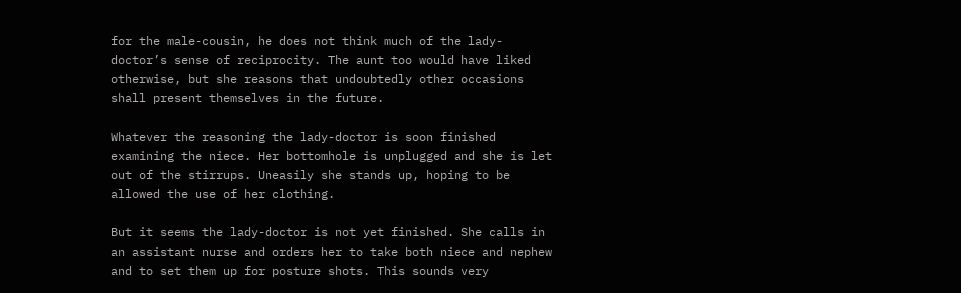for the male-cousin, he does not think much of the lady-doctor’s sense of reciprocity. The aunt too would have liked otherwise, but she reasons that undoubtedly other occasions shall present themselves in the future.

Whatever the reasoning the lady-doctor is soon finished examining the niece. Her bottomhole is unplugged and she is let out of the stirrups. Uneasily she stands up, hoping to be allowed the use of her clothing.

But it seems the lady-doctor is not yet finished. She calls in an assistant nurse and orders her to take both niece and nephew and to set them up for posture shots. This sounds very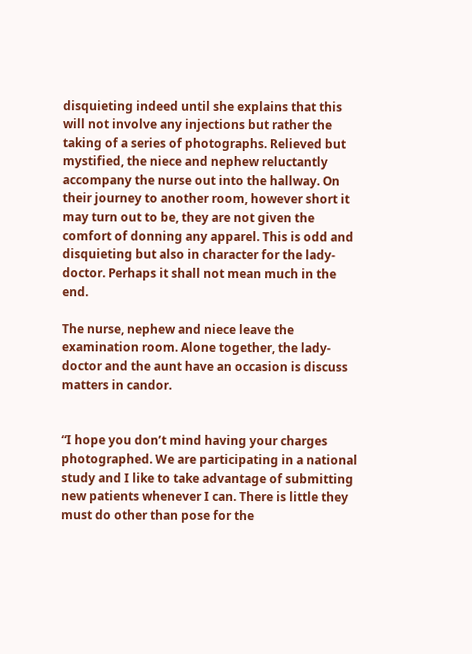disquieting indeed until she explains that this will not involve any injections but rather the taking of a series of photographs. Relieved but mystified, the niece and nephew reluctantly accompany the nurse out into the hallway. On their journey to another room, however short it may turn out to be, they are not given the comfort of donning any apparel. This is odd and disquieting but also in character for the lady-doctor. Perhaps it shall not mean much in the end.

The nurse, nephew and niece leave the examination room. Alone together, the lady-doctor and the aunt have an occasion is discuss matters in candor.


“I hope you don’t mind having your charges photographed. We are participating in a national study and I like to take advantage of submitting new patients whenever I can. There is little they must do other than pose for the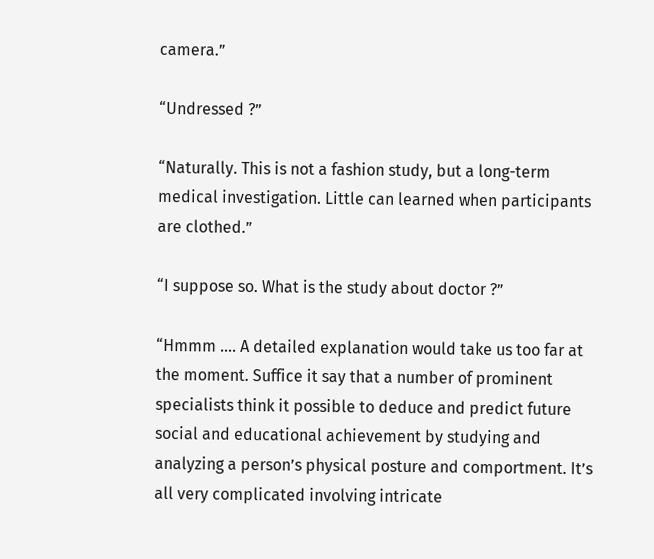camera.”

“Undressed ?”

“Naturally. This is not a fashion study, but a long-term medical investigation. Little can learned when participants are clothed.”

“I suppose so. What is the study about doctor ?”

“Hmmm …. A detailed explanation would take us too far at the moment. Suffice it say that a number of prominent specialists think it possible to deduce and predict future social and educational achievement by studying and analyzing a person’s physical posture and comportment. It’s all very complicated involving intricate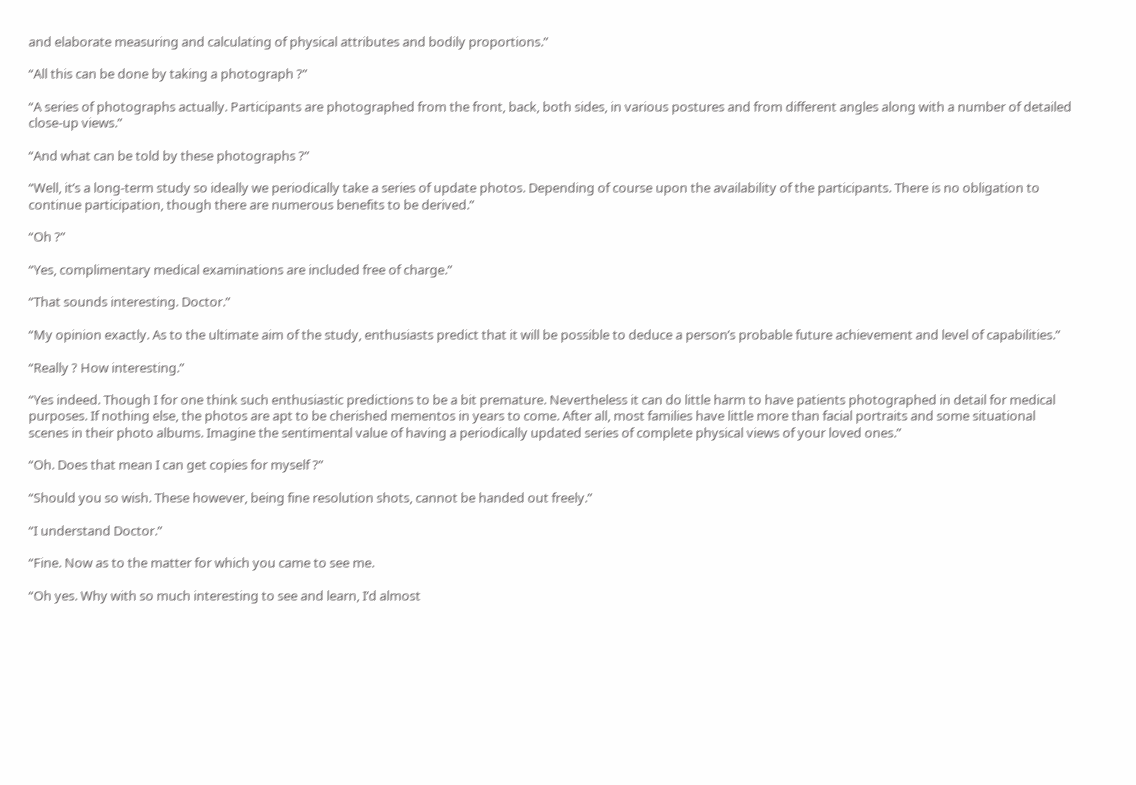and elaborate measuring and calculating of physical attributes and bodily proportions.”

“All this can be done by taking a photograph ?”

“A series of photographs actually. Participants are photographed from the front, back, both sides, in various postures and from different angles along with a number of detailed close-up views.”

“And what can be told by these photographs ?”

“Well, it’s a long-term study so ideally we periodically take a series of update photos. Depending of course upon the availability of the participants. There is no obligation to continue participation, though there are numerous benefits to be derived.”

“Oh ?”

“Yes, complimentary medical examinations are included free of charge.”

“That sounds interesting. Doctor.”

“My opinion exactly. As to the ultimate aim of the study, enthusiasts predict that it will be possible to deduce a person’s probable future achievement and level of capabilities.”

“Really ? How interesting.”

“Yes indeed. Though I for one think such enthusiastic predictions to be a bit premature. Nevertheless it can do little harm to have patients photographed in detail for medical purposes. If nothing else, the photos are apt to be cherished mementos in years to come. After all, most families have little more than facial portraits and some situational scenes in their photo albums. Imagine the sentimental value of having a periodically updated series of complete physical views of your loved ones.”

“Oh. Does that mean I can get copies for myself ?”

“Should you so wish. These however, being fine resolution shots, cannot be handed out freely.”

“I understand Doctor.”

“Fine. Now as to the matter for which you came to see me.

“Oh yes. Why with so much interesting to see and learn, I’d almost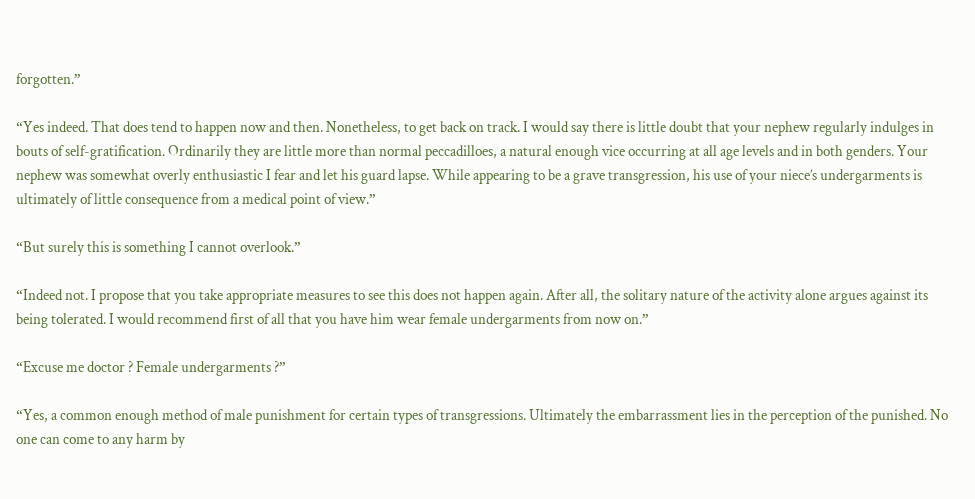forgotten.”

“Yes indeed. That does tend to happen now and then. Nonetheless, to get back on track. I would say there is little doubt that your nephew regularly indulges in bouts of self-gratification. Ordinarily they are little more than normal peccadilloes, a natural enough vice occurring at all age levels and in both genders. Your nephew was somewhat overly enthusiastic I fear and let his guard lapse. While appearing to be a grave transgression, his use of your niece’s undergarments is ultimately of little consequence from a medical point of view.”

“But surely this is something I cannot overlook.”

“Indeed not. I propose that you take appropriate measures to see this does not happen again. After all, the solitary nature of the activity alone argues against its being tolerated. I would recommend first of all that you have him wear female undergarments from now on.”

“Excuse me doctor ? Female undergarments ?”

“Yes, a common enough method of male punishment for certain types of transgressions. Ultimately the embarrassment lies in the perception of the punished. No one can come to any harm by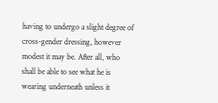having to undergo a slight degree of cross-gender dressing, however modest it may be. After all, who shall be able to see what he is wearing underneath unless it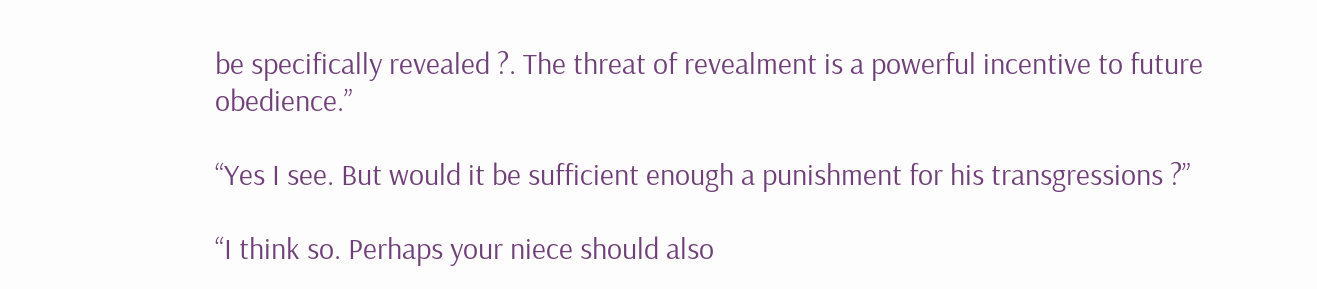be specifically revealed ?. The threat of revealment is a powerful incentive to future obedience.”

“Yes I see. But would it be sufficient enough a punishment for his transgressions ?”

“I think so. Perhaps your niece should also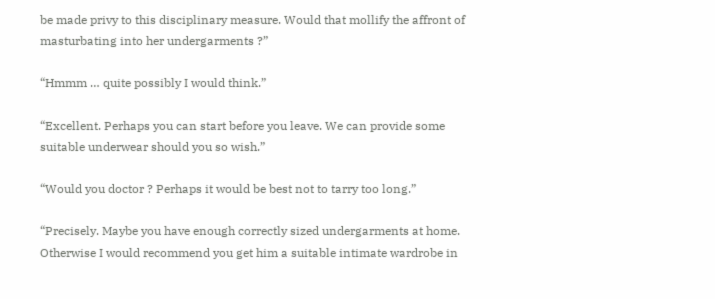be made privy to this disciplinary measure. Would that mollify the affront of masturbating into her undergarments ?”

“Hmmm … quite possibly I would think.”

“Excellent. Perhaps you can start before you leave. We can provide some suitable underwear should you so wish.”

“Would you doctor ? Perhaps it would be best not to tarry too long.”

“Precisely. Maybe you have enough correctly sized undergarments at home. Otherwise I would recommend you get him a suitable intimate wardrobe in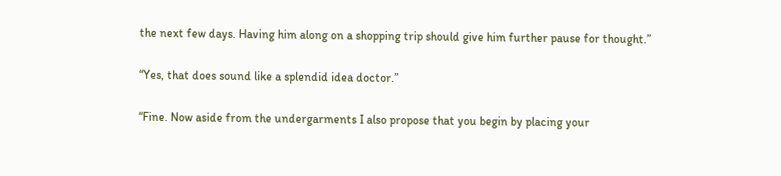the next few days. Having him along on a shopping trip should give him further pause for thought.”

“Yes, that does sound like a splendid idea doctor.”

“Fine. Now aside from the undergarments I also propose that you begin by placing your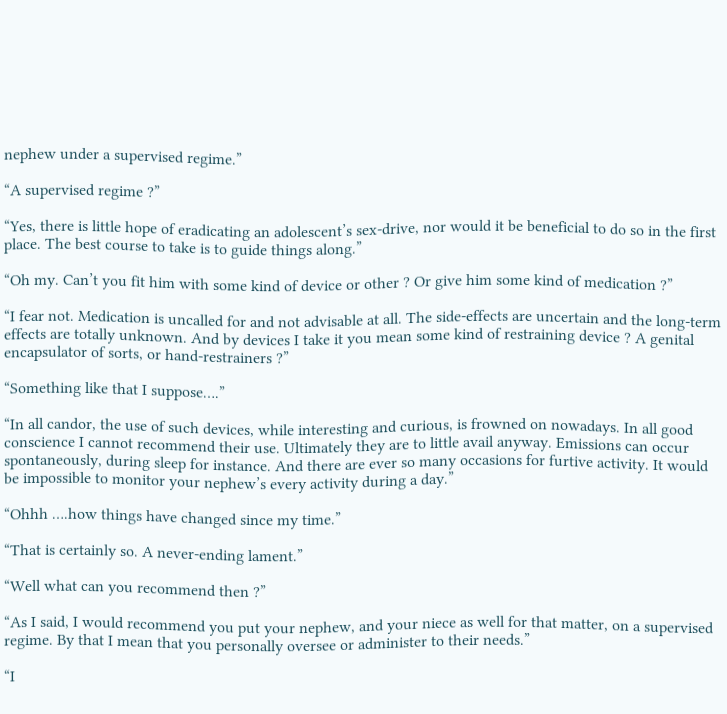nephew under a supervised regime.”

“A supervised regime ?”

“Yes, there is little hope of eradicating an adolescent’s sex-drive, nor would it be beneficial to do so in the first place. The best course to take is to guide things along.”

“Oh my. Can’t you fit him with some kind of device or other ? Or give him some kind of medication ?”

“I fear not. Medication is uncalled for and not advisable at all. The side-effects are uncertain and the long-term effects are totally unknown. And by devices I take it you mean some kind of restraining device ? A genital encapsulator of sorts, or hand-restrainers ?”

“Something like that I suppose….”

“In all candor, the use of such devices, while interesting and curious, is frowned on nowadays. In all good conscience I cannot recommend their use. Ultimately they are to little avail anyway. Emissions can occur spontaneously, during sleep for instance. And there are ever so many occasions for furtive activity. It would be impossible to monitor your nephew’s every activity during a day.”

“Ohhh ….how things have changed since my time.”

“That is certainly so. A never-ending lament.”

“Well what can you recommend then ?”

“As I said, I would recommend you put your nephew, and your niece as well for that matter, on a supervised regime. By that I mean that you personally oversee or administer to their needs.”

“I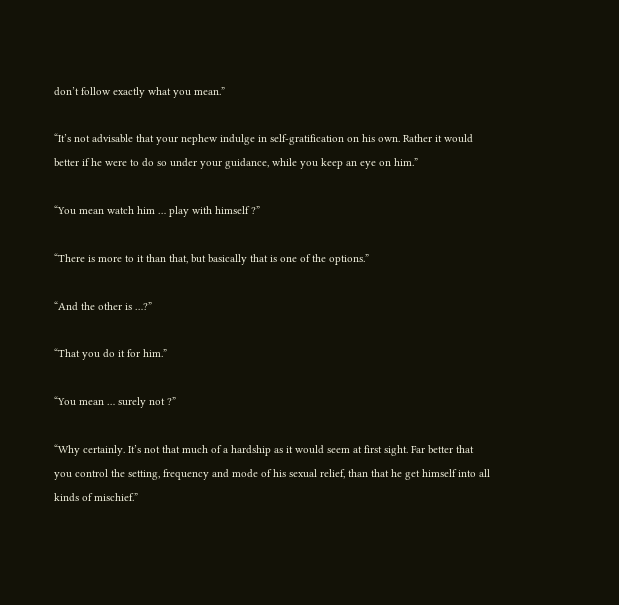don’t follow exactly what you mean.”

“It’s not advisable that your nephew indulge in self-gratification on his own. Rather it would better if he were to do so under your guidance, while you keep an eye on him.”

“You mean watch him … play with himself ?”

“There is more to it than that, but basically that is one of the options.”

“And the other is …?”

“That you do it for him.”

“You mean … surely not ?”

“Why certainly. It’s not that much of a hardship as it would seem at first sight. Far better that you control the setting, frequency and mode of his sexual relief, than that he get himself into all kinds of mischief.”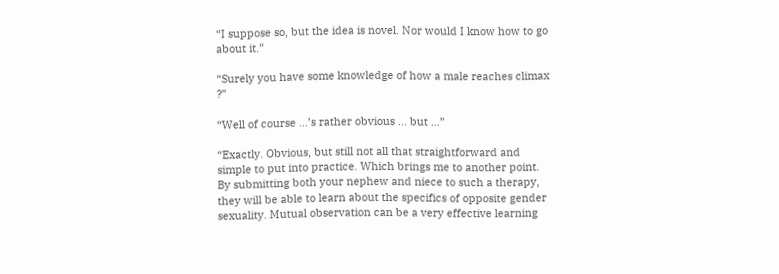“I suppose so, but the idea is novel. Nor would I know how to go about it.”

“Surely you have some knowledge of how a male reaches climax ?”

“Well of course …’s rather obvious … but …”

“Exactly. Obvious, but still not all that straightforward and simple to put into practice. Which brings me to another point. By submitting both your nephew and niece to such a therapy, they will be able to learn about the specifics of opposite gender sexuality. Mutual observation can be a very effective learning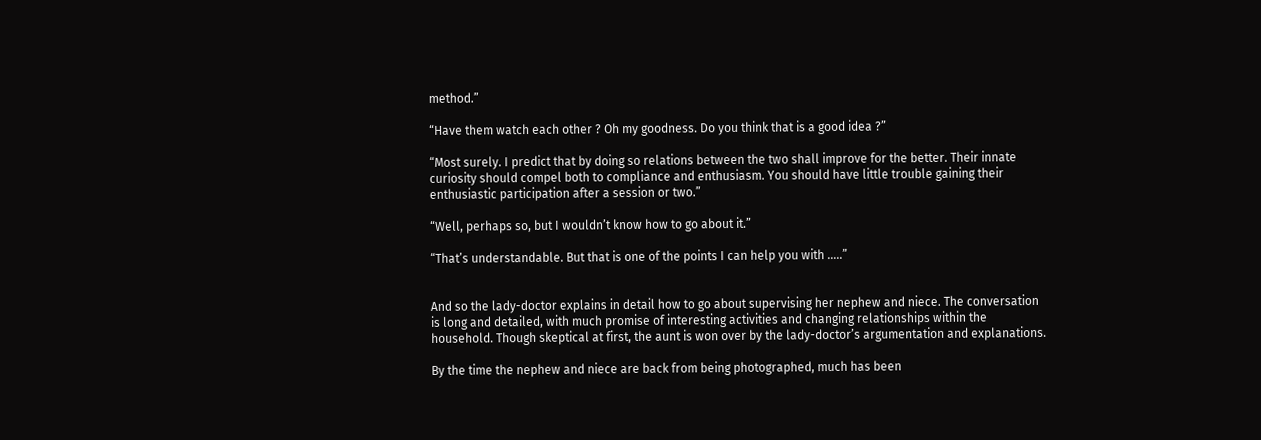method.”

“Have them watch each other ? Oh my goodness. Do you think that is a good idea ?”

“Most surely. I predict that by doing so relations between the two shall improve for the better. Their innate curiosity should compel both to compliance and enthusiasm. You should have little trouble gaining their enthusiastic participation after a session or two.”

“Well, perhaps so, but I wouldn’t know how to go about it.”

“That’s understandable. But that is one of the points I can help you with …..”


And so the lady-doctor explains in detail how to go about supervising her nephew and niece. The conversation is long and detailed, with much promise of interesting activities and changing relationships within the household. Though skeptical at first, the aunt is won over by the lady-doctor’s argumentation and explanations.

By the time the nephew and niece are back from being photographed, much has been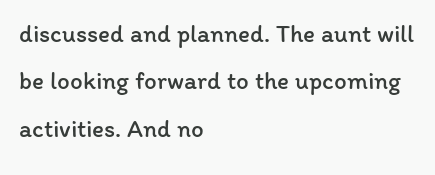discussed and planned. The aunt will be looking forward to the upcoming activities. And no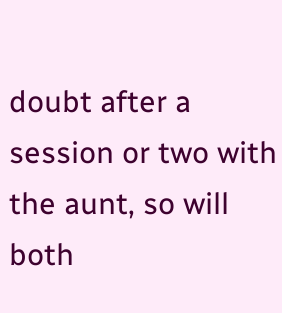doubt after a session or two with the aunt, so will both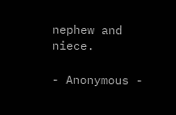nephew and niece.

- Anonymous -